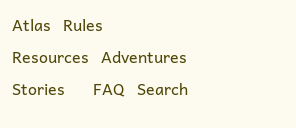Atlas   Rules   Resources   Adventures   Stories       FAQ   Search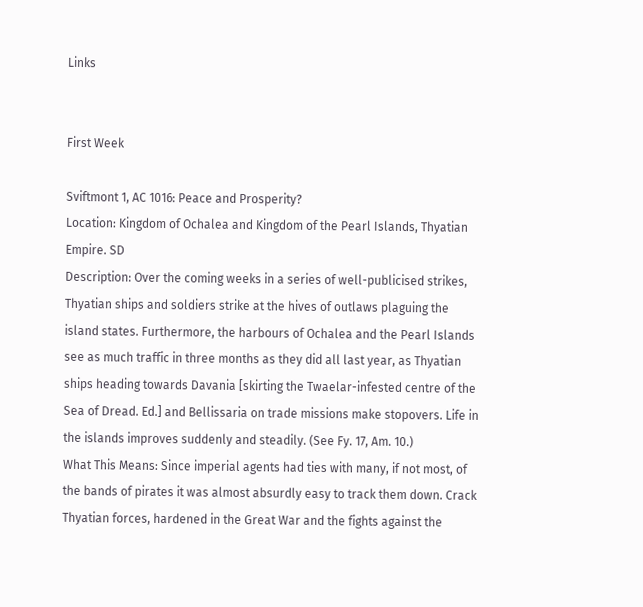Links


First Week

Sviftmont 1, AC 1016: Peace and Prosperity?
Location: Kingdom of Ochalea and Kingdom of the Pearl Islands, Thyatian Empire. SD
Description: Over the coming weeks in a series of well-publicised strikes, Thyatian ships and soldiers strike at the hives of outlaws plaguing the island states. Furthermore, the harbours of Ochalea and the Pearl Islands see as much traffic in three months as they did all last year, as Thyatian ships heading towards Davania [skirting the Twaelar-infested centre of the Sea of Dread. Ed.] and Bellissaria on trade missions make stopovers. Life in the islands improves suddenly and steadily. (See Fy. 17, Am. 10.)
What This Means: Since imperial agents had ties with many, if not most, of the bands of pirates it was almost absurdly easy to track them down. Crack Thyatian forces, hardened in the Great War and the fights against the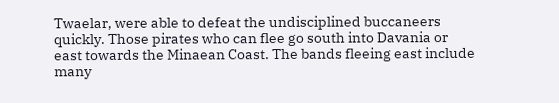Twaelar, were able to defeat the undisciplined buccaneers quickly. Those pirates who can flee go south into Davania or east towards the Minaean Coast. The bands fleeing east include many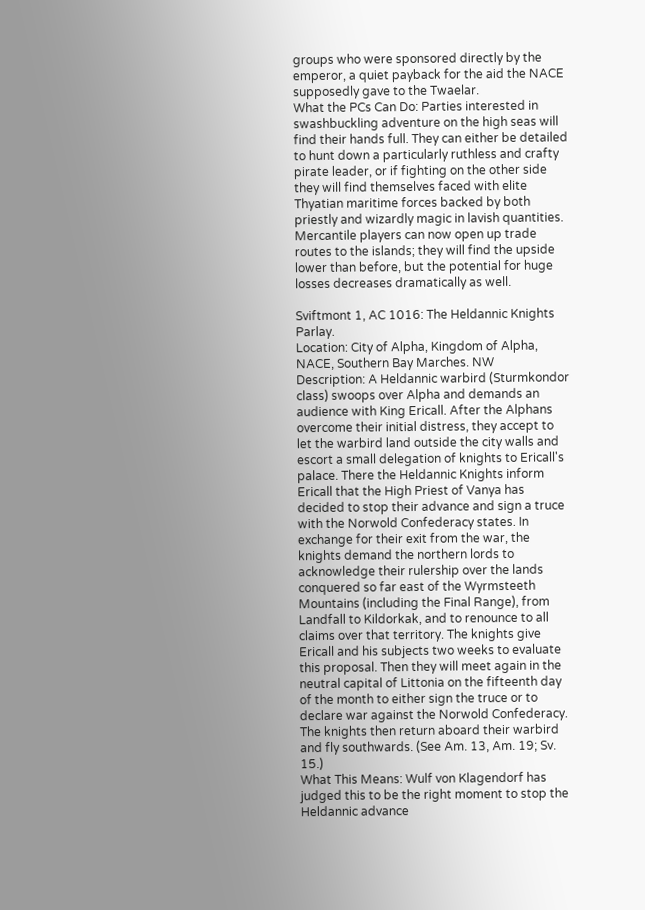groups who were sponsored directly by the emperor, a quiet payback for the aid the NACE supposedly gave to the Twaelar.
What the PCs Can Do: Parties interested in swashbuckling adventure on the high seas will find their hands full. They can either be detailed to hunt down a particularly ruthless and crafty pirate leader, or if fighting on the other side they will find themselves faced with elite Thyatian maritime forces backed by both priestly and wizardly magic in lavish quantities. Mercantile players can now open up trade routes to the islands; they will find the upside lower than before, but the potential for huge losses decreases dramatically as well.

Sviftmont 1, AC 1016: The Heldannic Knights Parlay.
Location: City of Alpha, Kingdom of Alpha, NACE, Southern Bay Marches. NW
Description: A Heldannic warbird (Sturmkondor class) swoops over Alpha and demands an audience with King Ericall. After the Alphans overcome their initial distress, they accept to let the warbird land outside the city walls and escort a small delegation of knights to Ericall's palace. There the Heldannic Knights inform Ericall that the High Priest of Vanya has decided to stop their advance and sign a truce with the Norwold Confederacy states. In exchange for their exit from the war, the knights demand the northern lords to acknowledge their rulership over the lands conquered so far east of the Wyrmsteeth Mountains (including the Final Range), from Landfall to Kildorkak, and to renounce to all claims over that territory. The knights give Ericall and his subjects two weeks to evaluate this proposal. Then they will meet again in the neutral capital of Littonia on the fifteenth day of the month to either sign the truce or to declare war against the Norwold Confederacy. The knights then return aboard their warbird and fly southwards. (See Am. 13, Am. 19; Sv. 15.)
What This Means: Wulf von Klagendorf has judged this to be the right moment to stop the Heldannic advance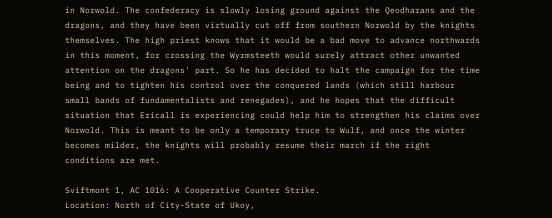in Norwold. The confederacy is slowly losing ground against the Qeodharans and the dragons, and they have been virtually cut off from southern Norwold by the knights themselves. The high priest knows that it would be a bad move to advance northwards in this moment, for crossing the Wyrmsteeth would surely attract other unwanted attention on the dragons' part. So he has decided to halt the campaign for the time being and to tighten his control over the conquered lands (which still harbour small bands of fundamentalists and renegades), and he hopes that the difficult situation that Ericall is experiencing could help him to strengthen his claims over Norwold. This is meant to be only a temporary truce to Wulf, and once the winter becomes milder, the knights will probably resume their march if the right conditions are met.

Sviftmont 1, AC 1016: A Cooperative Counter Strike.
Location: North of City-State of Ukoy,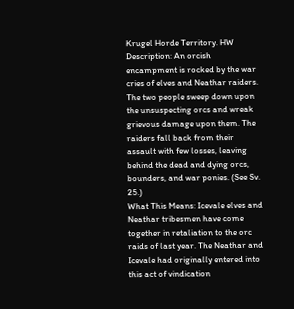Krugel Horde Territory. HW
Description: An orcish encampment is rocked by the war cries of elves and Neathar raiders. The two people sweep down upon the unsuspecting orcs and wreak grievous damage upon them. The raiders fall back from their assault with few losses, leaving behind the dead and dying orcs, bounders, and war ponies. (See Sv. 25.)
What This Means: Icevale elves and Neathar tribesmen have come together in retaliation to the orc raids of last year. The Neathar and Icevale had originally entered into this act of vindication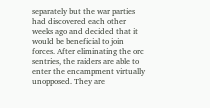separately but the war parties had discovered each other weeks ago and decided that it would be beneficial to join forces. After eliminating the orc sentries, the raiders are able to enter the encampment virtually unopposed. They are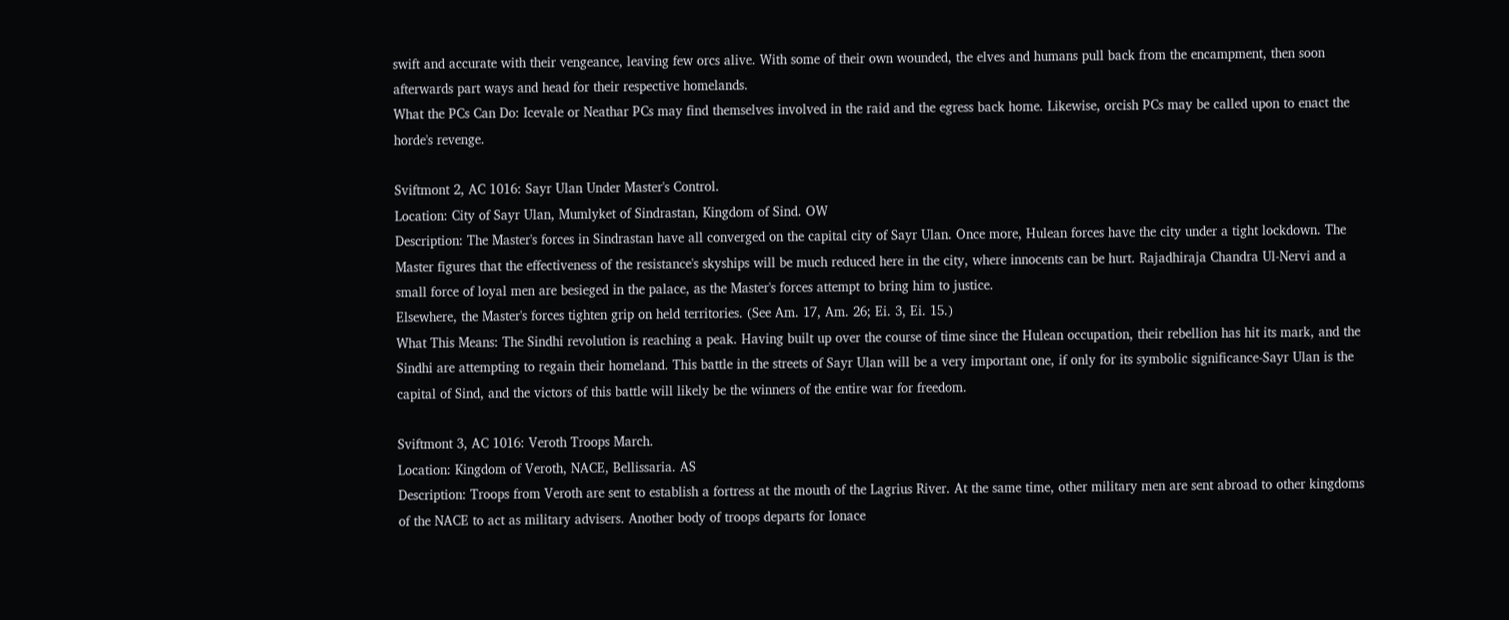swift and accurate with their vengeance, leaving few orcs alive. With some of their own wounded, the elves and humans pull back from the encampment, then soon afterwards part ways and head for their respective homelands.
What the PCs Can Do: Icevale or Neathar PCs may find themselves involved in the raid and the egress back home. Likewise, orcish PCs may be called upon to enact the horde's revenge.

Sviftmont 2, AC 1016: Sayr Ulan Under Master's Control.
Location: City of Sayr Ulan, Mumlyket of Sindrastan, Kingdom of Sind. OW
Description: The Master's forces in Sindrastan have all converged on the capital city of Sayr Ulan. Once more, Hulean forces have the city under a tight lockdown. The Master figures that the effectiveness of the resistance's skyships will be much reduced here in the city, where innocents can be hurt. Rajadhiraja Chandra Ul-Nervi and a small force of loyal men are besieged in the palace, as the Master's forces attempt to bring him to justice.
Elsewhere, the Master's forces tighten grip on held territories. (See Am. 17, Am. 26; Ei. 3, Ei. 15.)
What This Means: The Sindhi revolution is reaching a peak. Having built up over the course of time since the Hulean occupation, their rebellion has hit its mark, and the Sindhi are attempting to regain their homeland. This battle in the streets of Sayr Ulan will be a very important one, if only for its symbolic significance-Sayr Ulan is the capital of Sind, and the victors of this battle will likely be the winners of the entire war for freedom.

Sviftmont 3, AC 1016: Veroth Troops March.
Location: Kingdom of Veroth, NACE, Bellissaria. AS
Description: Troops from Veroth are sent to establish a fortress at the mouth of the Lagrius River. At the same time, other military men are sent abroad to other kingdoms of the NACE to act as military advisers. Another body of troops departs for Ionace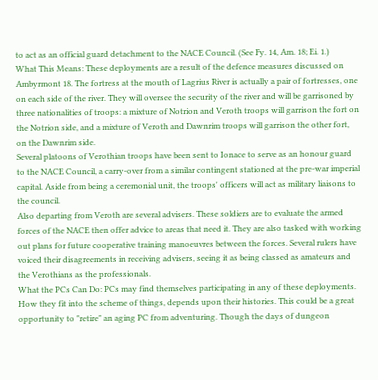to act as an official guard detachment to the NACE Council. (See Fy. 14, Am. 18; Ei. 1.)
What This Means: These deployments are a result of the defence measures discussed on Ambyrmont 18. The fortress at the mouth of Lagrius River is actually a pair of fortresses, one on each side of the river. They will oversee the security of the river and will be garrisoned by three nationalities of troops: a mixture of Notrion and Veroth troops will garrison the fort on the Notrion side, and a mixture of Veroth and Dawnrim troops will garrison the other fort, on the Dawnrim side.
Several platoons of Verothian troops have been sent to Ionace to serve as an honour guard to the NACE Council, a carry-over from a similar contingent stationed at the pre-war imperial capital. Aside from being a ceremonial unit, the troops' officers will act as military liaisons to the council.
Also departing from Veroth are several advisers. These soldiers are to evaluate the armed forces of the NACE then offer advice to areas that need it. They are also tasked with working out plans for future cooperative training manoeuvres between the forces. Several rulers have voiced their disagreements in receiving advisers, seeing it as being classed as amateurs and the Verothians as the professionals.
What the PCs Can Do: PCs may find themselves participating in any of these deployments. How they fit into the scheme of things, depends upon their histories. This could be a great opportunity to "retire" an aging PC from adventuring. Though the days of dungeon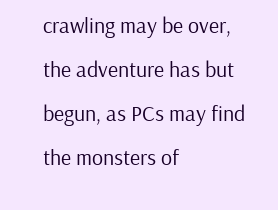crawling may be over, the adventure has but begun, as PCs may find the monsters of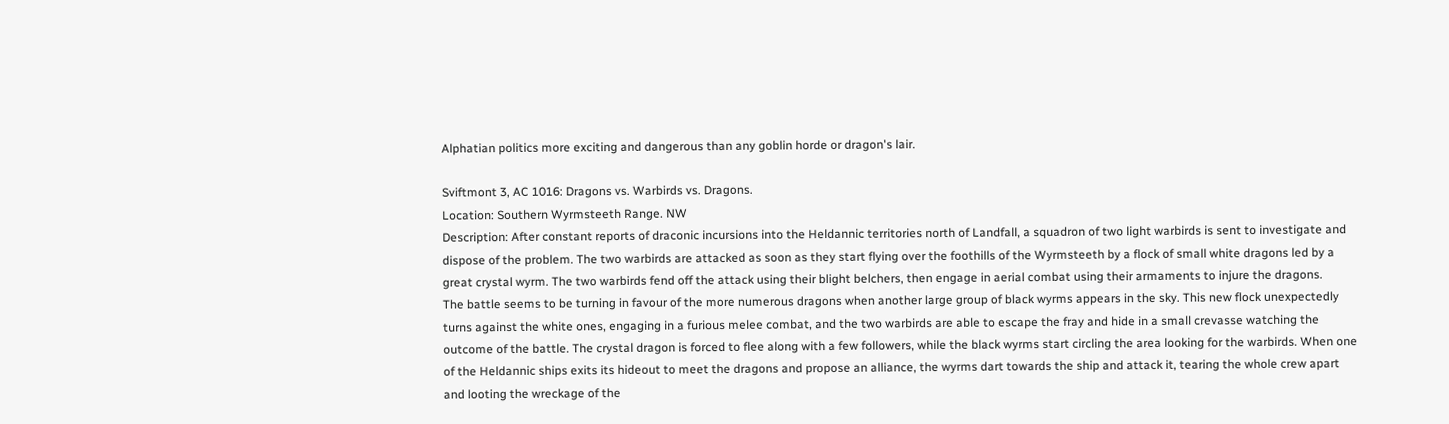Alphatian politics more exciting and dangerous than any goblin horde or dragon's lair.

Sviftmont 3, AC 1016: Dragons vs. Warbirds vs. Dragons.
Location: Southern Wyrmsteeth Range. NW
Description: After constant reports of draconic incursions into the Heldannic territories north of Landfall, a squadron of two light warbirds is sent to investigate and dispose of the problem. The two warbirds are attacked as soon as they start flying over the foothills of the Wyrmsteeth by a flock of small white dragons led by a great crystal wyrm. The two warbirds fend off the attack using their blight belchers, then engage in aerial combat using their armaments to injure the dragons.
The battle seems to be turning in favour of the more numerous dragons when another large group of black wyrms appears in the sky. This new flock unexpectedly turns against the white ones, engaging in a furious melee combat, and the two warbirds are able to escape the fray and hide in a small crevasse watching the outcome of the battle. The crystal dragon is forced to flee along with a few followers, while the black wyrms start circling the area looking for the warbirds. When one of the Heldannic ships exits its hideout to meet the dragons and propose an alliance, the wyrms dart towards the ship and attack it, tearing the whole crew apart and looting the wreckage of the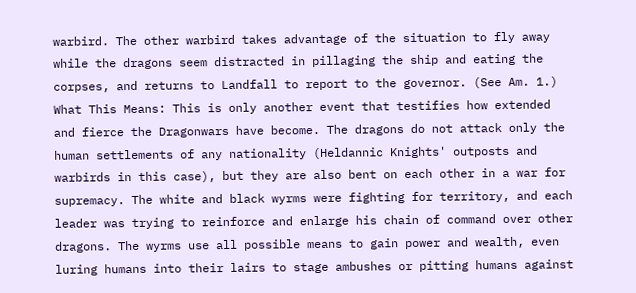warbird. The other warbird takes advantage of the situation to fly away while the dragons seem distracted in pillaging the ship and eating the corpses, and returns to Landfall to report to the governor. (See Am. 1.)
What This Means: This is only another event that testifies how extended and fierce the Dragonwars have become. The dragons do not attack only the human settlements of any nationality (Heldannic Knights' outposts and warbirds in this case), but they are also bent on each other in a war for supremacy. The white and black wyrms were fighting for territory, and each leader was trying to reinforce and enlarge his chain of command over other dragons. The wyrms use all possible means to gain power and wealth, even luring humans into their lairs to stage ambushes or pitting humans against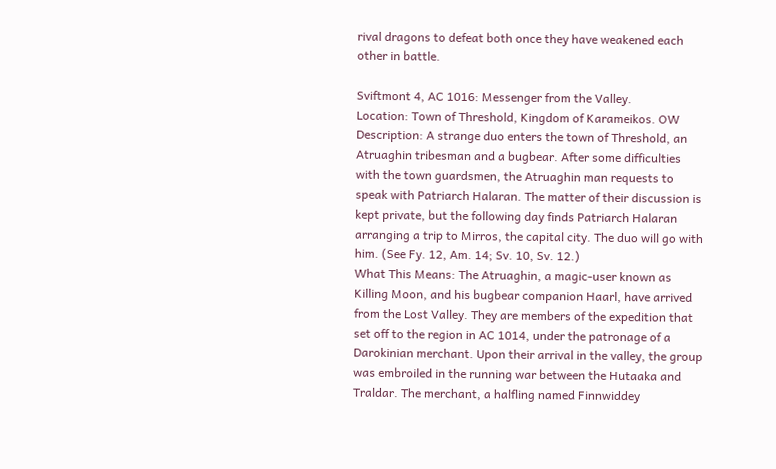rival dragons to defeat both once they have weakened each other in battle.

Sviftmont 4, AC 1016: Messenger from the Valley.
Location: Town of Threshold, Kingdom of Karameikos. OW
Description: A strange duo enters the town of Threshold, an Atruaghin tribesman and a bugbear. After some difficulties with the town guardsmen, the Atruaghin man requests to speak with Patriarch Halaran. The matter of their discussion is kept private, but the following day finds Patriarch Halaran arranging a trip to Mirros, the capital city. The duo will go with him. (See Fy. 12, Am. 14; Sv. 10, Sv. 12.)
What This Means: The Atruaghin, a magic-user known as Killing Moon, and his bugbear companion Haarl, have arrived from the Lost Valley. They are members of the expedition that set off to the region in AC 1014, under the patronage of a Darokinian merchant. Upon their arrival in the valley, the group was embroiled in the running war between the Hutaaka and Traldar. The merchant, a halfling named Finnwiddey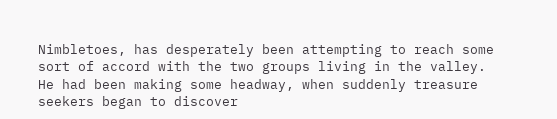Nimbletoes, has desperately been attempting to reach some sort of accord with the two groups living in the valley. He had been making some headway, when suddenly treasure seekers began to discover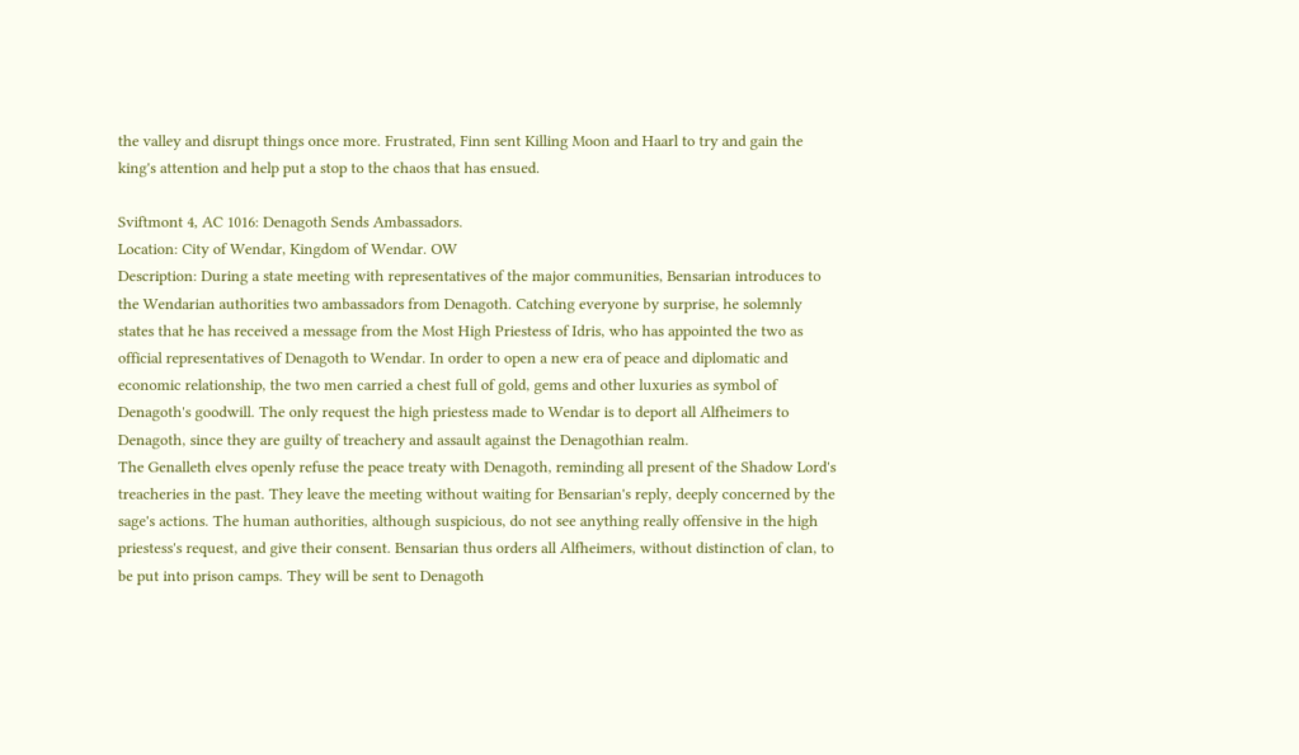the valley and disrupt things once more. Frustrated, Finn sent Killing Moon and Haarl to try and gain the king's attention and help put a stop to the chaos that has ensued.

Sviftmont 4, AC 1016: Denagoth Sends Ambassadors.
Location: City of Wendar, Kingdom of Wendar. OW
Description: During a state meeting with representatives of the major communities, Bensarian introduces to the Wendarian authorities two ambassadors from Denagoth. Catching everyone by surprise, he solemnly states that he has received a message from the Most High Priestess of Idris, who has appointed the two as official representatives of Denagoth to Wendar. In order to open a new era of peace and diplomatic and economic relationship, the two men carried a chest full of gold, gems and other luxuries as symbol of Denagoth's goodwill. The only request the high priestess made to Wendar is to deport all Alfheimers to Denagoth, since they are guilty of treachery and assault against the Denagothian realm.
The Genalleth elves openly refuse the peace treaty with Denagoth, reminding all present of the Shadow Lord's treacheries in the past. They leave the meeting without waiting for Bensarian's reply, deeply concerned by the sage's actions. The human authorities, although suspicious, do not see anything really offensive in the high priestess's request, and give their consent. Bensarian thus orders all Alfheimers, without distinction of clan, to be put into prison camps. They will be sent to Denagoth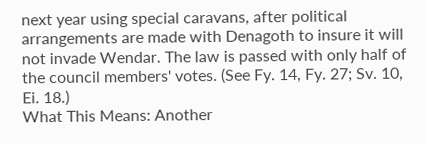next year using special caravans, after political arrangements are made with Denagoth to insure it will not invade Wendar. The law is passed with only half of the council members' votes. (See Fy. 14, Fy. 27; Sv. 10, Ei. 18.)
What This Means: Another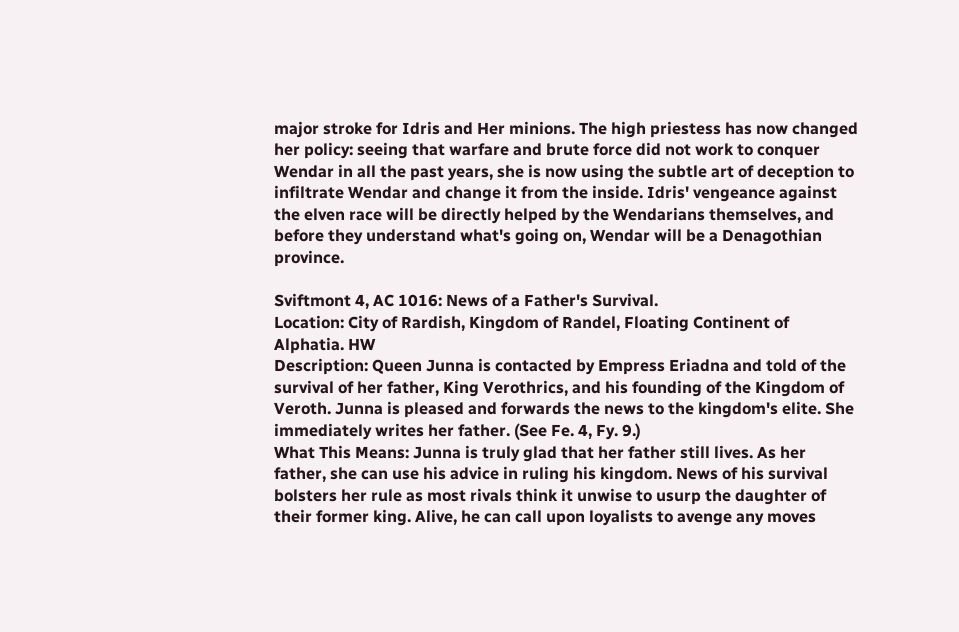major stroke for Idris and Her minions. The high priestess has now changed her policy: seeing that warfare and brute force did not work to conquer Wendar in all the past years, she is now using the subtle art of deception to infiltrate Wendar and change it from the inside. Idris' vengeance against the elven race will be directly helped by the Wendarians themselves, and before they understand what's going on, Wendar will be a Denagothian province.

Sviftmont 4, AC 1016: News of a Father's Survival.
Location: City of Rardish, Kingdom of Randel, Floating Continent of Alphatia. HW
Description: Queen Junna is contacted by Empress Eriadna and told of the survival of her father, King Verothrics, and his founding of the Kingdom of Veroth. Junna is pleased and forwards the news to the kingdom's elite. She immediately writes her father. (See Fe. 4, Fy. 9.)
What This Means: Junna is truly glad that her father still lives. As her father, she can use his advice in ruling his kingdom. News of his survival bolsters her rule as most rivals think it unwise to usurp the daughter of their former king. Alive, he can call upon loyalists to avenge any moves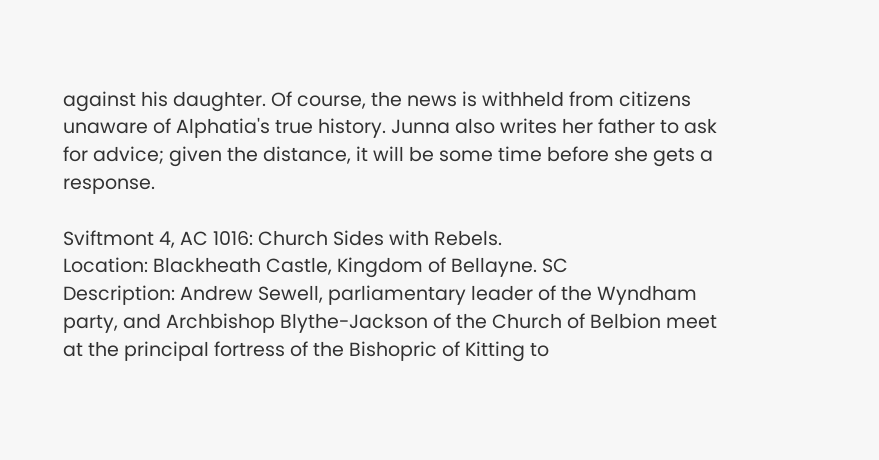against his daughter. Of course, the news is withheld from citizens unaware of Alphatia's true history. Junna also writes her father to ask for advice; given the distance, it will be some time before she gets a response.

Sviftmont 4, AC 1016: Church Sides with Rebels.
Location: Blackheath Castle, Kingdom of Bellayne. SC
Description: Andrew Sewell, parliamentary leader of the Wyndham party, and Archbishop Blythe-Jackson of the Church of Belbion meet at the principal fortress of the Bishopric of Kitting to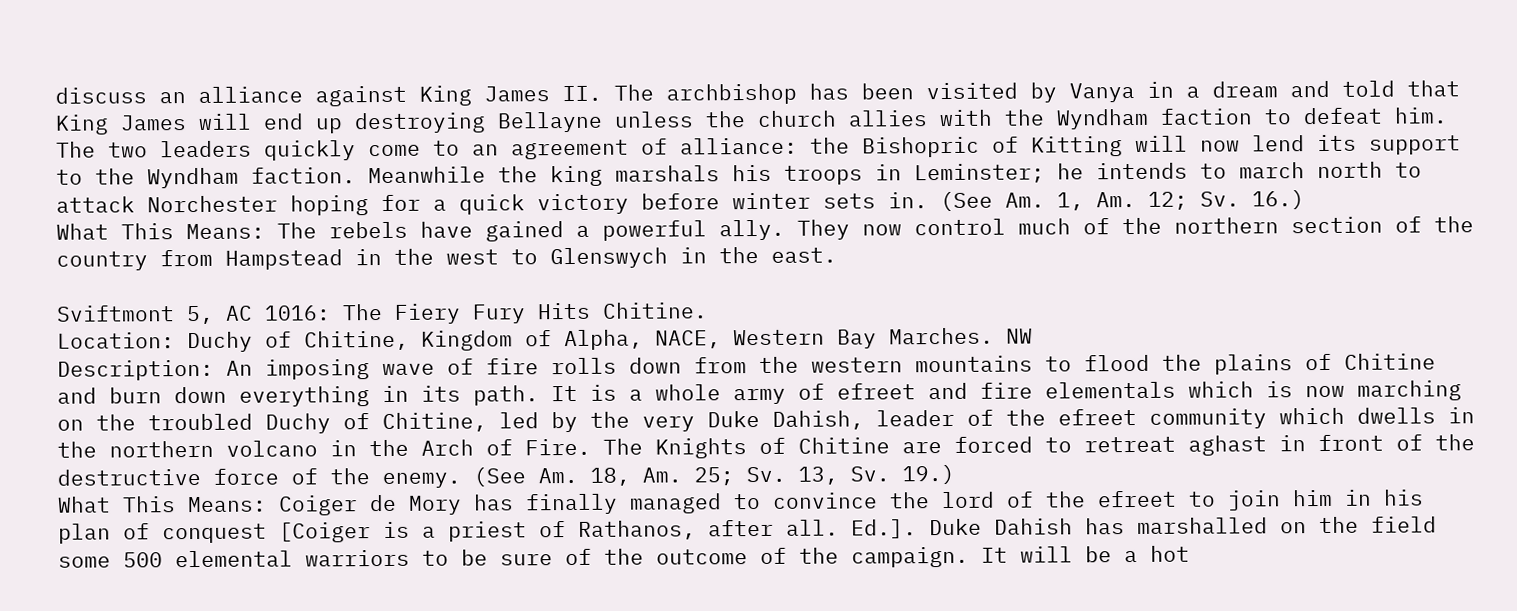discuss an alliance against King James II. The archbishop has been visited by Vanya in a dream and told that King James will end up destroying Bellayne unless the church allies with the Wyndham faction to defeat him. The two leaders quickly come to an agreement of alliance: the Bishopric of Kitting will now lend its support to the Wyndham faction. Meanwhile the king marshals his troops in Leminster; he intends to march north to attack Norchester hoping for a quick victory before winter sets in. (See Am. 1, Am. 12; Sv. 16.)
What This Means: The rebels have gained a powerful ally. They now control much of the northern section of the country from Hampstead in the west to Glenswych in the east.

Sviftmont 5, AC 1016: The Fiery Fury Hits Chitine.
Location: Duchy of Chitine, Kingdom of Alpha, NACE, Western Bay Marches. NW
Description: An imposing wave of fire rolls down from the western mountains to flood the plains of Chitine and burn down everything in its path. It is a whole army of efreet and fire elementals which is now marching on the troubled Duchy of Chitine, led by the very Duke Dahish, leader of the efreet community which dwells in the northern volcano in the Arch of Fire. The Knights of Chitine are forced to retreat aghast in front of the destructive force of the enemy. (See Am. 18, Am. 25; Sv. 13, Sv. 19.)
What This Means: Coiger de Mory has finally managed to convince the lord of the efreet to join him in his plan of conquest [Coiger is a priest of Rathanos, after all. Ed.]. Duke Dahish has marshalled on the field some 500 elemental warriors to be sure of the outcome of the campaign. It will be a hot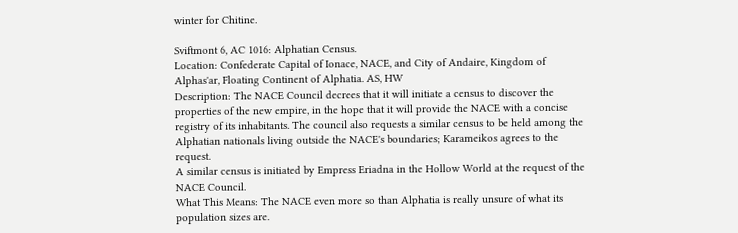winter for Chitine.

Sviftmont 6, AC 1016: Alphatian Census.
Location: Confederate Capital of Ionace, NACE, and City of Andaire, Kingdom of Alphas'ar, Floating Continent of Alphatia. AS, HW
Description: The NACE Council decrees that it will initiate a census to discover the properties of the new empire, in the hope that it will provide the NACE with a concise registry of its inhabitants. The council also requests a similar census to be held among the Alphatian nationals living outside the NACE's boundaries; Karameikos agrees to the request.
A similar census is initiated by Empress Eriadna in the Hollow World at the request of the NACE Council.
What This Means: The NACE even more so than Alphatia is really unsure of what its population sizes are.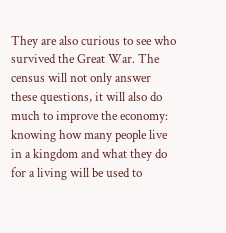They are also curious to see who survived the Great War. The census will not only answer these questions, it will also do much to improve the economy: knowing how many people live in a kingdom and what they do for a living will be used to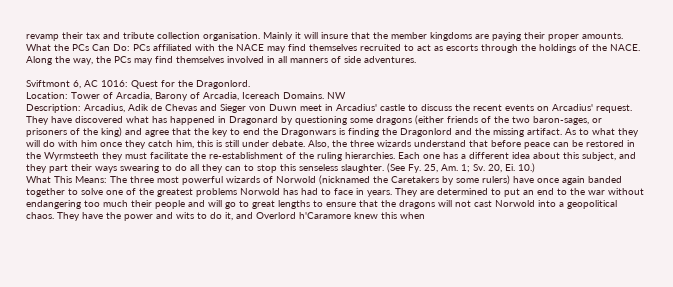revamp their tax and tribute collection organisation. Mainly it will insure that the member kingdoms are paying their proper amounts.
What the PCs Can Do: PCs affiliated with the NACE may find themselves recruited to act as escorts through the holdings of the NACE. Along the way, the PCs may find themselves involved in all manners of side adventures.

Sviftmont 6, AC 1016: Quest for the Dragonlord.
Location: Tower of Arcadia, Barony of Arcadia, Icereach Domains. NW
Description: Arcadius, Adik de Chevas and Sieger von Duwn meet in Arcadius' castle to discuss the recent events on Arcadius' request. They have discovered what has happened in Dragonard by questioning some dragons (either friends of the two baron-sages, or prisoners of the king) and agree that the key to end the Dragonwars is finding the Dragonlord and the missing artifact. As to what they will do with him once they catch him, this is still under debate. Also, the three wizards understand that before peace can be restored in the Wyrmsteeth they must facilitate the re-establishment of the ruling hierarchies. Each one has a different idea about this subject, and they part their ways swearing to do all they can to stop this senseless slaughter. (See Fy. 25, Am. 1; Sv. 20, Ei. 10.)
What This Means: The three most powerful wizards of Norwold (nicknamed the Caretakers by some rulers) have once again banded together to solve one of the greatest problems Norwold has had to face in years. They are determined to put an end to the war without endangering too much their people and will go to great lengths to ensure that the dragons will not cast Norwold into a geopolitical chaos. They have the power and wits to do it, and Overlord h'Caramore knew this when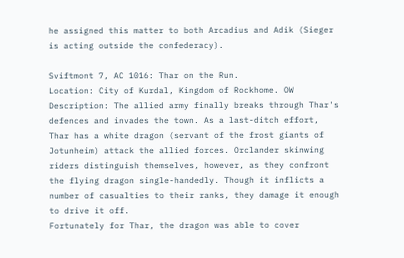he assigned this matter to both Arcadius and Adik (Sieger is acting outside the confederacy).

Sviftmont 7, AC 1016: Thar on the Run.
Location: City of Kurdal, Kingdom of Rockhome. OW
Description: The allied army finally breaks through Thar's defences and invades the town. As a last-ditch effort, Thar has a white dragon (servant of the frost giants of Jotunheim) attack the allied forces. Orclander skinwing riders distinguish themselves, however, as they confront the flying dragon single-handedly. Though it inflicts a number of casualties to their ranks, they damage it enough to drive it off.
Fortunately for Thar, the dragon was able to cover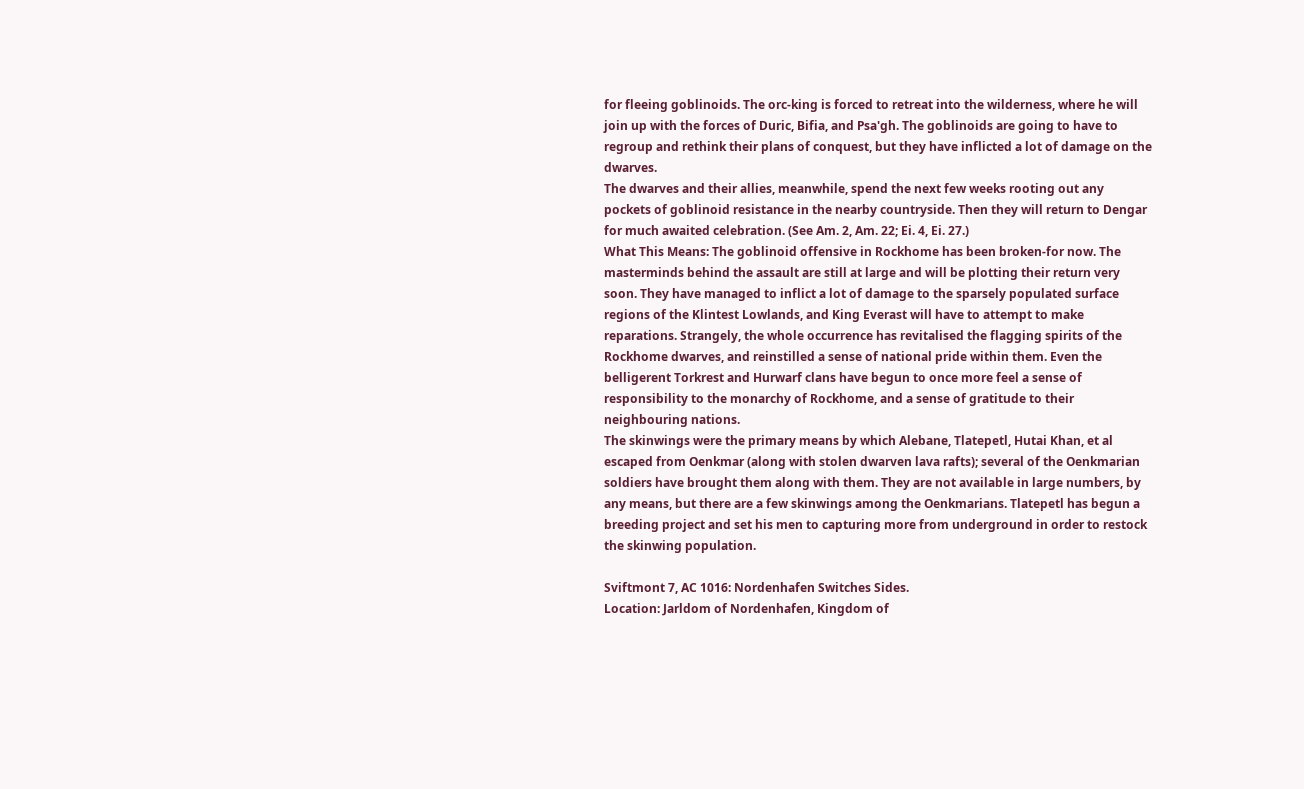for fleeing goblinoids. The orc-king is forced to retreat into the wilderness, where he will join up with the forces of Duric, Bifia, and Psa'gh. The goblinoids are going to have to regroup and rethink their plans of conquest, but they have inflicted a lot of damage on the dwarves.
The dwarves and their allies, meanwhile, spend the next few weeks rooting out any pockets of goblinoid resistance in the nearby countryside. Then they will return to Dengar for much awaited celebration. (See Am. 2, Am. 22; Ei. 4, Ei. 27.)
What This Means: The goblinoid offensive in Rockhome has been broken-for now. The masterminds behind the assault are still at large and will be plotting their return very soon. They have managed to inflict a lot of damage to the sparsely populated surface regions of the Klintest Lowlands, and King Everast will have to attempt to make reparations. Strangely, the whole occurrence has revitalised the flagging spirits of the Rockhome dwarves, and reinstilled a sense of national pride within them. Even the belligerent Torkrest and Hurwarf clans have begun to once more feel a sense of responsibility to the monarchy of Rockhome, and a sense of gratitude to their neighbouring nations.
The skinwings were the primary means by which Alebane, Tlatepetl, Hutai Khan, et al escaped from Oenkmar (along with stolen dwarven lava rafts); several of the Oenkmarian soldiers have brought them along with them. They are not available in large numbers, by any means, but there are a few skinwings among the Oenkmarians. Tlatepetl has begun a breeding project and set his men to capturing more from underground in order to restock the skinwing population.

Sviftmont 7, AC 1016: Nordenhafen Switches Sides.
Location: Jarldom of Nordenhafen, Kingdom of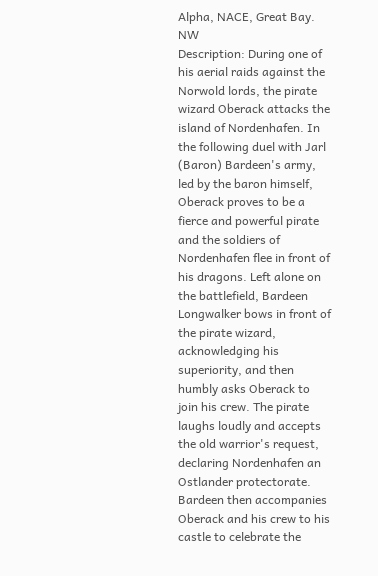Alpha, NACE, Great Bay. NW
Description: During one of his aerial raids against the Norwold lords, the pirate wizard Oberack attacks the island of Nordenhafen. In the following duel with Jarl (Baron) Bardeen's army, led by the baron himself, Oberack proves to be a fierce and powerful pirate and the soldiers of Nordenhafen flee in front of his dragons. Left alone on the battlefield, Bardeen Longwalker bows in front of the pirate wizard, acknowledging his superiority, and then humbly asks Oberack to join his crew. The pirate laughs loudly and accepts the old warrior's request, declaring Nordenhafen an Ostlander protectorate. Bardeen then accompanies Oberack and his crew to his castle to celebrate the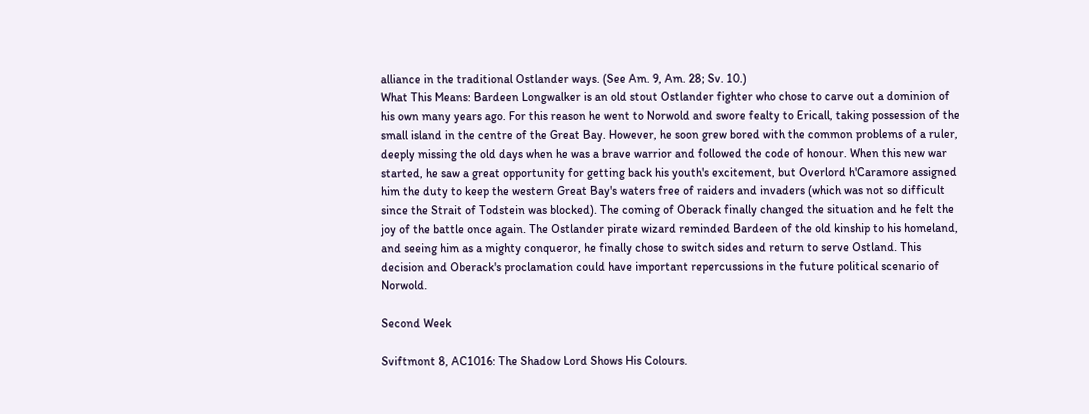alliance in the traditional Ostlander ways. (See Am. 9, Am. 28; Sv. 10.)
What This Means: Bardeen Longwalker is an old stout Ostlander fighter who chose to carve out a dominion of his own many years ago. For this reason he went to Norwold and swore fealty to Ericall, taking possession of the small island in the centre of the Great Bay. However, he soon grew bored with the common problems of a ruler, deeply missing the old days when he was a brave warrior and followed the code of honour. When this new war started, he saw a great opportunity for getting back his youth's excitement, but Overlord h'Caramore assigned him the duty to keep the western Great Bay's waters free of raiders and invaders (which was not so difficult since the Strait of Todstein was blocked). The coming of Oberack finally changed the situation and he felt the joy of the battle once again. The Ostlander pirate wizard reminded Bardeen of the old kinship to his homeland, and seeing him as a mighty conqueror, he finally chose to switch sides and return to serve Ostland. This decision and Oberack's proclamation could have important repercussions in the future political scenario of Norwold.

Second Week

Sviftmont 8, AC1016: The Shadow Lord Shows His Colours.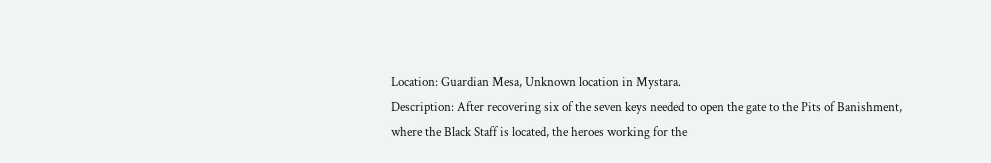Location: Guardian Mesa, Unknown location in Mystara.
Description: After recovering six of the seven keys needed to open the gate to the Pits of Banishment, where the Black Staff is located, the heroes working for the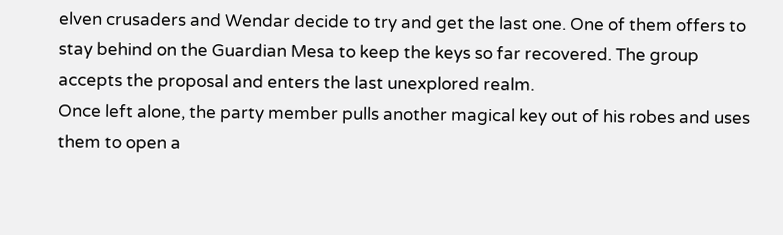elven crusaders and Wendar decide to try and get the last one. One of them offers to stay behind on the Guardian Mesa to keep the keys so far recovered. The group accepts the proposal and enters the last unexplored realm.
Once left alone, the party member pulls another magical key out of his robes and uses them to open a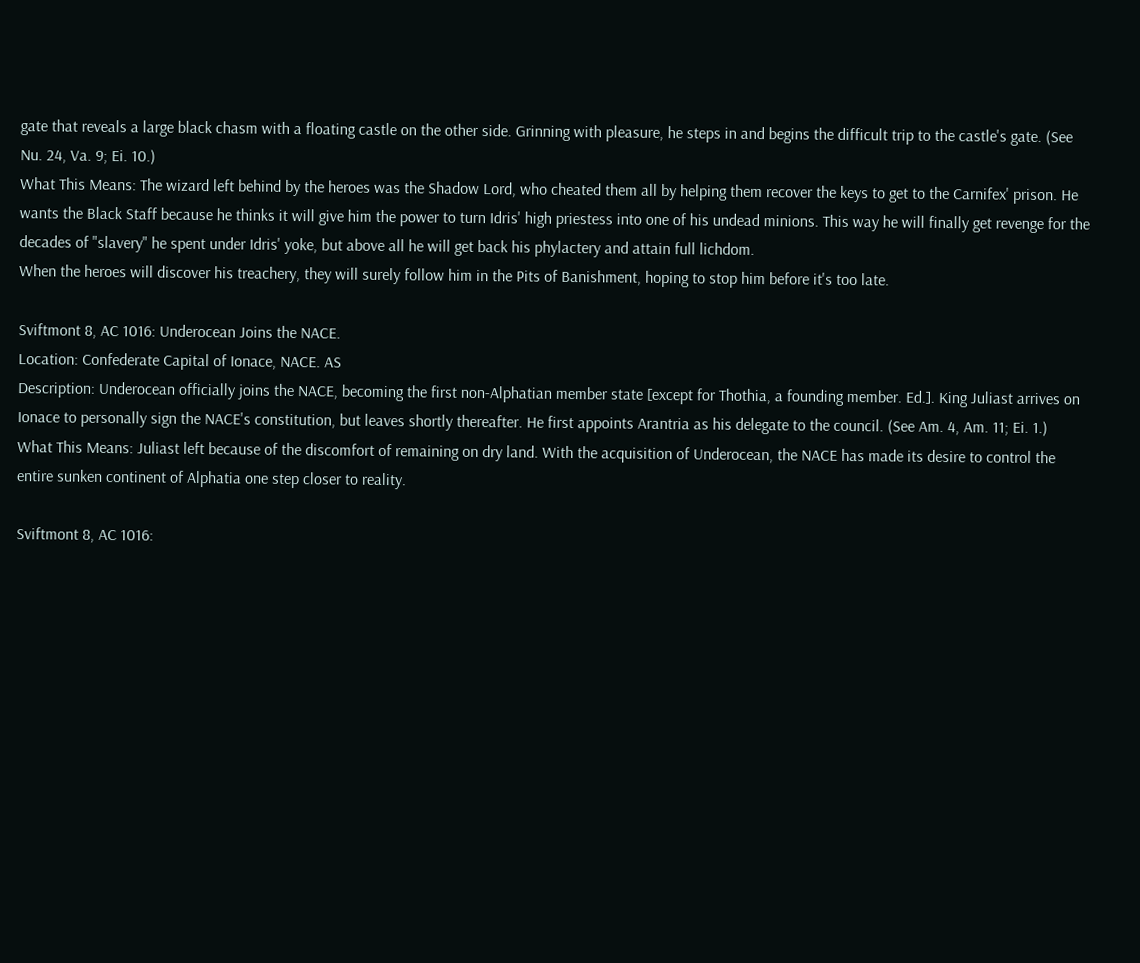gate that reveals a large black chasm with a floating castle on the other side. Grinning with pleasure, he steps in and begins the difficult trip to the castle's gate. (See Nu. 24, Va. 9; Ei. 10.)
What This Means: The wizard left behind by the heroes was the Shadow Lord, who cheated them all by helping them recover the keys to get to the Carnifex' prison. He wants the Black Staff because he thinks it will give him the power to turn Idris' high priestess into one of his undead minions. This way he will finally get revenge for the decades of "slavery" he spent under Idris' yoke, but above all he will get back his phylactery and attain full lichdom.
When the heroes will discover his treachery, they will surely follow him in the Pits of Banishment, hoping to stop him before it's too late.

Sviftmont 8, AC 1016: Underocean Joins the NACE.
Location: Confederate Capital of Ionace, NACE. AS
Description: Underocean officially joins the NACE, becoming the first non-Alphatian member state [except for Thothia, a founding member. Ed.]. King Juliast arrives on Ionace to personally sign the NACE's constitution, but leaves shortly thereafter. He first appoints Arantria as his delegate to the council. (See Am. 4, Am. 11; Ei. 1.)
What This Means: Juliast left because of the discomfort of remaining on dry land. With the acquisition of Underocean, the NACE has made its desire to control the entire sunken continent of Alphatia one step closer to reality.

Sviftmont 8, AC 1016: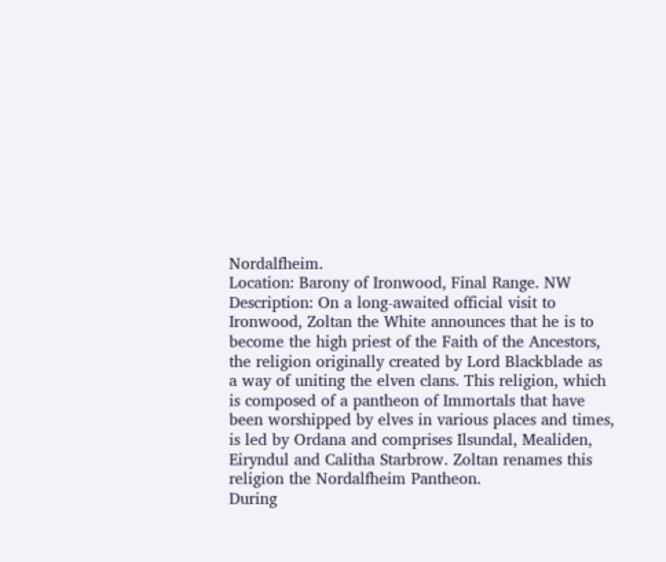Nordalfheim.
Location: Barony of Ironwood, Final Range. NW
Description: On a long-awaited official visit to Ironwood, Zoltan the White announces that he is to become the high priest of the Faith of the Ancestors, the religion originally created by Lord Blackblade as a way of uniting the elven clans. This religion, which is composed of a pantheon of Immortals that have been worshipped by elves in various places and times, is led by Ordana and comprises Ilsundal, Mealiden, Eiryndul and Calitha Starbrow. Zoltan renames this religion the Nordalfheim Pantheon.
During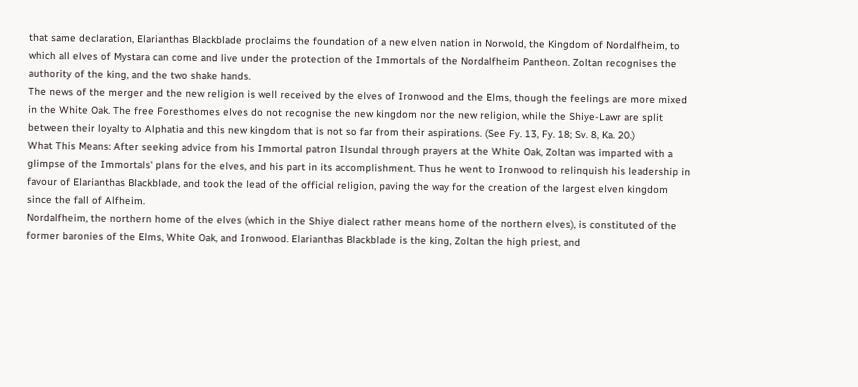that same declaration, Elarianthas Blackblade proclaims the foundation of a new elven nation in Norwold, the Kingdom of Nordalfheim, to which all elves of Mystara can come and live under the protection of the Immortals of the Nordalfheim Pantheon. Zoltan recognises the authority of the king, and the two shake hands.
The news of the merger and the new religion is well received by the elves of Ironwood and the Elms, though the feelings are more mixed in the White Oak. The free Foresthomes elves do not recognise the new kingdom nor the new religion, while the Shiye-Lawr are split between their loyalty to Alphatia and this new kingdom that is not so far from their aspirations. (See Fy. 13, Fy. 18; Sv. 8, Ka. 20.)
What This Means: After seeking advice from his Immortal patron Ilsundal through prayers at the White Oak, Zoltan was imparted with a glimpse of the Immortals' plans for the elves, and his part in its accomplishment. Thus he went to Ironwood to relinquish his leadership in favour of Elarianthas Blackblade, and took the lead of the official religion, paving the way for the creation of the largest elven kingdom since the fall of Alfheim.
Nordalfheim, the northern home of the elves (which in the Shiye dialect rather means home of the northern elves), is constituted of the former baronies of the Elms, White Oak, and Ironwood. Elarianthas Blackblade is the king, Zoltan the high priest, and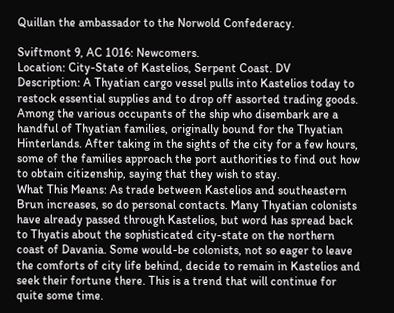Quillan the ambassador to the Norwold Confederacy.

Sviftmont 9, AC 1016: Newcomers.
Location: City-State of Kastelios, Serpent Coast. DV
Description: A Thyatian cargo vessel pulls into Kastelios today to restock essential supplies and to drop off assorted trading goods. Among the various occupants of the ship who disembark are a handful of Thyatian families, originally bound for the Thyatian Hinterlands. After taking in the sights of the city for a few hours, some of the families approach the port authorities to find out how to obtain citizenship, saying that they wish to stay.
What This Means: As trade between Kastelios and southeastern Brun increases, so do personal contacts. Many Thyatian colonists have already passed through Kastelios, but word has spread back to Thyatis about the sophisticated city-state on the northern coast of Davania. Some would-be colonists, not so eager to leave the comforts of city life behind, decide to remain in Kastelios and seek their fortune there. This is a trend that will continue for quite some time.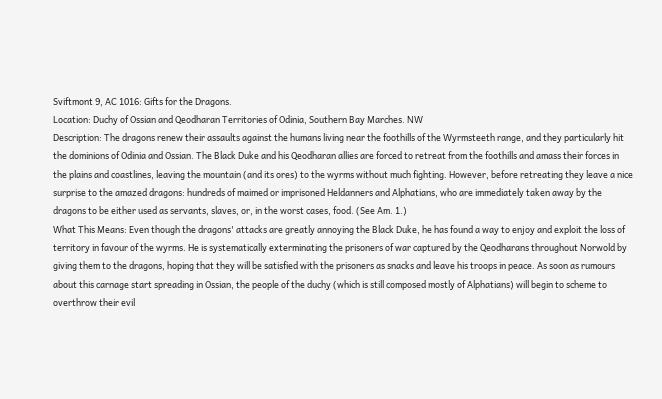Sviftmont 9, AC 1016: Gifts for the Dragons.
Location: Duchy of Ossian and Qeodharan Territories of Odinia, Southern Bay Marches. NW
Description: The dragons renew their assaults against the humans living near the foothills of the Wyrmsteeth range, and they particularly hit the dominions of Odinia and Ossian. The Black Duke and his Qeodharan allies are forced to retreat from the foothills and amass their forces in the plains and coastlines, leaving the mountain (and its ores) to the wyrms without much fighting. However, before retreating they leave a nice surprise to the amazed dragons: hundreds of maimed or imprisoned Heldanners and Alphatians, who are immediately taken away by the dragons to be either used as servants, slaves, or, in the worst cases, food. (See Am. 1.)
What This Means: Even though the dragons' attacks are greatly annoying the Black Duke, he has found a way to enjoy and exploit the loss of territory in favour of the wyrms. He is systematically exterminating the prisoners of war captured by the Qeodharans throughout Norwold by giving them to the dragons, hoping that they will be satisfied with the prisoners as snacks and leave his troops in peace. As soon as rumours about this carnage start spreading in Ossian, the people of the duchy (which is still composed mostly of Alphatians) will begin to scheme to overthrow their evil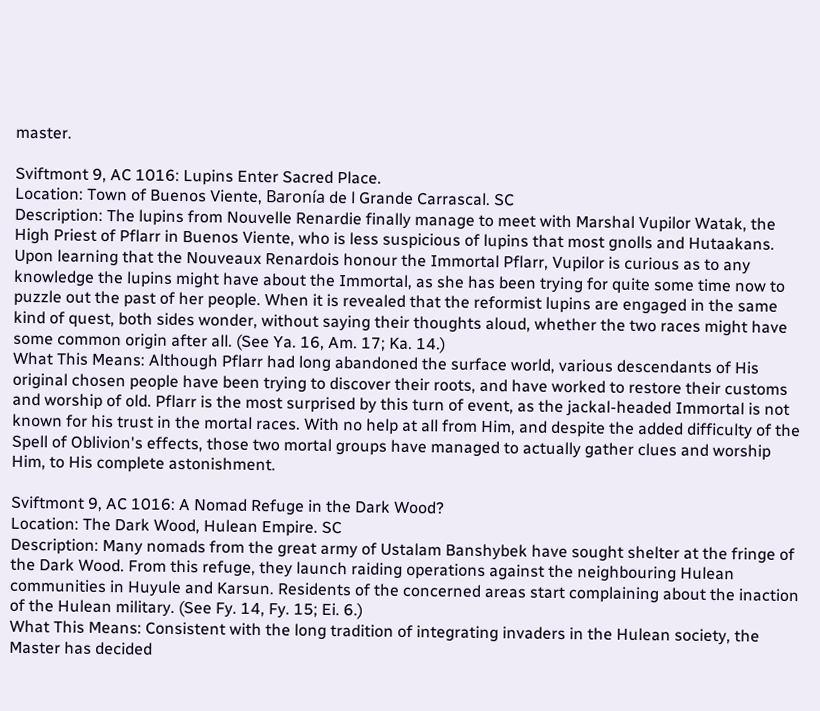master.

Sviftmont 9, AC 1016: Lupins Enter Sacred Place.
Location: Town of Buenos Viente, Baronía de l Grande Carrascal. SC
Description: The lupins from Nouvelle Renardie finally manage to meet with Marshal Vupilor Watak, the High Priest of Pflarr in Buenos Viente, who is less suspicious of lupins that most gnolls and Hutaakans. Upon learning that the Nouveaux Renardois honour the Immortal Pflarr, Vupilor is curious as to any knowledge the lupins might have about the Immortal, as she has been trying for quite some time now to puzzle out the past of her people. When it is revealed that the reformist lupins are engaged in the same kind of quest, both sides wonder, without saying their thoughts aloud, whether the two races might have some common origin after all. (See Ya. 16, Am. 17; Ka. 14.)
What This Means: Although Pflarr had long abandoned the surface world, various descendants of His original chosen people have been trying to discover their roots, and have worked to restore their customs and worship of old. Pflarr is the most surprised by this turn of event, as the jackal-headed Immortal is not known for his trust in the mortal races. With no help at all from Him, and despite the added difficulty of the Spell of Oblivion's effects, those two mortal groups have managed to actually gather clues and worship Him, to His complete astonishment.

Sviftmont 9, AC 1016: A Nomad Refuge in the Dark Wood?
Location: The Dark Wood, Hulean Empire. SC
Description: Many nomads from the great army of Ustalam Banshybek have sought shelter at the fringe of the Dark Wood. From this refuge, they launch raiding operations against the neighbouring Hulean communities in Huyule and Karsun. Residents of the concerned areas start complaining about the inaction of the Hulean military. (See Fy. 14, Fy. 15; Ei. 6.)
What This Means: Consistent with the long tradition of integrating invaders in the Hulean society, the Master has decided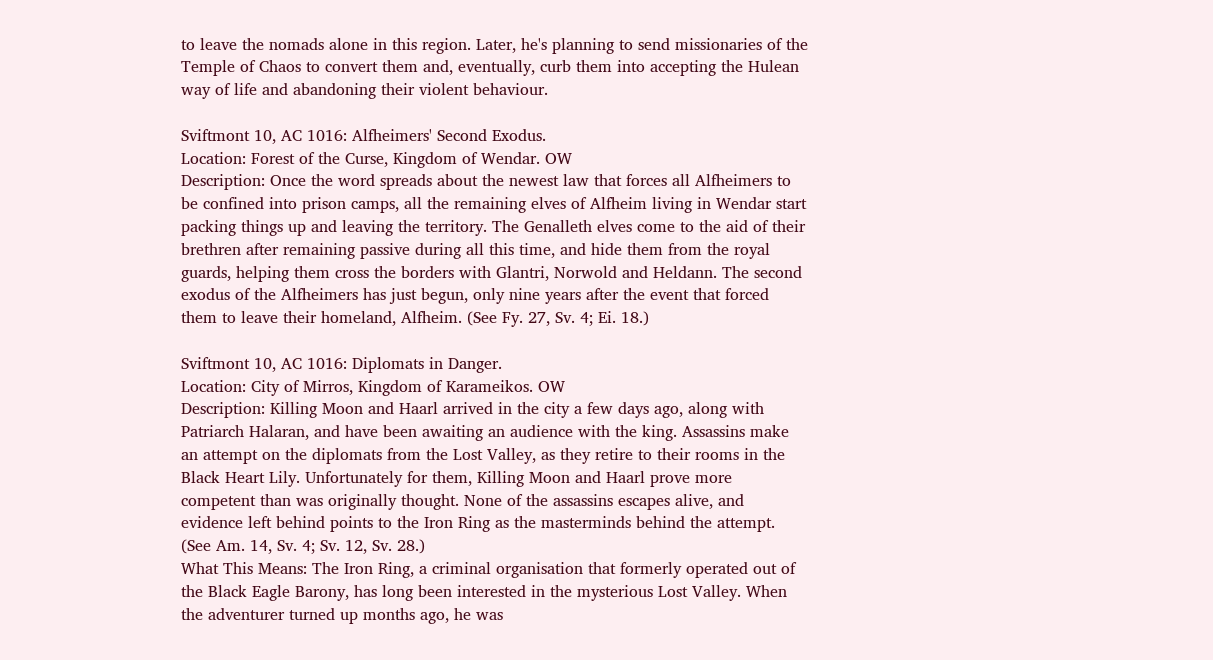to leave the nomads alone in this region. Later, he's planning to send missionaries of the Temple of Chaos to convert them and, eventually, curb them into accepting the Hulean way of life and abandoning their violent behaviour.

Sviftmont 10, AC 1016: Alfheimers' Second Exodus.
Location: Forest of the Curse, Kingdom of Wendar. OW
Description: Once the word spreads about the newest law that forces all Alfheimers to be confined into prison camps, all the remaining elves of Alfheim living in Wendar start packing things up and leaving the territory. The Genalleth elves come to the aid of their brethren after remaining passive during all this time, and hide them from the royal guards, helping them cross the borders with Glantri, Norwold and Heldann. The second exodus of the Alfheimers has just begun, only nine years after the event that forced them to leave their homeland, Alfheim. (See Fy. 27, Sv. 4; Ei. 18.)

Sviftmont 10, AC 1016: Diplomats in Danger.
Location: City of Mirros, Kingdom of Karameikos. OW
Description: Killing Moon and Haarl arrived in the city a few days ago, along with Patriarch Halaran, and have been awaiting an audience with the king. Assassins make an attempt on the diplomats from the Lost Valley, as they retire to their rooms in the Black Heart Lily. Unfortunately for them, Killing Moon and Haarl prove more competent than was originally thought. None of the assassins escapes alive, and evidence left behind points to the Iron Ring as the masterminds behind the attempt. (See Am. 14, Sv. 4; Sv. 12, Sv. 28.)
What This Means: The Iron Ring, a criminal organisation that formerly operated out of the Black Eagle Barony, has long been interested in the mysterious Lost Valley. When the adventurer turned up months ago, he was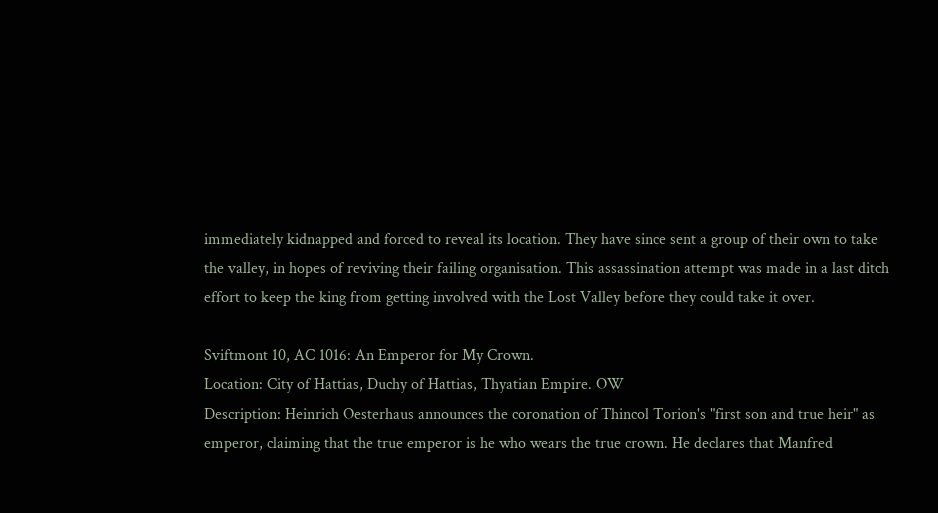immediately kidnapped and forced to reveal its location. They have since sent a group of their own to take the valley, in hopes of reviving their failing organisation. This assassination attempt was made in a last ditch effort to keep the king from getting involved with the Lost Valley before they could take it over.

Sviftmont 10, AC 1016: An Emperor for My Crown.
Location: City of Hattias, Duchy of Hattias, Thyatian Empire. OW
Description: Heinrich Oesterhaus announces the coronation of Thincol Torion's "first son and true heir" as emperor, claiming that the true emperor is he who wears the true crown. He declares that Manfred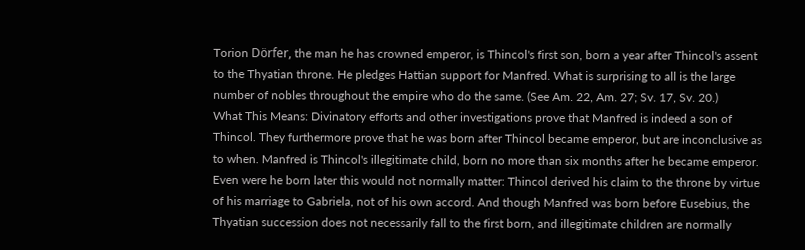Torion Dörfer, the man he has crowned emperor, is Thincol's first son, born a year after Thincol's assent to the Thyatian throne. He pledges Hattian support for Manfred. What is surprising to all is the large number of nobles throughout the empire who do the same. (See Am. 22, Am. 27; Sv. 17, Sv. 20.)
What This Means: Divinatory efforts and other investigations prove that Manfred is indeed a son of Thincol. They furthermore prove that he was born after Thincol became emperor, but are inconclusive as to when. Manfred is Thincol's illegitimate child, born no more than six months after he became emperor. Even were he born later this would not normally matter: Thincol derived his claim to the throne by virtue of his marriage to Gabriela, not of his own accord. And though Manfred was born before Eusebius, the Thyatian succession does not necessarily fall to the first born, and illegitimate children are normally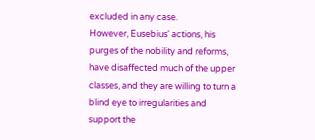excluded in any case.
However, Eusebius' actions, his purges of the nobility and reforms, have disaffected much of the upper classes, and they are willing to turn a blind eye to irregularities and support the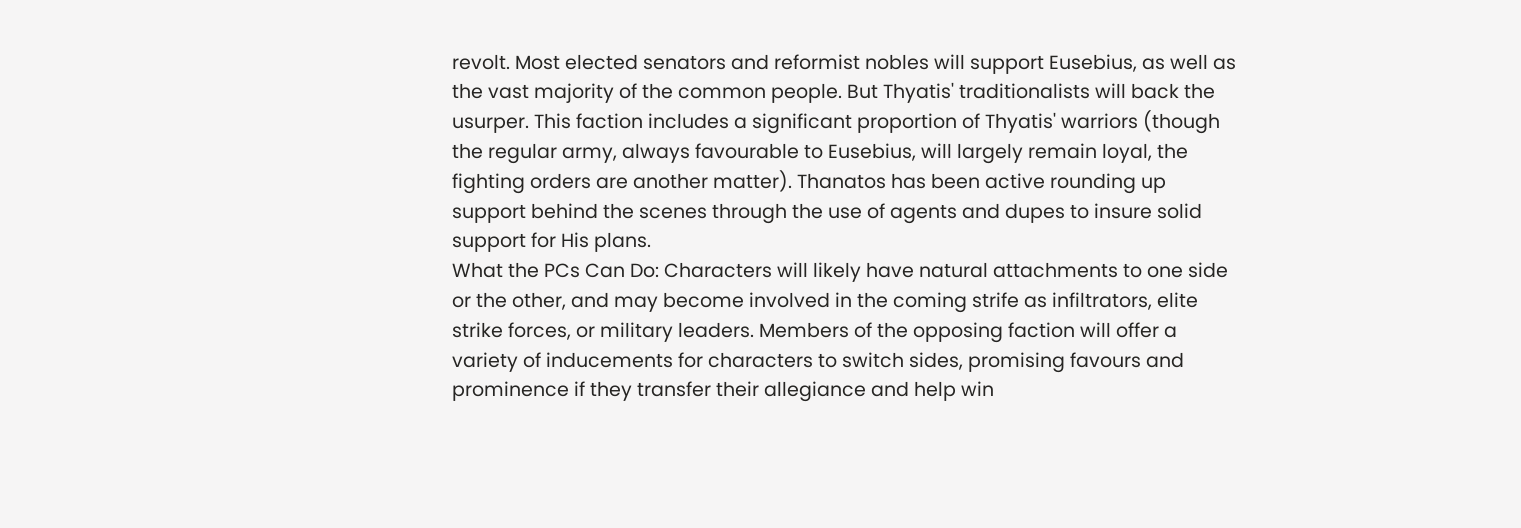revolt. Most elected senators and reformist nobles will support Eusebius, as well as the vast majority of the common people. But Thyatis' traditionalists will back the usurper. This faction includes a significant proportion of Thyatis' warriors (though the regular army, always favourable to Eusebius, will largely remain loyal, the fighting orders are another matter). Thanatos has been active rounding up support behind the scenes through the use of agents and dupes to insure solid support for His plans.
What the PCs Can Do: Characters will likely have natural attachments to one side or the other, and may become involved in the coming strife as infiltrators, elite strike forces, or military leaders. Members of the opposing faction will offer a variety of inducements for characters to switch sides, promising favours and prominence if they transfer their allegiance and help win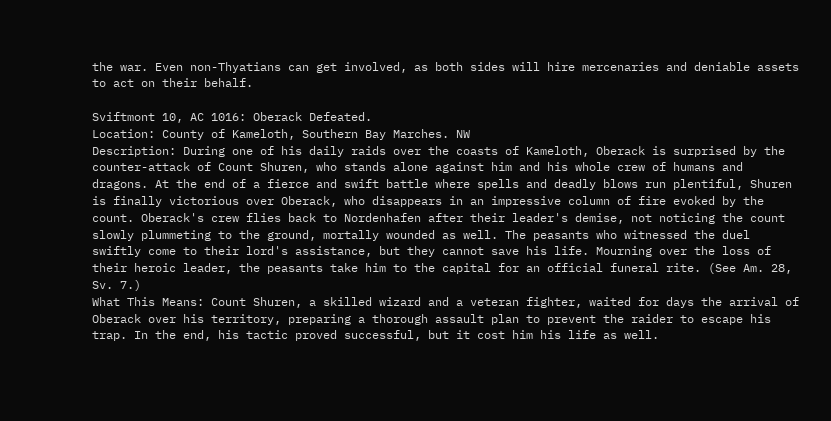the war. Even non-Thyatians can get involved, as both sides will hire mercenaries and deniable assets to act on their behalf.

Sviftmont 10, AC 1016: Oberack Defeated.
Location: County of Kameloth, Southern Bay Marches. NW
Description: During one of his daily raids over the coasts of Kameloth, Oberack is surprised by the counter-attack of Count Shuren, who stands alone against him and his whole crew of humans and dragons. At the end of a fierce and swift battle where spells and deadly blows run plentiful, Shuren is finally victorious over Oberack, who disappears in an impressive column of fire evoked by the count. Oberack's crew flies back to Nordenhafen after their leader's demise, not noticing the count slowly plummeting to the ground, mortally wounded as well. The peasants who witnessed the duel swiftly come to their lord's assistance, but they cannot save his life. Mourning over the loss of their heroic leader, the peasants take him to the capital for an official funeral rite. (See Am. 28, Sv. 7.)
What This Means: Count Shuren, a skilled wizard and a veteran fighter, waited for days the arrival of Oberack over his territory, preparing a thorough assault plan to prevent the raider to escape his trap. In the end, his tactic proved successful, but it cost him his life as well.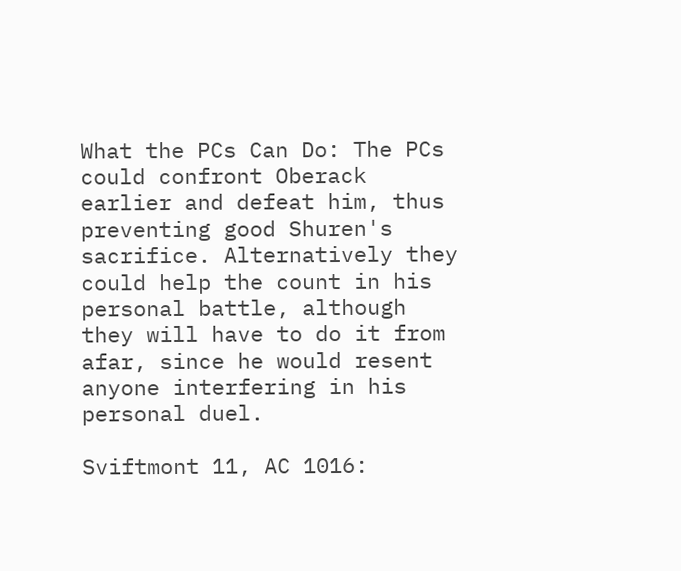What the PCs Can Do: The PCs could confront Oberack earlier and defeat him, thus preventing good Shuren's sacrifice. Alternatively they could help the count in his personal battle, although they will have to do it from afar, since he would resent anyone interfering in his personal duel.

Sviftmont 11, AC 1016: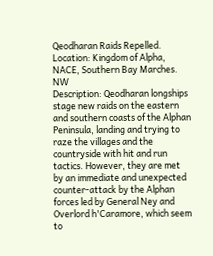Qeodharan Raids Repelled.
Location: Kingdom of Alpha, NACE, Southern Bay Marches. NW
Description: Qeodharan longships stage new raids on the eastern and southern coasts of the Alphan Peninsula, landing and trying to raze the villages and the countryside with hit and run tactics. However, they are met by an immediate and unexpected counter-attack by the Alphan forces led by General Ney and Overlord h'Caramore, which seem to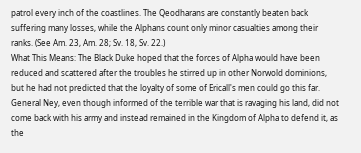patrol every inch of the coastlines. The Qeodharans are constantly beaten back suffering many losses, while the Alphans count only minor casualties among their ranks. (See Am. 23, Am. 28; Sv. 18, Sv. 22.)
What This Means: The Black Duke hoped that the forces of Alpha would have been reduced and scattered after the troubles he stirred up in other Norwold dominions, but he had not predicted that the loyalty of some of Ericall's men could go this far. General Ney, even though informed of the terrible war that is ravaging his land, did not come back with his army and instead remained in the Kingdom of Alpha to defend it, as the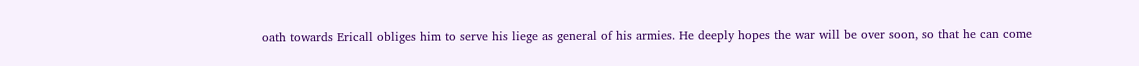oath towards Ericall obliges him to serve his liege as general of his armies. He deeply hopes the war will be over soon, so that he can come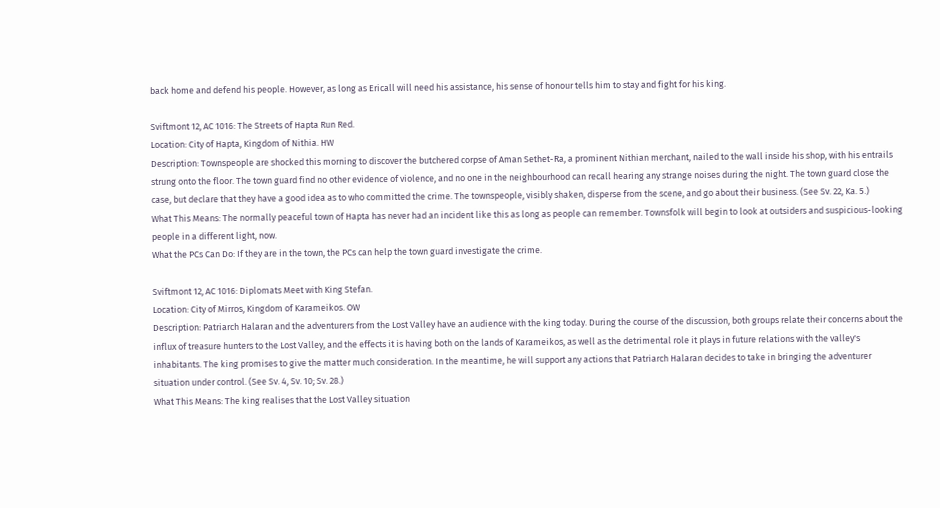back home and defend his people. However, as long as Ericall will need his assistance, his sense of honour tells him to stay and fight for his king.

Sviftmont 12, AC 1016: The Streets of Hapta Run Red.
Location: City of Hapta, Kingdom of Nithia. HW
Description: Townspeople are shocked this morning to discover the butchered corpse of Aman Sethet-Ra, a prominent Nithian merchant, nailed to the wall inside his shop, with his entrails strung onto the floor. The town guard find no other evidence of violence, and no one in the neighbourhood can recall hearing any strange noises during the night. The town guard close the case, but declare that they have a good idea as to who committed the crime. The townspeople, visibly shaken, disperse from the scene, and go about their business. (See Sv. 22, Ka. 5.)
What This Means: The normally peaceful town of Hapta has never had an incident like this as long as people can remember. Townsfolk will begin to look at outsiders and suspicious-looking people in a different light, now.
What the PCs Can Do: If they are in the town, the PCs can help the town guard investigate the crime.

Sviftmont 12, AC 1016: Diplomats Meet with King Stefan.
Location: City of Mirros, Kingdom of Karameikos. OW
Description: Patriarch Halaran and the adventurers from the Lost Valley have an audience with the king today. During the course of the discussion, both groups relate their concerns about the influx of treasure hunters to the Lost Valley, and the effects it is having both on the lands of Karameikos, as well as the detrimental role it plays in future relations with the valley's inhabitants. The king promises to give the matter much consideration. In the meantime, he will support any actions that Patriarch Halaran decides to take in bringing the adventurer situation under control. (See Sv. 4, Sv. 10; Sv. 28.)
What This Means: The king realises that the Lost Valley situation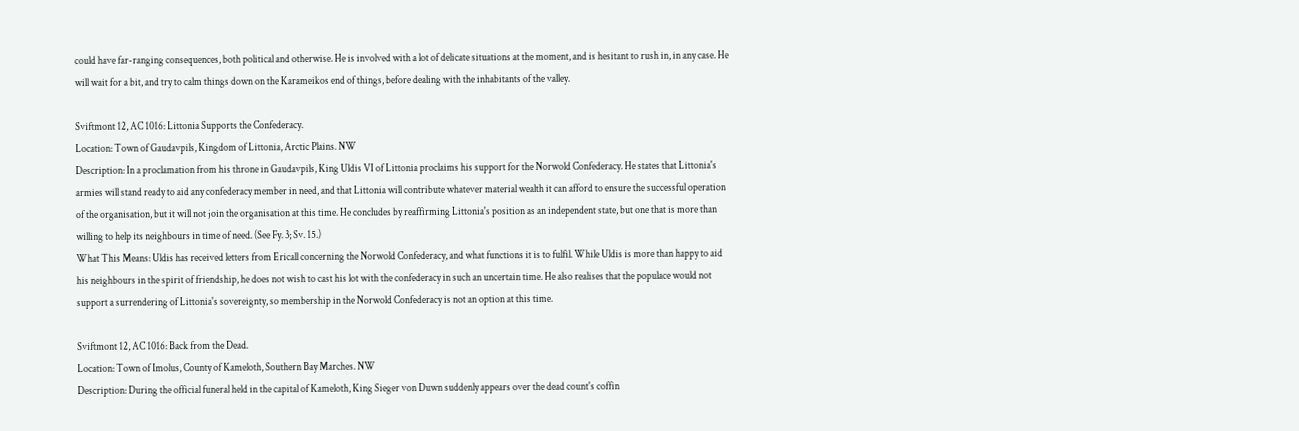could have far-ranging consequences, both political and otherwise. He is involved with a lot of delicate situations at the moment, and is hesitant to rush in, in any case. He will wait for a bit, and try to calm things down on the Karameikos end of things, before dealing with the inhabitants of the valley.

Sviftmont 12, AC 1016: Littonia Supports the Confederacy.
Location: Town of Gaudavpils, Kingdom of Littonia, Arctic Plains. NW
Description: In a proclamation from his throne in Gaudavpils, King Uldis VI of Littonia proclaims his support for the Norwold Confederacy. He states that Littonia's armies will stand ready to aid any confederacy member in need, and that Littonia will contribute whatever material wealth it can afford to ensure the successful operation of the organisation, but it will not join the organisation at this time. He concludes by reaffirming Littonia's position as an independent state, but one that is more than willing to help its neighbours in time of need. (See Fy. 3; Sv. 15.)
What This Means: Uldis has received letters from Ericall concerning the Norwold Confederacy, and what functions it is to fulfil. While Uldis is more than happy to aid his neighbours in the spirit of friendship, he does not wish to cast his lot with the confederacy in such an uncertain time. He also realises that the populace would not support a surrendering of Littonia's sovereignty, so membership in the Norwold Confederacy is not an option at this time.

Sviftmont 12, AC 1016: Back from the Dead.
Location: Town of Imolus, County of Kameloth, Southern Bay Marches. NW
Description: During the official funeral held in the capital of Kameloth, King Sieger von Duwn suddenly appears over the dead count's coffin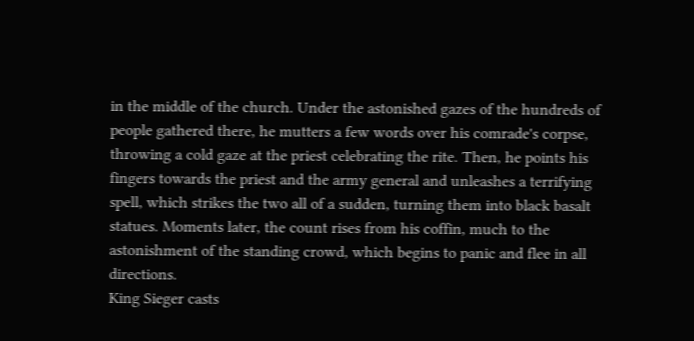in the middle of the church. Under the astonished gazes of the hundreds of people gathered there, he mutters a few words over his comrade's corpse, throwing a cold gaze at the priest celebrating the rite. Then, he points his fingers towards the priest and the army general and unleashes a terrifying spell, which strikes the two all of a sudden, turning them into black basalt statues. Moments later, the count rises from his coffin, much to the astonishment of the standing crowd, which begins to panic and flee in all directions.
King Sieger casts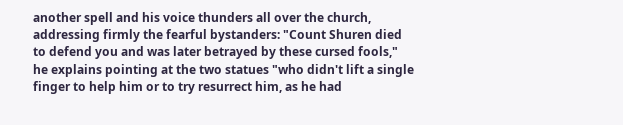another spell and his voice thunders all over the church, addressing firmly the fearful bystanders: "Count Shuren died to defend you and was later betrayed by these cursed fools," he explains pointing at the two statues "who didn't lift a single finger to help him or to try resurrect him, as he had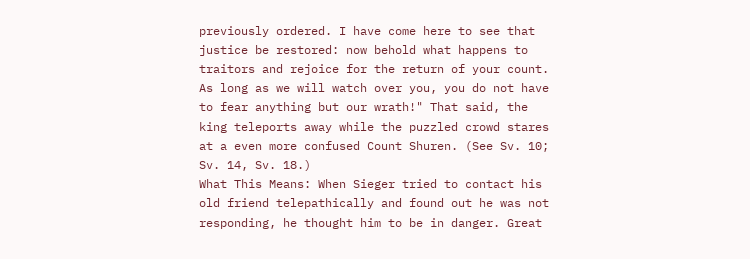previously ordered. I have come here to see that justice be restored: now behold what happens to traitors and rejoice for the return of your count. As long as we will watch over you, you do not have to fear anything but our wrath!" That said, the king teleports away while the puzzled crowd stares at a even more confused Count Shuren. (See Sv. 10; Sv. 14, Sv. 18.)
What This Means: When Sieger tried to contact his old friend telepathically and found out he was not responding, he thought him to be in danger. Great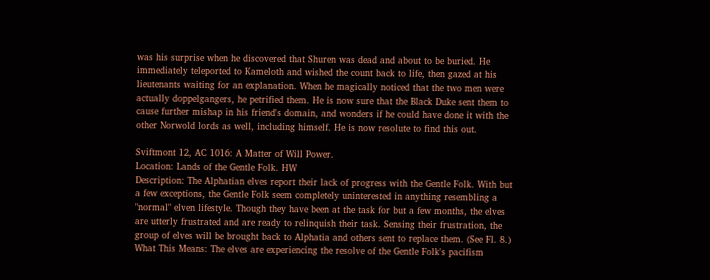was his surprise when he discovered that Shuren was dead and about to be buried. He immediately teleported to Kameloth and wished the count back to life, then gazed at his lieutenants waiting for an explanation. When he magically noticed that the two men were actually doppelgangers, he petrified them. He is now sure that the Black Duke sent them to cause further mishap in his friend's domain, and wonders if he could have done it with the other Norwold lords as well, including himself. He is now resolute to find this out.

Sviftmont 12, AC 1016: A Matter of Will Power.
Location: Lands of the Gentle Folk. HW
Description: The Alphatian elves report their lack of progress with the Gentle Folk. With but a few exceptions, the Gentle Folk seem completely uninterested in anything resembling a "normal" elven lifestyle. Though they have been at the task for but a few months, the elves are utterly frustrated and are ready to relinquish their task. Sensing their frustration, the group of elves will be brought back to Alphatia and others sent to replace them. (See Fl. 8.)
What This Means: The elves are experiencing the resolve of the Gentle Folk's pacifism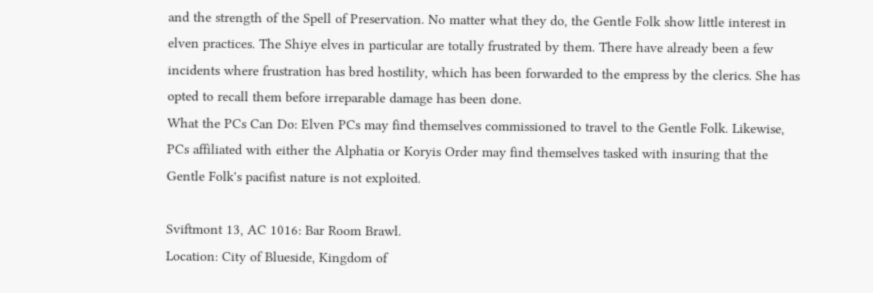and the strength of the Spell of Preservation. No matter what they do, the Gentle Folk show little interest in elven practices. The Shiye elves in particular are totally frustrated by them. There have already been a few incidents where frustration has bred hostility, which has been forwarded to the empress by the clerics. She has opted to recall them before irreparable damage has been done.
What the PCs Can Do: Elven PCs may find themselves commissioned to travel to the Gentle Folk. Likewise, PCs affiliated with either the Alphatia or Koryis Order may find themselves tasked with insuring that the Gentle Folk's pacifist nature is not exploited.

Sviftmont 13, AC 1016: Bar Room Brawl.
Location: City of Blueside, Kingdom of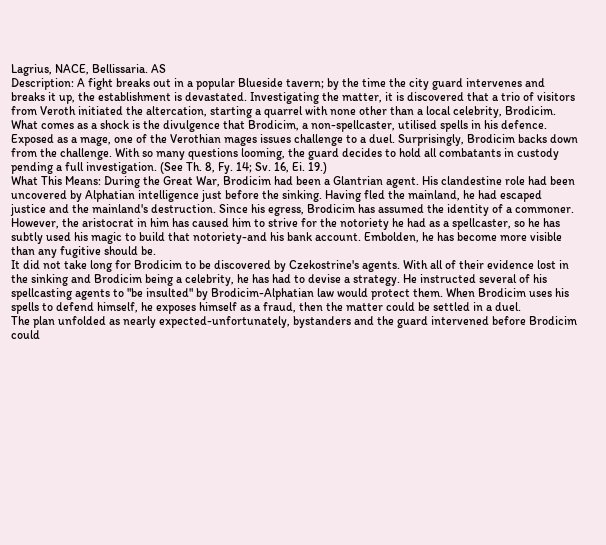Lagrius, NACE, Bellissaria. AS
Description: A fight breaks out in a popular Blueside tavern; by the time the city guard intervenes and breaks it up, the establishment is devastated. Investigating the matter, it is discovered that a trio of visitors from Veroth initiated the altercation, starting a quarrel with none other than a local celebrity, Brodicim. What comes as a shock is the divulgence that Brodicim, a non-spellcaster, utilised spells in his defence. Exposed as a mage, one of the Verothian mages issues challenge to a duel. Surprisingly, Brodicim backs down from the challenge. With so many questions looming, the guard decides to hold all combatants in custody pending a full investigation. (See Th. 8, Fy. 14; Sv. 16, Ei. 19.)
What This Means: During the Great War, Brodicim had been a Glantrian agent. His clandestine role had been uncovered by Alphatian intelligence just before the sinking. Having fled the mainland, he had escaped justice and the mainland's destruction. Since his egress, Brodicim has assumed the identity of a commoner. However, the aristocrat in him has caused him to strive for the notoriety he had as a spellcaster, so he has subtly used his magic to build that notoriety-and his bank account. Embolden, he has become more visible than any fugitive should be.
It did not take long for Brodicim to be discovered by Czekostrine's agents. With all of their evidence lost in the sinking and Brodicim being a celebrity, he has had to devise a strategy. He instructed several of his spellcasting agents to "be insulted" by Brodicim-Alphatian law would protect them. When Brodicim uses his spells to defend himself, he exposes himself as a fraud, then the matter could be settled in a duel.
The plan unfolded as nearly expected-unfortunately, bystanders and the guard intervened before Brodicim could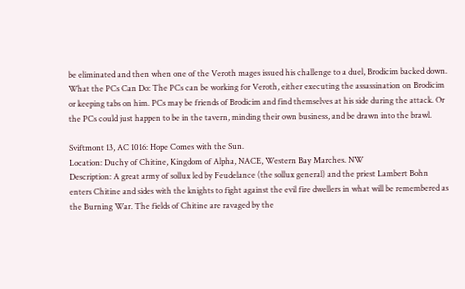be eliminated and then when one of the Veroth mages issued his challenge to a duel, Brodicim backed down.
What the PCs Can Do: The PCs can be working for Veroth, either executing the assassination on Brodicim or keeping tabs on him. PCs may be friends of Brodicim and find themselves at his side during the attack. Or the PCs could just happen to be in the tavern, minding their own business, and be drawn into the brawl.

Sviftmont 13, AC 1016: Hope Comes with the Sun.
Location: Duchy of Chitine, Kingdom of Alpha, NACE, Western Bay Marches. NW
Description: A great army of sollux led by Feudelance (the sollux general) and the priest Lambert Bohn enters Chitine and sides with the knights to fight against the evil fire dwellers in what will be remembered as the Burning War. The fields of Chitine are ravaged by the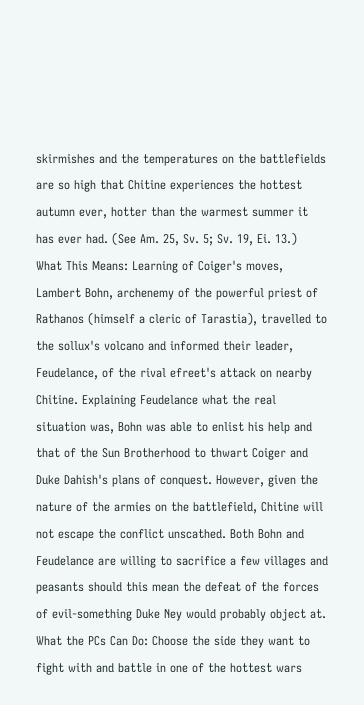skirmishes and the temperatures on the battlefields are so high that Chitine experiences the hottest autumn ever, hotter than the warmest summer it has ever had. (See Am. 25, Sv. 5; Sv. 19, Ei. 13.)
What This Means: Learning of Coiger's moves, Lambert Bohn, archenemy of the powerful priest of Rathanos (himself a cleric of Tarastia), travelled to the sollux's volcano and informed their leader, Feudelance, of the rival efreet's attack on nearby Chitine. Explaining Feudelance what the real situation was, Bohn was able to enlist his help and that of the Sun Brotherhood to thwart Coiger and Duke Dahish's plans of conquest. However, given the nature of the armies on the battlefield, Chitine will not escape the conflict unscathed. Both Bohn and Feudelance are willing to sacrifice a few villages and peasants should this mean the defeat of the forces of evil-something Duke Ney would probably object at.
What the PCs Can Do: Choose the side they want to fight with and battle in one of the hottest wars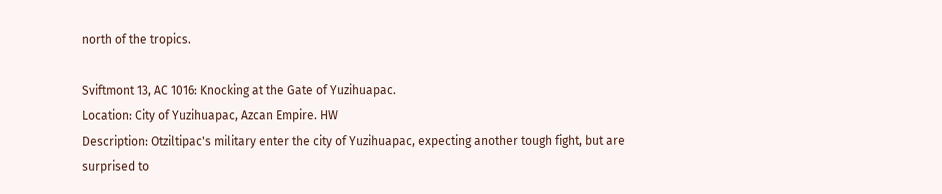north of the tropics.

Sviftmont 13, AC 1016: Knocking at the Gate of Yuzihuapac.
Location: City of Yuzihuapac, Azcan Empire. HW
Description: Otziltipac's military enter the city of Yuzihuapac, expecting another tough fight, but are surprised to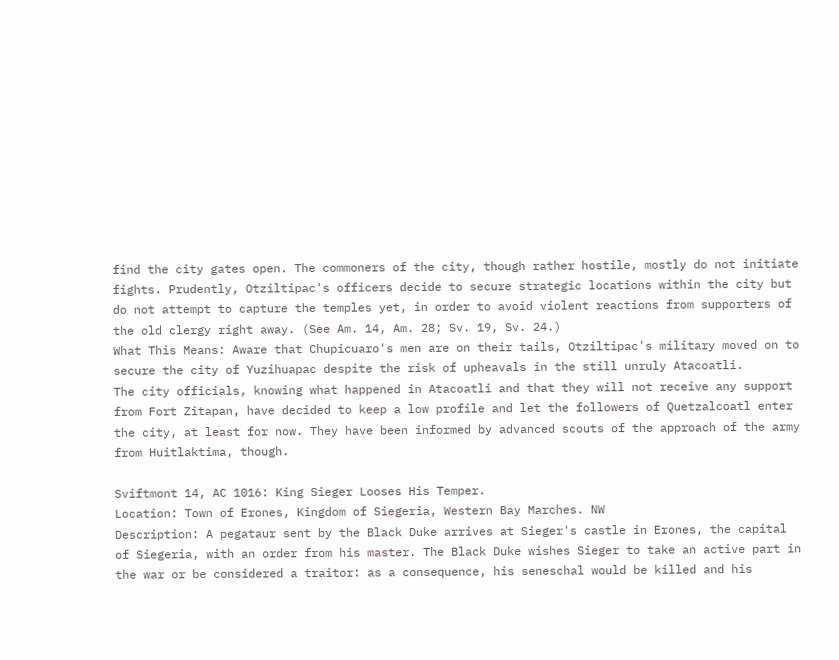find the city gates open. The commoners of the city, though rather hostile, mostly do not initiate fights. Prudently, Otziltipac's officers decide to secure strategic locations within the city but do not attempt to capture the temples yet, in order to avoid violent reactions from supporters of the old clergy right away. (See Am. 14, Am. 28; Sv. 19, Sv. 24.)
What This Means: Aware that Chupicuaro's men are on their tails, Otziltipac's military moved on to secure the city of Yuzihuapac despite the risk of upheavals in the still unruly Atacoatli.
The city officials, knowing what happened in Atacoatli and that they will not receive any support from Fort Zitapan, have decided to keep a low profile and let the followers of Quetzalcoatl enter the city, at least for now. They have been informed by advanced scouts of the approach of the army from Huitlaktima, though.

Sviftmont 14, AC 1016: King Sieger Looses His Temper.
Location: Town of Erones, Kingdom of Siegeria, Western Bay Marches. NW
Description: A pegataur sent by the Black Duke arrives at Sieger's castle in Erones, the capital of Siegeria, with an order from his master. The Black Duke wishes Sieger to take an active part in the war or be considered a traitor: as a consequence, his seneschal would be killed and his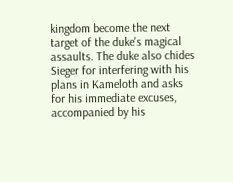kingdom become the next target of the duke's magical assaults. The duke also chides Sieger for interfering with his plans in Kameloth and asks for his immediate excuses, accompanied by his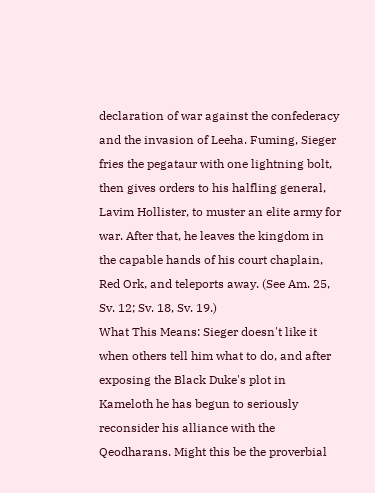declaration of war against the confederacy and the invasion of Leeha. Fuming, Sieger fries the pegataur with one lightning bolt, then gives orders to his halfling general, Lavim Hollister, to muster an elite army for war. After that, he leaves the kingdom in the capable hands of his court chaplain, Red Ork, and teleports away. (See Am. 25, Sv. 12; Sv. 18, Sv. 19.)
What This Means: Sieger doesn't like it when others tell him what to do, and after exposing the Black Duke's plot in Kameloth he has begun to seriously reconsider his alliance with the Qeodharans. Might this be the proverbial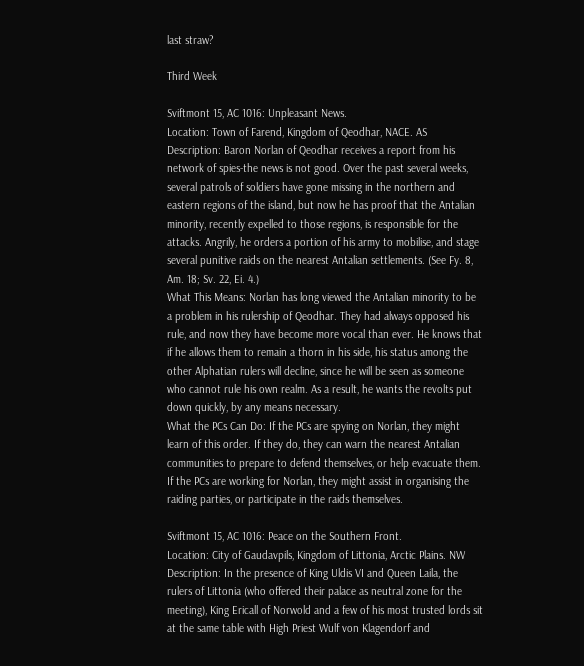last straw?

Third Week

Sviftmont 15, AC 1016: Unpleasant News.
Location: Town of Farend, Kingdom of Qeodhar, NACE. AS
Description: Baron Norlan of Qeodhar receives a report from his network of spies-the news is not good. Over the past several weeks, several patrols of soldiers have gone missing in the northern and eastern regions of the island, but now he has proof that the Antalian minority, recently expelled to those regions, is responsible for the attacks. Angrily, he orders a portion of his army to mobilise, and stage several punitive raids on the nearest Antalian settlements. (See Fy. 8, Am. 18; Sv. 22, Ei. 4.)
What This Means: Norlan has long viewed the Antalian minority to be a problem in his rulership of Qeodhar. They had always opposed his rule, and now they have become more vocal than ever. He knows that if he allows them to remain a thorn in his side, his status among the other Alphatian rulers will decline, since he will be seen as someone who cannot rule his own realm. As a result, he wants the revolts put down quickly, by any means necessary.
What the PCs Can Do: If the PCs are spying on Norlan, they might learn of this order. If they do, they can warn the nearest Antalian communities to prepare to defend themselves, or help evacuate them. If the PCs are working for Norlan, they might assist in organising the raiding parties, or participate in the raids themselves.

Sviftmont 15, AC 1016: Peace on the Southern Front.
Location: City of Gaudavpils, Kingdom of Littonia, Arctic Plains. NW
Description: In the presence of King Uldis VI and Queen Laila, the rulers of Littonia (who offered their palace as neutral zone for the meeting), King Ericall of Norwold and a few of his most trusted lords sit at the same table with High Priest Wulf von Klagendorf and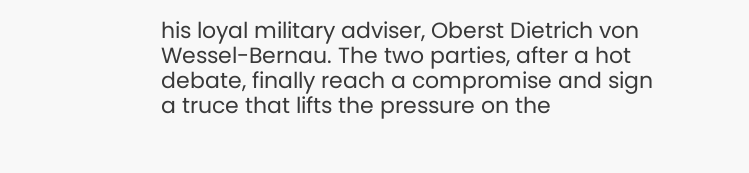his loyal military adviser, Oberst Dietrich von Wessel-Bernau. The two parties, after a hot debate, finally reach a compromise and sign a truce that lifts the pressure on the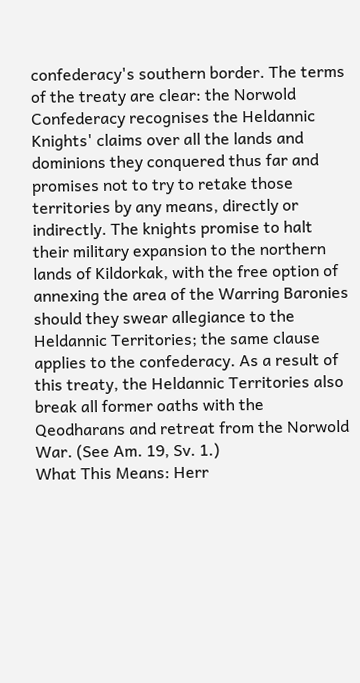confederacy's southern border. The terms of the treaty are clear: the Norwold Confederacy recognises the Heldannic Knights' claims over all the lands and dominions they conquered thus far and promises not to try to retake those territories by any means, directly or indirectly. The knights promise to halt their military expansion to the northern lands of Kildorkak, with the free option of annexing the area of the Warring Baronies should they swear allegiance to the Heldannic Territories; the same clause applies to the confederacy. As a result of this treaty, the Heldannic Territories also break all former oaths with the Qeodharans and retreat from the Norwold War. (See Am. 19, Sv. 1.)
What This Means: Herr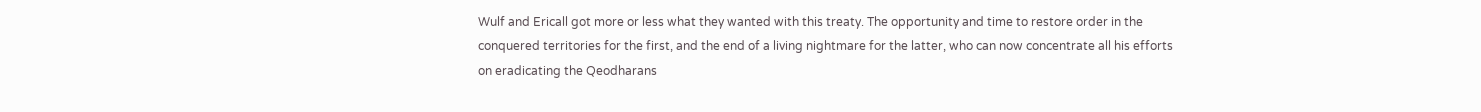Wulf and Ericall got more or less what they wanted with this treaty. The opportunity and time to restore order in the conquered territories for the first, and the end of a living nightmare for the latter, who can now concentrate all his efforts on eradicating the Qeodharans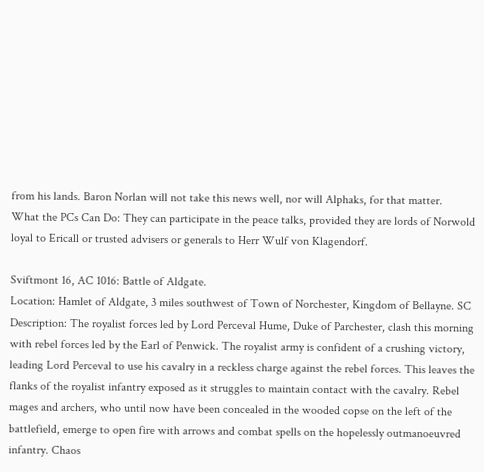from his lands. Baron Norlan will not take this news well, nor will Alphaks, for that matter.
What the PCs Can Do: They can participate in the peace talks, provided they are lords of Norwold loyal to Ericall or trusted advisers or generals to Herr Wulf von Klagendorf.

Sviftmont 16, AC 1016: Battle of Aldgate.
Location: Hamlet of Aldgate, 3 miles southwest of Town of Norchester, Kingdom of Bellayne. SC
Description: The royalist forces led by Lord Perceval Hume, Duke of Parchester, clash this morning with rebel forces led by the Earl of Penwick. The royalist army is confident of a crushing victory, leading Lord Perceval to use his cavalry in a reckless charge against the rebel forces. This leaves the flanks of the royalist infantry exposed as it struggles to maintain contact with the cavalry. Rebel mages and archers, who until now have been concealed in the wooded copse on the left of the battlefield, emerge to open fire with arrows and combat spells on the hopelessly outmanoeuvred infantry. Chaos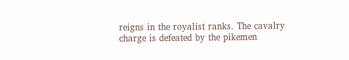reigns in the royalist ranks. The cavalry charge is defeated by the pikemen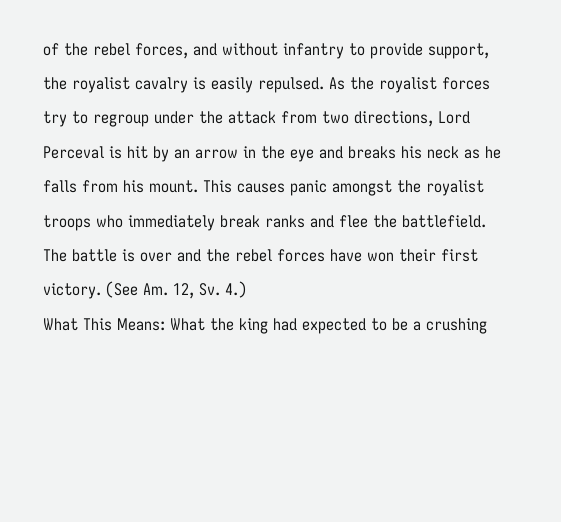of the rebel forces, and without infantry to provide support, the royalist cavalry is easily repulsed. As the royalist forces try to regroup under the attack from two directions, Lord Perceval is hit by an arrow in the eye and breaks his neck as he falls from his mount. This causes panic amongst the royalist troops who immediately break ranks and flee the battlefield. The battle is over and the rebel forces have won their first victory. (See Am. 12, Sv. 4.)
What This Means: What the king had expected to be a crushing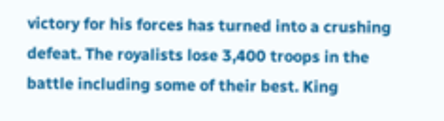victory for his forces has turned into a crushing defeat. The royalists lose 3,400 troops in the battle including some of their best. King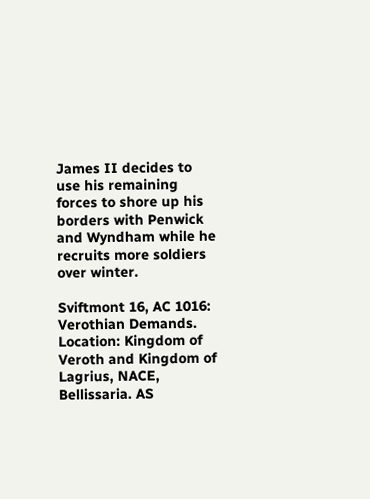James II decides to use his remaining forces to shore up his borders with Penwick and Wyndham while he recruits more soldiers over winter.

Sviftmont 16, AC 1016: Verothian Demands.
Location: Kingdom of Veroth and Kingdom of Lagrius, NACE, Bellissaria. AS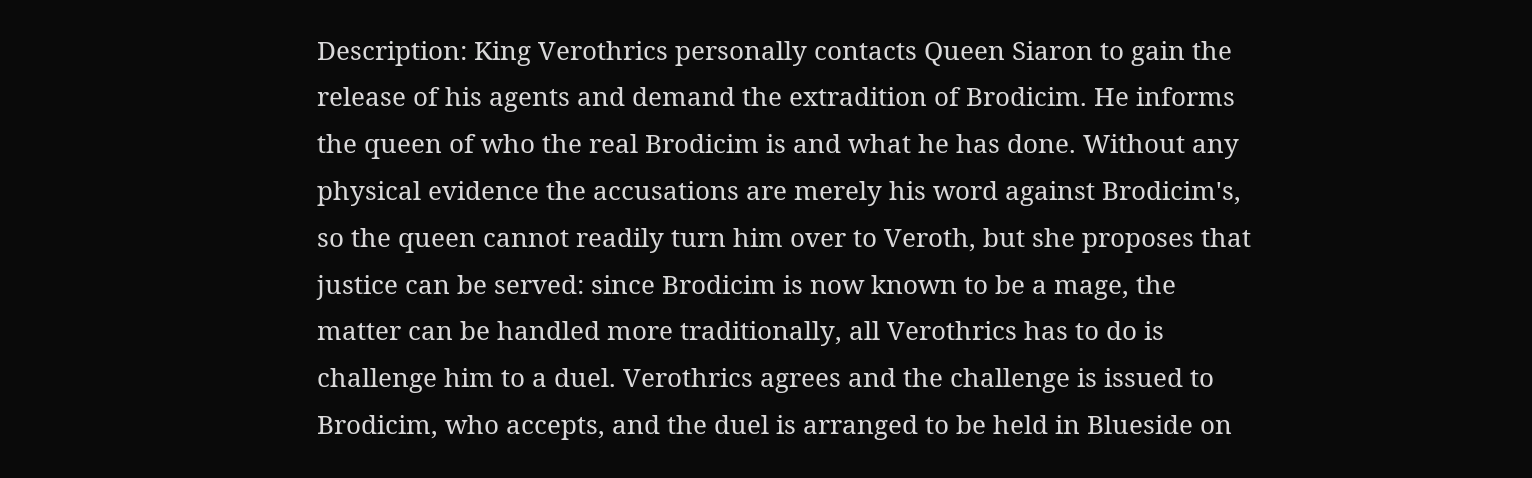Description: King Verothrics personally contacts Queen Siaron to gain the release of his agents and demand the extradition of Brodicim. He informs the queen of who the real Brodicim is and what he has done. Without any physical evidence the accusations are merely his word against Brodicim's, so the queen cannot readily turn him over to Veroth, but she proposes that justice can be served: since Brodicim is now known to be a mage, the matter can be handled more traditionally, all Verothrics has to do is challenge him to a duel. Verothrics agrees and the challenge is issued to Brodicim, who accepts, and the duel is arranged to be held in Blueside on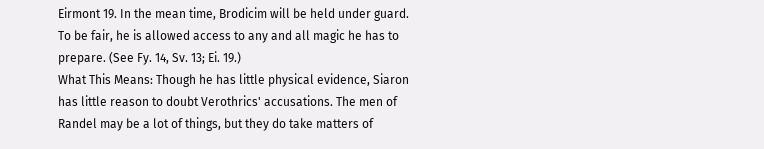Eirmont 19. In the mean time, Brodicim will be held under guard. To be fair, he is allowed access to any and all magic he has to prepare. (See Fy. 14, Sv. 13; Ei. 19.)
What This Means: Though he has little physical evidence, Siaron has little reason to doubt Verothrics' accusations. The men of Randel may be a lot of things, but they do take matters of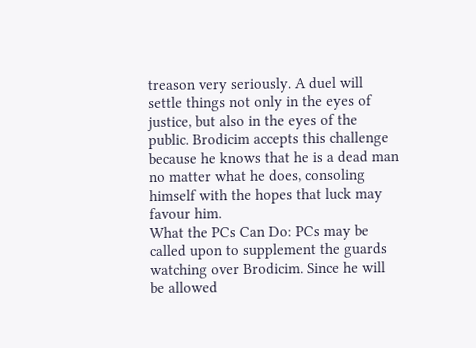treason very seriously. A duel will settle things not only in the eyes of justice, but also in the eyes of the public. Brodicim accepts this challenge because he knows that he is a dead man no matter what he does, consoling himself with the hopes that luck may favour him.
What the PCs Can Do: PCs may be called upon to supplement the guards watching over Brodicim. Since he will be allowed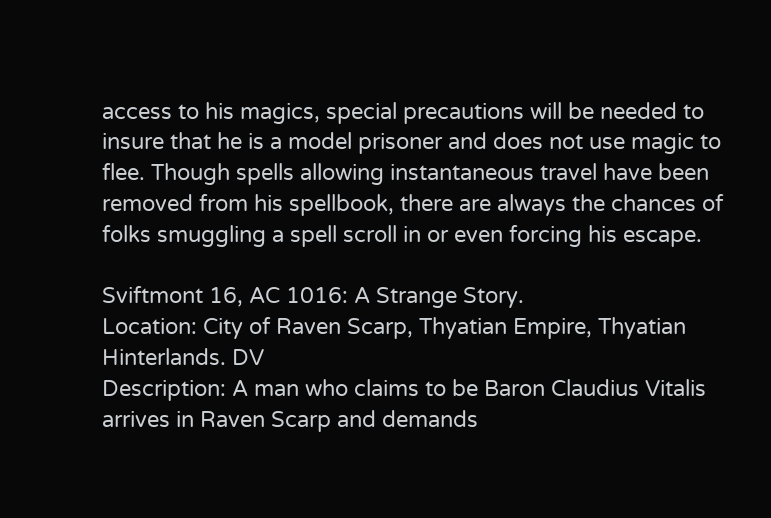access to his magics, special precautions will be needed to insure that he is a model prisoner and does not use magic to flee. Though spells allowing instantaneous travel have been removed from his spellbook, there are always the chances of folks smuggling a spell scroll in or even forcing his escape.

Sviftmont 16, AC 1016: A Strange Story.
Location: City of Raven Scarp, Thyatian Empire, Thyatian Hinterlands. DV
Description: A man who claims to be Baron Claudius Vitalis arrives in Raven Scarp and demands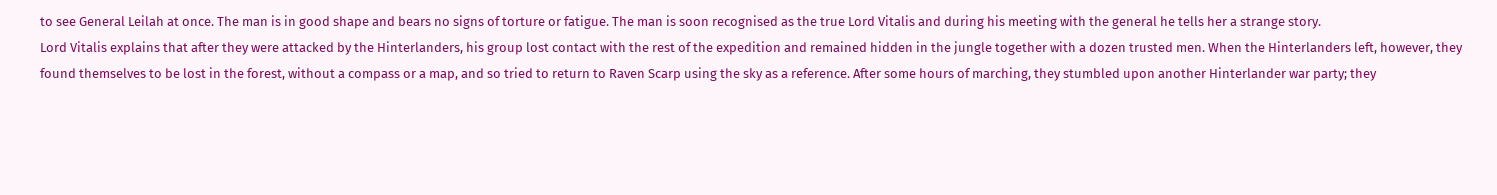to see General Leilah at once. The man is in good shape and bears no signs of torture or fatigue. The man is soon recognised as the true Lord Vitalis and during his meeting with the general he tells her a strange story.
Lord Vitalis explains that after they were attacked by the Hinterlanders, his group lost contact with the rest of the expedition and remained hidden in the jungle together with a dozen trusted men. When the Hinterlanders left, however, they found themselves to be lost in the forest, without a compass or a map, and so tried to return to Raven Scarp using the sky as a reference. After some hours of marching, they stumbled upon another Hinterlander war party; they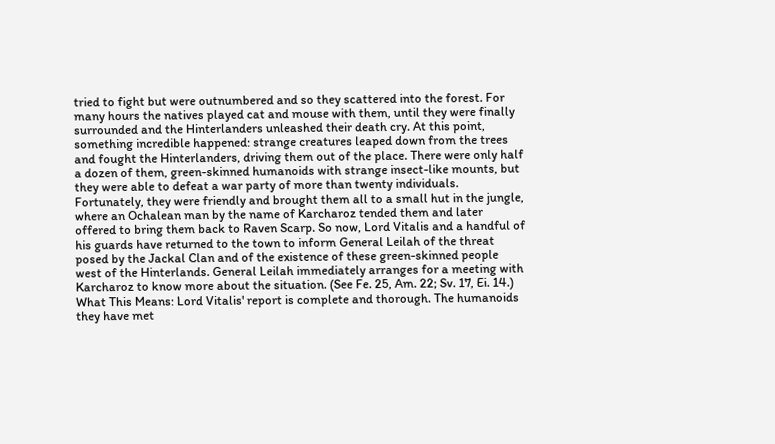tried to fight but were outnumbered and so they scattered into the forest. For many hours the natives played cat and mouse with them, until they were finally surrounded and the Hinterlanders unleashed their death cry. At this point, something incredible happened: strange creatures leaped down from the trees and fought the Hinterlanders, driving them out of the place. There were only half a dozen of them, green-skinned humanoids with strange insect-like mounts, but they were able to defeat a war party of more than twenty individuals. Fortunately, they were friendly and brought them all to a small hut in the jungle, where an Ochalean man by the name of Karcharoz tended them and later offered to bring them back to Raven Scarp. So now, Lord Vitalis and a handful of his guards have returned to the town to inform General Leilah of the threat posed by the Jackal Clan and of the existence of these green-skinned people west of the Hinterlands. General Leilah immediately arranges for a meeting with Karcharoz to know more about the situation. (See Fe. 25, Am. 22; Sv. 17, Ei. 14.)
What This Means: Lord Vitalis' report is complete and thorough. The humanoids they have met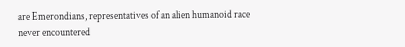are Emerondians, representatives of an alien humanoid race never encountered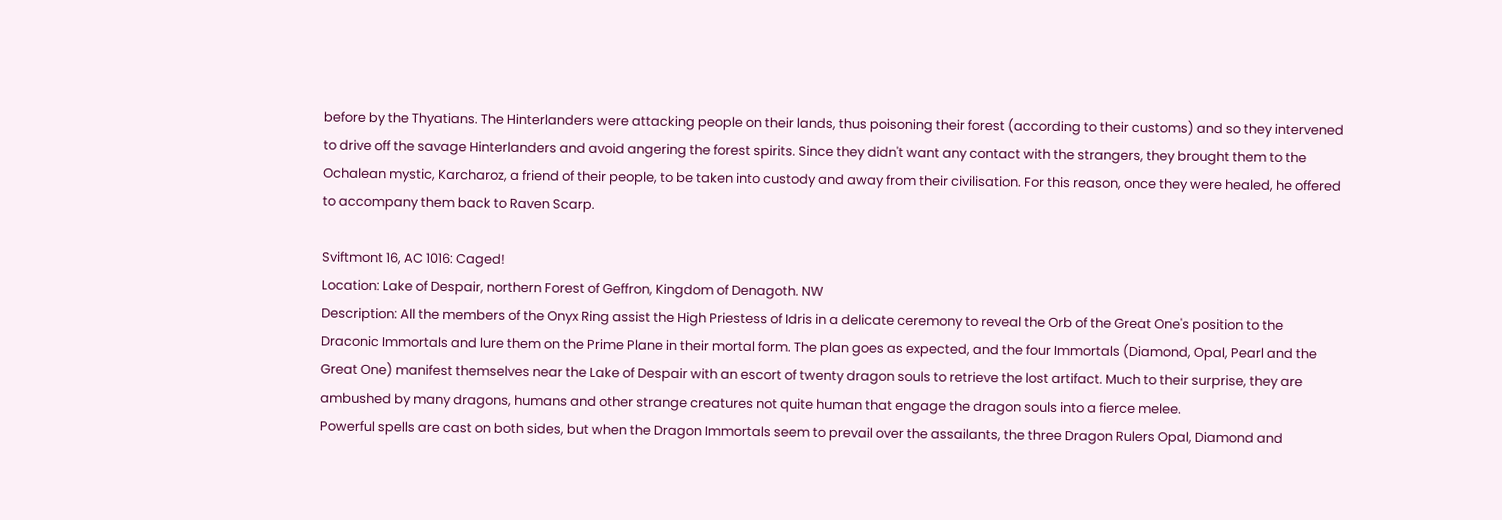before by the Thyatians. The Hinterlanders were attacking people on their lands, thus poisoning their forest (according to their customs) and so they intervened to drive off the savage Hinterlanders and avoid angering the forest spirits. Since they didn't want any contact with the strangers, they brought them to the Ochalean mystic, Karcharoz, a friend of their people, to be taken into custody and away from their civilisation. For this reason, once they were healed, he offered to accompany them back to Raven Scarp.

Sviftmont 16, AC 1016: Caged!
Location: Lake of Despair, northern Forest of Geffron, Kingdom of Denagoth. NW
Description: All the members of the Onyx Ring assist the High Priestess of Idris in a delicate ceremony to reveal the Orb of the Great One's position to the Draconic Immortals and lure them on the Prime Plane in their mortal form. The plan goes as expected, and the four Immortals (Diamond, Opal, Pearl and the Great One) manifest themselves near the Lake of Despair with an escort of twenty dragon souls to retrieve the lost artifact. Much to their surprise, they are ambushed by many dragons, humans and other strange creatures not quite human that engage the dragon souls into a fierce melee.
Powerful spells are cast on both sides, but when the Dragon Immortals seem to prevail over the assailants, the three Dragon Rulers Opal, Diamond and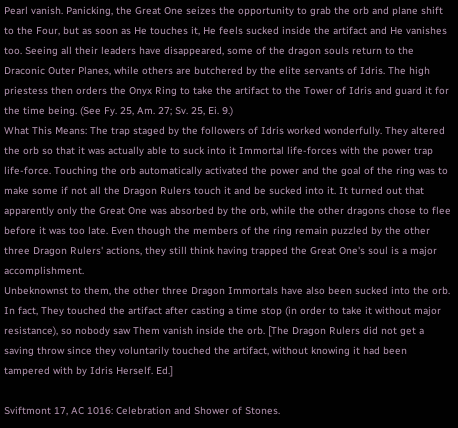Pearl vanish. Panicking, the Great One seizes the opportunity to grab the orb and plane shift to the Four, but as soon as He touches it, He feels sucked inside the artifact and He vanishes too. Seeing all their leaders have disappeared, some of the dragon souls return to the Draconic Outer Planes, while others are butchered by the elite servants of Idris. The high priestess then orders the Onyx Ring to take the artifact to the Tower of Idris and guard it for the time being. (See Fy. 25, Am. 27; Sv. 25, Ei. 9.)
What This Means: The trap staged by the followers of Idris worked wonderfully. They altered the orb so that it was actually able to suck into it Immortal life-forces with the power trap life-force. Touching the orb automatically activated the power and the goal of the ring was to make some if not all the Dragon Rulers touch it and be sucked into it. It turned out that apparently only the Great One was absorbed by the orb, while the other dragons chose to flee before it was too late. Even though the members of the ring remain puzzled by the other three Dragon Rulers' actions, they still think having trapped the Great One's soul is a major accomplishment.
Unbeknownst to them, the other three Dragon Immortals have also been sucked into the orb. In fact, They touched the artifact after casting a time stop (in order to take it without major resistance), so nobody saw Them vanish inside the orb. [The Dragon Rulers did not get a saving throw since they voluntarily touched the artifact, without knowing it had been tampered with by Idris Herself. Ed.]

Sviftmont 17, AC 1016: Celebration and Shower of Stones.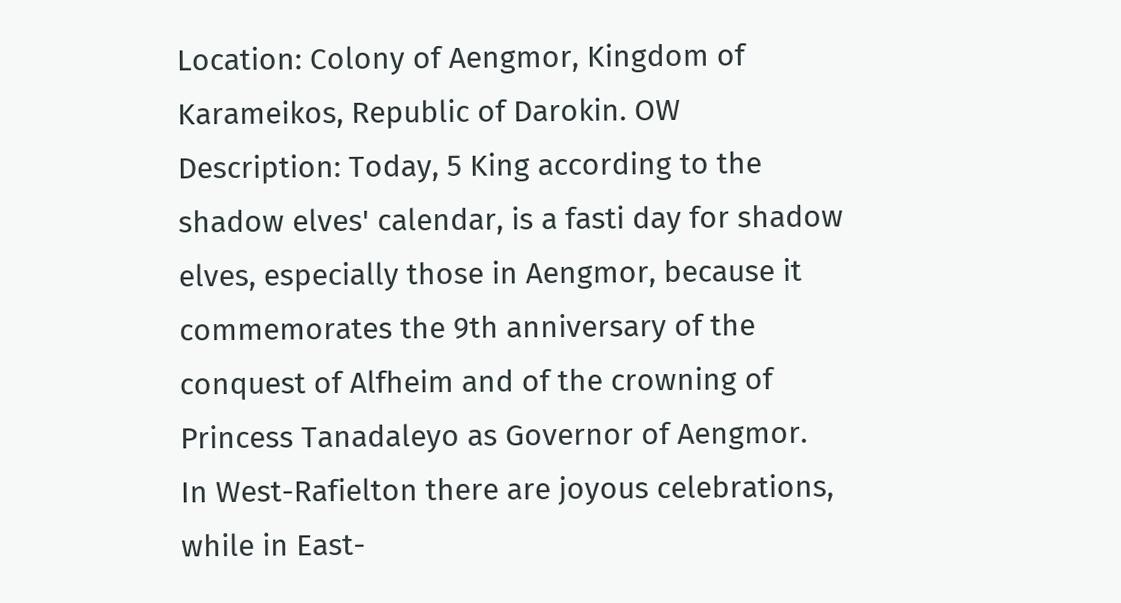Location: Colony of Aengmor, Kingdom of Karameikos, Republic of Darokin. OW
Description: Today, 5 King according to the shadow elves' calendar, is a fasti day for shadow elves, especially those in Aengmor, because it commemorates the 9th anniversary of the conquest of Alfheim and of the crowning of Princess Tanadaleyo as Governor of Aengmor.
In West-Rafielton there are joyous celebrations, while in East-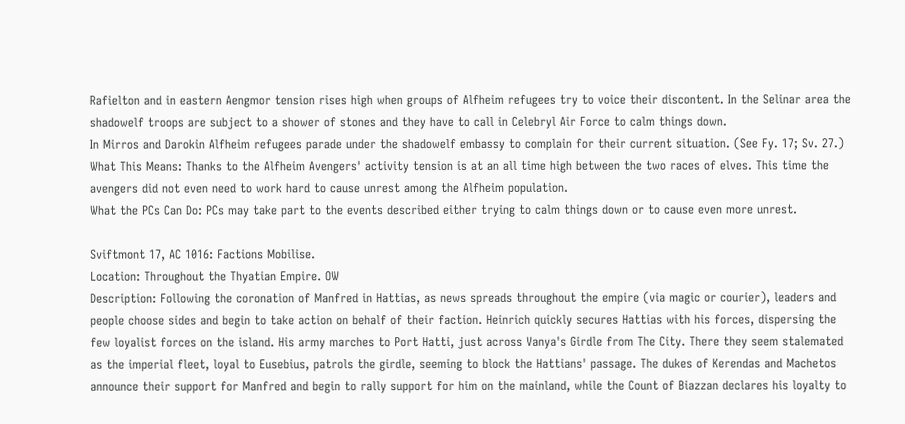Rafielton and in eastern Aengmor tension rises high when groups of Alfheim refugees try to voice their discontent. In the Selinar area the shadowelf troops are subject to a shower of stones and they have to call in Celebryl Air Force to calm things down.
In Mirros and Darokin Alfheim refugees parade under the shadowelf embassy to complain for their current situation. (See Fy. 17; Sv. 27.)
What This Means: Thanks to the Alfheim Avengers' activity tension is at an all time high between the two races of elves. This time the avengers did not even need to work hard to cause unrest among the Alfheim population.
What the PCs Can Do: PCs may take part to the events described either trying to calm things down or to cause even more unrest.

Sviftmont 17, AC 1016: Factions Mobilise.
Location: Throughout the Thyatian Empire. OW
Description: Following the coronation of Manfred in Hattias, as news spreads throughout the empire (via magic or courier), leaders and people choose sides and begin to take action on behalf of their faction. Heinrich quickly secures Hattias with his forces, dispersing the few loyalist forces on the island. His army marches to Port Hatti, just across Vanya's Girdle from The City. There they seem stalemated as the imperial fleet, loyal to Eusebius, patrols the girdle, seeming to block the Hattians' passage. The dukes of Kerendas and Machetos announce their support for Manfred and begin to rally support for him on the mainland, while the Count of Biazzan declares his loyalty to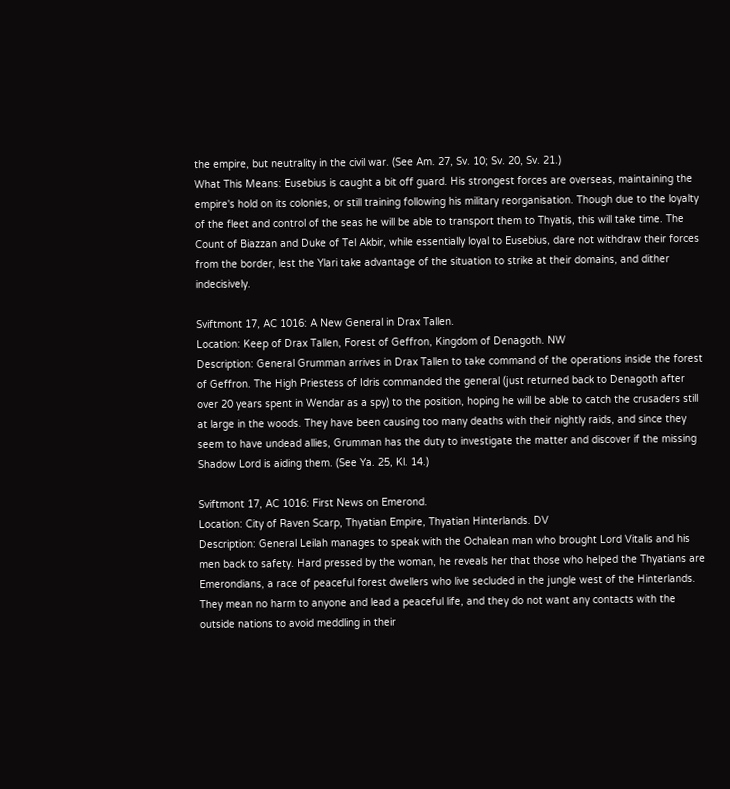the empire, but neutrality in the civil war. (See Am. 27, Sv. 10; Sv. 20, Sv. 21.)
What This Means: Eusebius is caught a bit off guard. His strongest forces are overseas, maintaining the empire's hold on its colonies, or still training following his military reorganisation. Though due to the loyalty of the fleet and control of the seas he will be able to transport them to Thyatis, this will take time. The Count of Biazzan and Duke of Tel Akbir, while essentially loyal to Eusebius, dare not withdraw their forces from the border, lest the Ylari take advantage of the situation to strike at their domains, and dither indecisively.

Sviftmont 17, AC 1016: A New General in Drax Tallen.
Location: Keep of Drax Tallen, Forest of Geffron, Kingdom of Denagoth. NW
Description: General Grumman arrives in Drax Tallen to take command of the operations inside the forest of Geffron. The High Priestess of Idris commanded the general (just returned back to Denagoth after over 20 years spent in Wendar as a spy) to the position, hoping he will be able to catch the crusaders still at large in the woods. They have been causing too many deaths with their nightly raids, and since they seem to have undead allies, Grumman has the duty to investigate the matter and discover if the missing Shadow Lord is aiding them. (See Ya. 25, Kl. 14.)

Sviftmont 17, AC 1016: First News on Emerond.
Location: City of Raven Scarp, Thyatian Empire, Thyatian Hinterlands. DV
Description: General Leilah manages to speak with the Ochalean man who brought Lord Vitalis and his men back to safety. Hard pressed by the woman, he reveals her that those who helped the Thyatians are Emerondians, a race of peaceful forest dwellers who live secluded in the jungle west of the Hinterlands. They mean no harm to anyone and lead a peaceful life, and they do not want any contacts with the outside nations to avoid meddling in their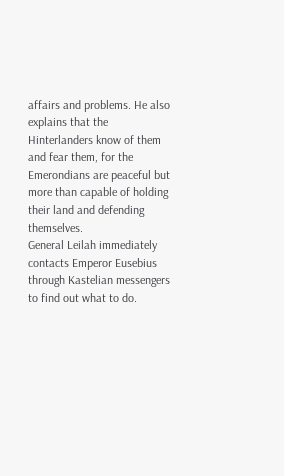affairs and problems. He also explains that the Hinterlanders know of them and fear them, for the Emerondians are peaceful but more than capable of holding their land and defending themselves.
General Leilah immediately contacts Emperor Eusebius through Kastelian messengers to find out what to do.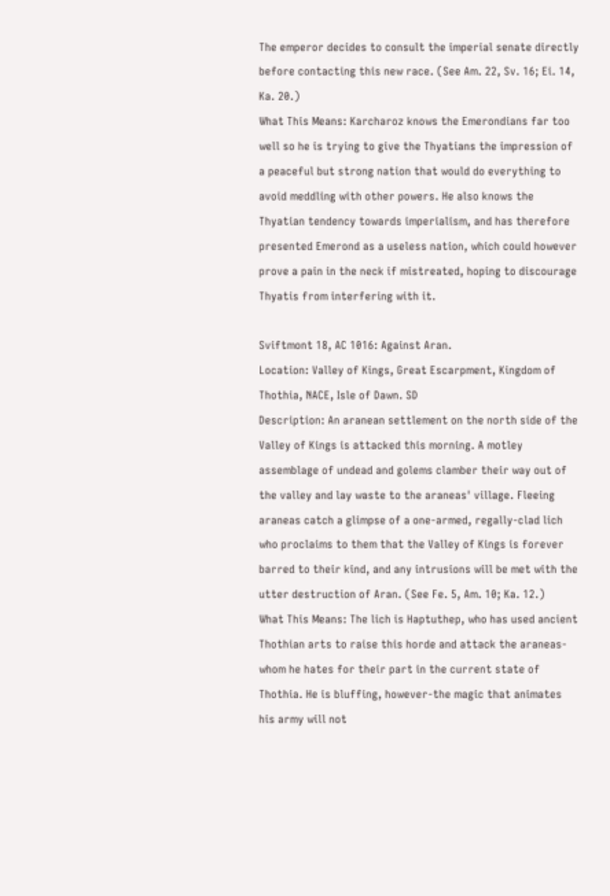The emperor decides to consult the imperial senate directly before contacting this new race. (See Am. 22, Sv. 16; Ei. 14, Ka. 20.)
What This Means: Karcharoz knows the Emerondians far too well so he is trying to give the Thyatians the impression of a peaceful but strong nation that would do everything to avoid meddling with other powers. He also knows the Thyatian tendency towards imperialism, and has therefore presented Emerond as a useless nation, which could however prove a pain in the neck if mistreated, hoping to discourage Thyatis from interfering with it.

Sviftmont 18, AC 1016: Against Aran.
Location: Valley of Kings, Great Escarpment, Kingdom of Thothia, NACE, Isle of Dawn. SD
Description: An aranean settlement on the north side of the Valley of Kings is attacked this morning. A motley assemblage of undead and golems clamber their way out of the valley and lay waste to the araneas' village. Fleeing araneas catch a glimpse of a one-armed, regally-clad lich who proclaims to them that the Valley of Kings is forever barred to their kind, and any intrusions will be met with the utter destruction of Aran. (See Fe. 5, Am. 10; Ka. 12.)
What This Means: The lich is Haptuthep, who has used ancient Thothian arts to raise this horde and attack the araneas-whom he hates for their part in the current state of Thothia. He is bluffing, however-the magic that animates his army will not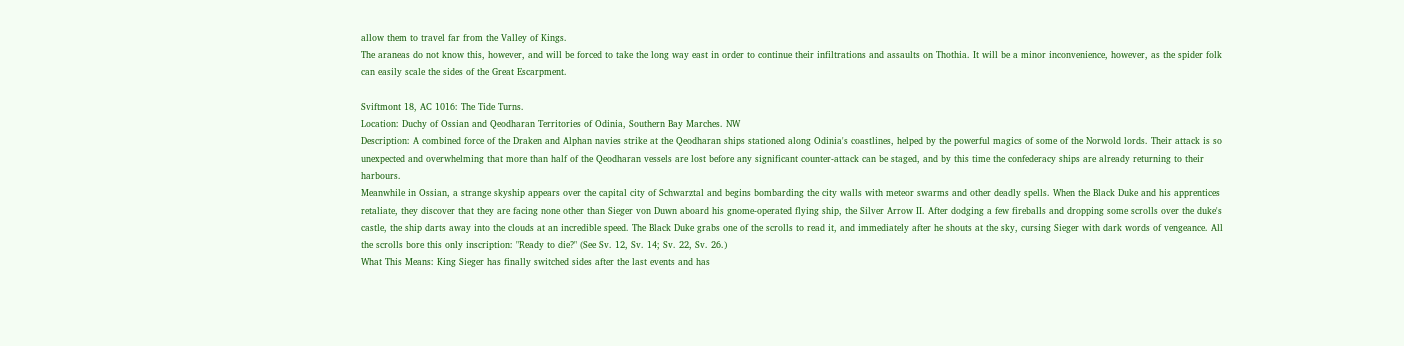allow them to travel far from the Valley of Kings.
The araneas do not know this, however, and will be forced to take the long way east in order to continue their infiltrations and assaults on Thothia. It will be a minor inconvenience, however, as the spider folk can easily scale the sides of the Great Escarpment.

Sviftmont 18, AC 1016: The Tide Turns.
Location: Duchy of Ossian and Qeodharan Territories of Odinia, Southern Bay Marches. NW
Description: A combined force of the Draken and Alphan navies strike at the Qeodharan ships stationed along Odinia's coastlines, helped by the powerful magics of some of the Norwold lords. Their attack is so unexpected and overwhelming that more than half of the Qeodharan vessels are lost before any significant counter-attack can be staged, and by this time the confederacy ships are already returning to their harbours.
Meanwhile in Ossian, a strange skyship appears over the capital city of Schwarztal and begins bombarding the city walls with meteor swarms and other deadly spells. When the Black Duke and his apprentices retaliate, they discover that they are facing none other than Sieger von Duwn aboard his gnome-operated flying ship, the Silver Arrow II. After dodging a few fireballs and dropping some scrolls over the duke's castle, the ship darts away into the clouds at an incredible speed. The Black Duke grabs one of the scrolls to read it, and immediately after he shouts at the sky, cursing Sieger with dark words of vengeance. All the scrolls bore this only inscription: "Ready to die?" (See Sv. 12, Sv. 14; Sv. 22, Sv. 26.)
What This Means: King Sieger has finally switched sides after the last events and has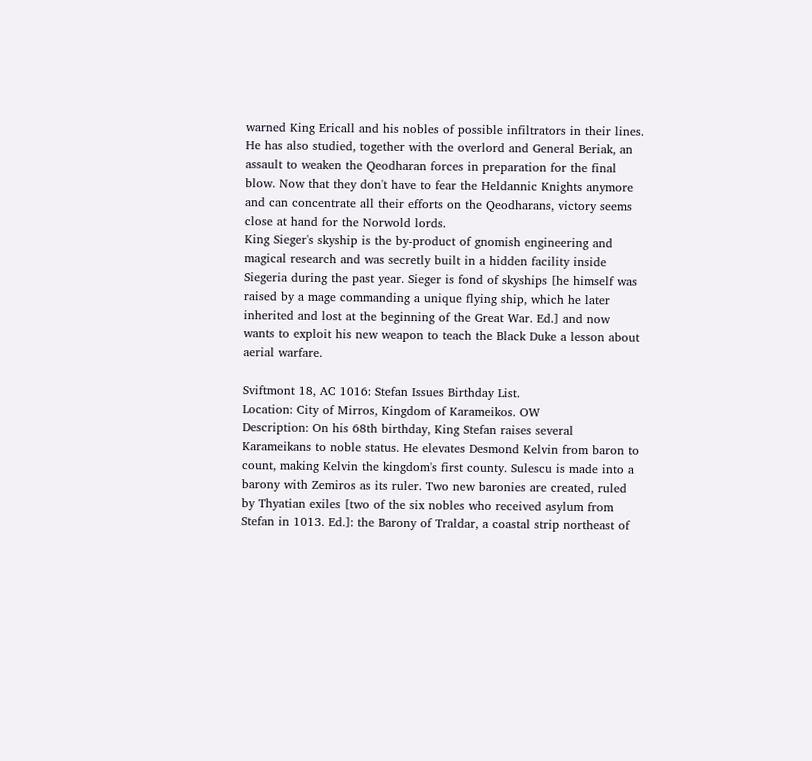warned King Ericall and his nobles of possible infiltrators in their lines. He has also studied, together with the overlord and General Beriak, an assault to weaken the Qeodharan forces in preparation for the final blow. Now that they don't have to fear the Heldannic Knights anymore and can concentrate all their efforts on the Qeodharans, victory seems close at hand for the Norwold lords.
King Sieger's skyship is the by-product of gnomish engineering and magical research and was secretly built in a hidden facility inside Siegeria during the past year. Sieger is fond of skyships [he himself was raised by a mage commanding a unique flying ship, which he later inherited and lost at the beginning of the Great War. Ed.] and now wants to exploit his new weapon to teach the Black Duke a lesson about aerial warfare.

Sviftmont 18, AC 1016: Stefan Issues Birthday List.
Location: City of Mirros, Kingdom of Karameikos. OW
Description: On his 68th birthday, King Stefan raises several Karameikans to noble status. He elevates Desmond Kelvin from baron to count, making Kelvin the kingdom's first county. Sulescu is made into a barony with Zemiros as its ruler. Two new baronies are created, ruled by Thyatian exiles [two of the six nobles who received asylum from Stefan in 1013. Ed.]: the Barony of Traldar, a coastal strip northeast of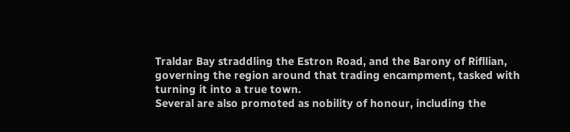Traldar Bay straddling the Estron Road, and the Barony of Rifllian, governing the region around that trading encampment, tasked with turning it into a true town.
Several are also promoted as nobility of honour, including the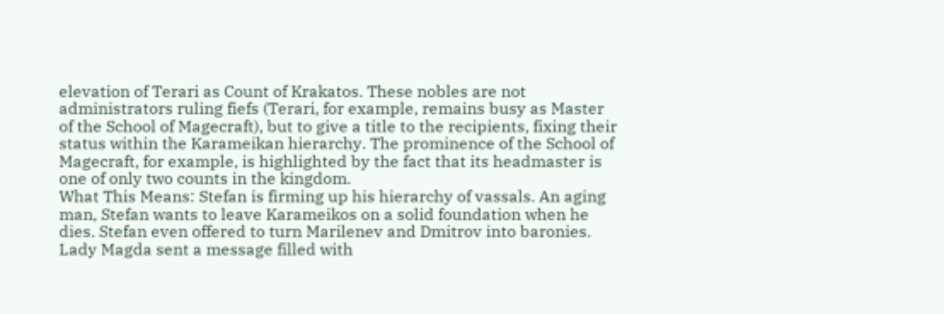elevation of Terari as Count of Krakatos. These nobles are not administrators ruling fiefs (Terari, for example, remains busy as Master of the School of Magecraft), but to give a title to the recipients, fixing their status within the Karameikan hierarchy. The prominence of the School of Magecraft, for example, is highlighted by the fact that its headmaster is one of only two counts in the kingdom.
What This Means: Stefan is firming up his hierarchy of vassals. An aging man, Stefan wants to leave Karameikos on a solid foundation when he dies. Stefan even offered to turn Marilenev and Dmitrov into baronies. Lady Magda sent a message filled with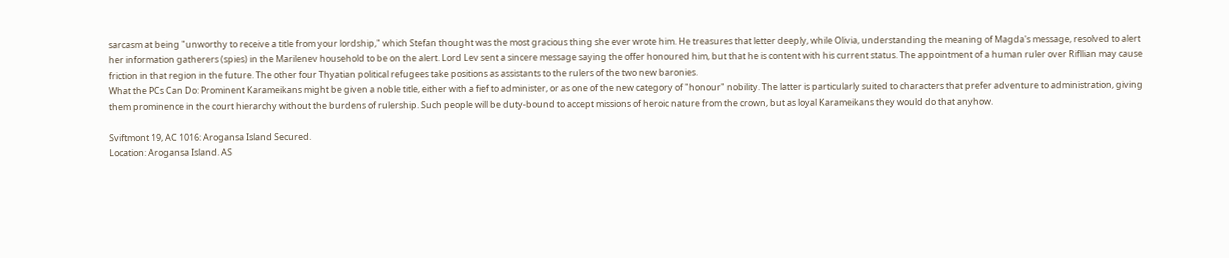sarcasm at being "unworthy to receive a title from your lordship," which Stefan thought was the most gracious thing she ever wrote him. He treasures that letter deeply, while Olivia, understanding the meaning of Magda's message, resolved to alert her information gatherers (spies) in the Marilenev household to be on the alert. Lord Lev sent a sincere message saying the offer honoured him, but that he is content with his current status. The appointment of a human ruler over Rifllian may cause friction in that region in the future. The other four Thyatian political refugees take positions as assistants to the rulers of the two new baronies.
What the PCs Can Do: Prominent Karameikans might be given a noble title, either with a fief to administer, or as one of the new category of "honour" nobility. The latter is particularly suited to characters that prefer adventure to administration, giving them prominence in the court hierarchy without the burdens of rulership. Such people will be duty-bound to accept missions of heroic nature from the crown, but as loyal Karameikans they would do that anyhow.

Sviftmont 19, AC 1016: Arogansa Island Secured.
Location: Arogansa Island. AS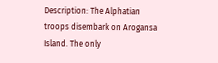Description: The Alphatian troops disembark on Arogansa Island. The only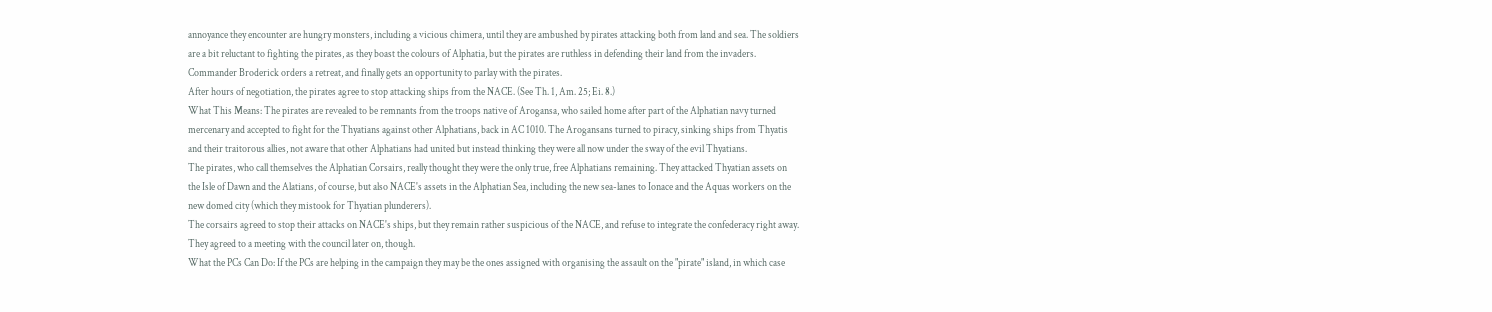annoyance they encounter are hungry monsters, including a vicious chimera, until they are ambushed by pirates attacking both from land and sea. The soldiers are a bit reluctant to fighting the pirates, as they boast the colours of Alphatia, but the pirates are ruthless in defending their land from the invaders. Commander Broderick orders a retreat, and finally gets an opportunity to parlay with the pirates.
After hours of negotiation, the pirates agree to stop attacking ships from the NACE. (See Th. 1, Am. 25; Ei. 8.)
What This Means: The pirates are revealed to be remnants from the troops native of Arogansa, who sailed home after part of the Alphatian navy turned mercenary and accepted to fight for the Thyatians against other Alphatians, back in AC 1010. The Arogansans turned to piracy, sinking ships from Thyatis and their traitorous allies, not aware that other Alphatians had united but instead thinking they were all now under the sway of the evil Thyatians.
The pirates, who call themselves the Alphatian Corsairs, really thought they were the only true, free Alphatians remaining. They attacked Thyatian assets on the Isle of Dawn and the Alatians, of course, but also NACE's assets in the Alphatian Sea, including the new sea-lanes to Ionace and the Aquas workers on the new domed city (which they mistook for Thyatian plunderers).
The corsairs agreed to stop their attacks on NACE's ships, but they remain rather suspicious of the NACE, and refuse to integrate the confederacy right away. They agreed to a meeting with the council later on, though.
What the PCs Can Do: If the PCs are helping in the campaign they may be the ones assigned with organising the assault on the "pirate" island, in which case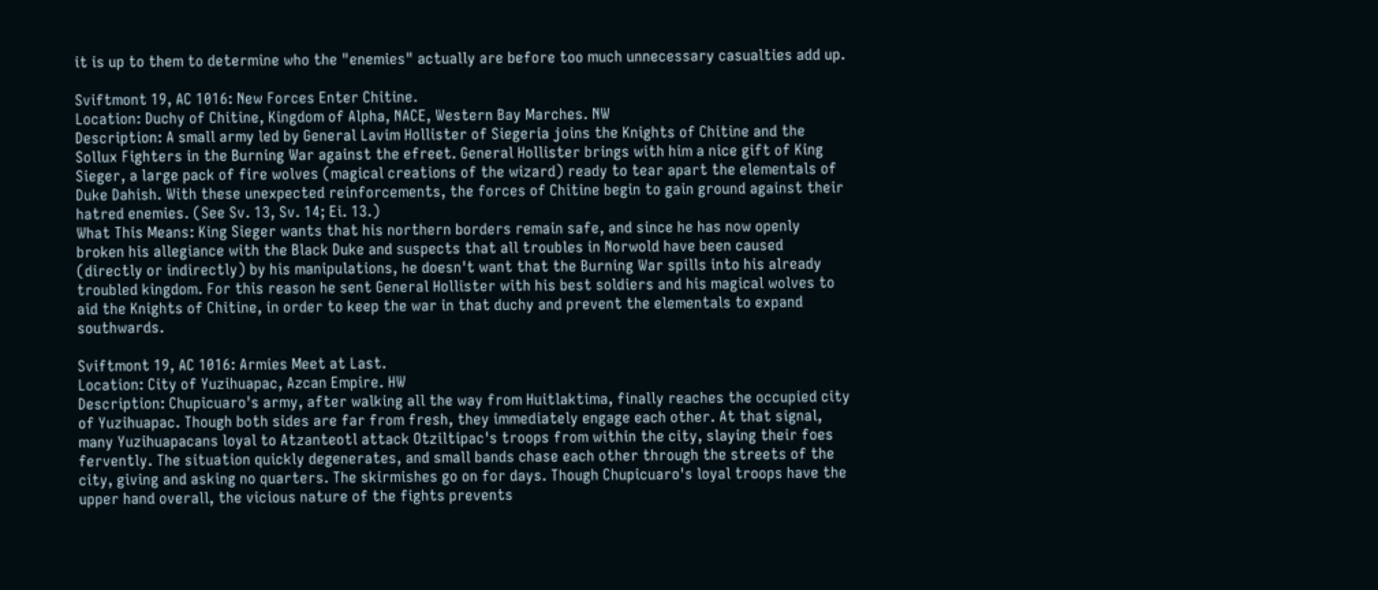it is up to them to determine who the "enemies" actually are before too much unnecessary casualties add up.

Sviftmont 19, AC 1016: New Forces Enter Chitine.
Location: Duchy of Chitine, Kingdom of Alpha, NACE, Western Bay Marches. NW
Description: A small army led by General Lavim Hollister of Siegeria joins the Knights of Chitine and the Sollux Fighters in the Burning War against the efreet. General Hollister brings with him a nice gift of King Sieger, a large pack of fire wolves (magical creations of the wizard) ready to tear apart the elementals of Duke Dahish. With these unexpected reinforcements, the forces of Chitine begin to gain ground against their hatred enemies. (See Sv. 13, Sv. 14; Ei. 13.)
What This Means: King Sieger wants that his northern borders remain safe, and since he has now openly broken his allegiance with the Black Duke and suspects that all troubles in Norwold have been caused (directly or indirectly) by his manipulations, he doesn't want that the Burning War spills into his already troubled kingdom. For this reason he sent General Hollister with his best soldiers and his magical wolves to aid the Knights of Chitine, in order to keep the war in that duchy and prevent the elementals to expand southwards.

Sviftmont 19, AC 1016: Armies Meet at Last.
Location: City of Yuzihuapac, Azcan Empire. HW
Description: Chupicuaro's army, after walking all the way from Huitlaktima, finally reaches the occupied city of Yuzihuapac. Though both sides are far from fresh, they immediately engage each other. At that signal, many Yuzihuapacans loyal to Atzanteotl attack Otziltipac's troops from within the city, slaying their foes fervently. The situation quickly degenerates, and small bands chase each other through the streets of the city, giving and asking no quarters. The skirmishes go on for days. Though Chupicuaro's loyal troops have the upper hand overall, the vicious nature of the fights prevents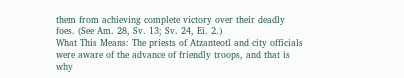them from achieving complete victory over their deadly foes. (See Am. 28, Sv. 13; Sv. 24, Ei. 2.)
What This Means: The priests of Atzanteotl and city officials were aware of the advance of friendly troops, and that is why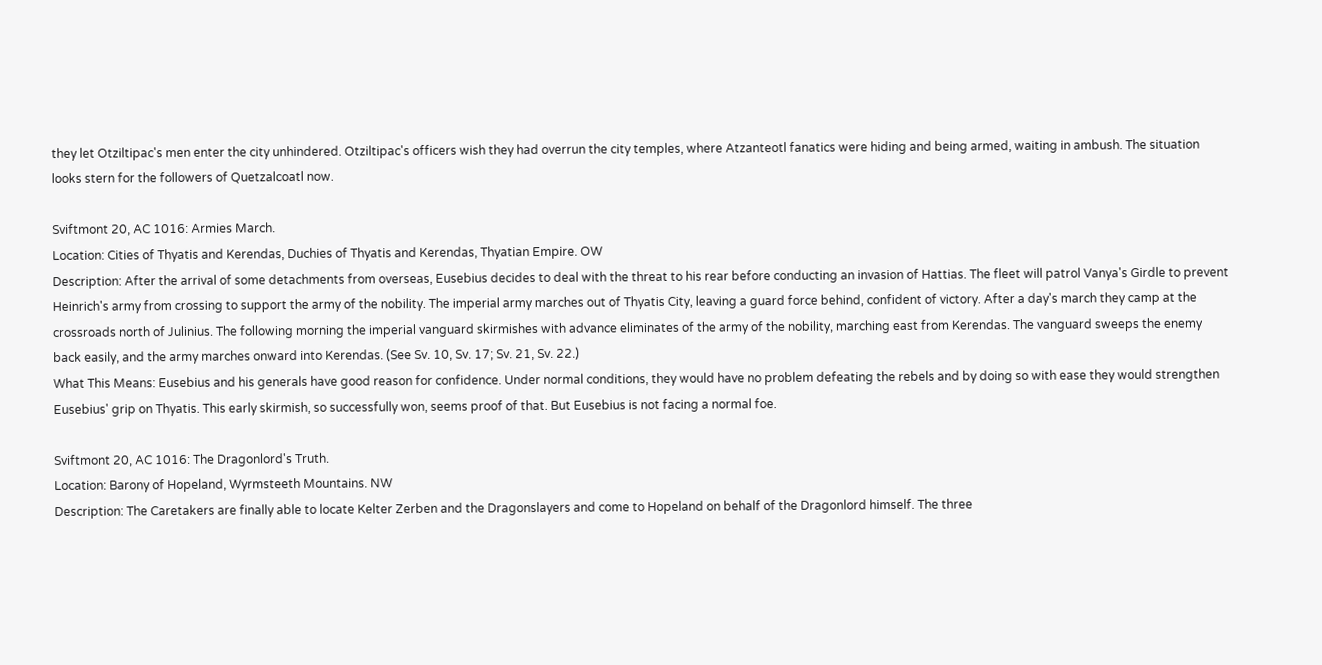they let Otziltipac's men enter the city unhindered. Otziltipac's officers wish they had overrun the city temples, where Atzanteotl fanatics were hiding and being armed, waiting in ambush. The situation looks stern for the followers of Quetzalcoatl now.

Sviftmont 20, AC 1016: Armies March.
Location: Cities of Thyatis and Kerendas, Duchies of Thyatis and Kerendas, Thyatian Empire. OW
Description: After the arrival of some detachments from overseas, Eusebius decides to deal with the threat to his rear before conducting an invasion of Hattias. The fleet will patrol Vanya's Girdle to prevent Heinrich's army from crossing to support the army of the nobility. The imperial army marches out of Thyatis City, leaving a guard force behind, confident of victory. After a day's march they camp at the crossroads north of Julinius. The following morning the imperial vanguard skirmishes with advance eliminates of the army of the nobility, marching east from Kerendas. The vanguard sweeps the enemy back easily, and the army marches onward into Kerendas. (See Sv. 10, Sv. 17; Sv. 21, Sv. 22.)
What This Means: Eusebius and his generals have good reason for confidence. Under normal conditions, they would have no problem defeating the rebels and by doing so with ease they would strengthen Eusebius' grip on Thyatis. This early skirmish, so successfully won, seems proof of that. But Eusebius is not facing a normal foe.

Sviftmont 20, AC 1016: The Dragonlord's Truth.
Location: Barony of Hopeland, Wyrmsteeth Mountains. NW
Description: The Caretakers are finally able to locate Kelter Zerben and the Dragonslayers and come to Hopeland on behalf of the Dragonlord himself. The three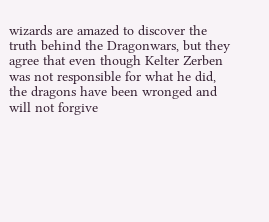wizards are amazed to discover the truth behind the Dragonwars, but they agree that even though Kelter Zerben was not responsible for what he did, the dragons have been wronged and will not forgive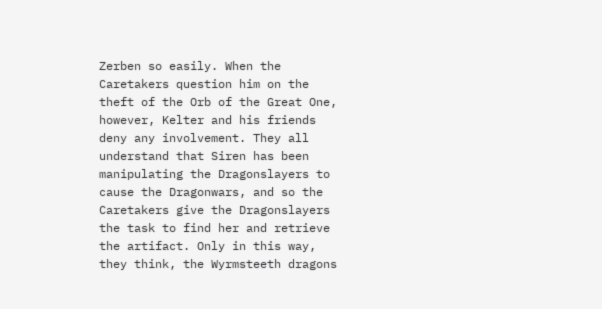Zerben so easily. When the Caretakers question him on the theft of the Orb of the Great One, however, Kelter and his friends deny any involvement. They all understand that Siren has been manipulating the Dragonslayers to cause the Dragonwars, and so the Caretakers give the Dragonslayers the task to find her and retrieve the artifact. Only in this way, they think, the Wyrmsteeth dragons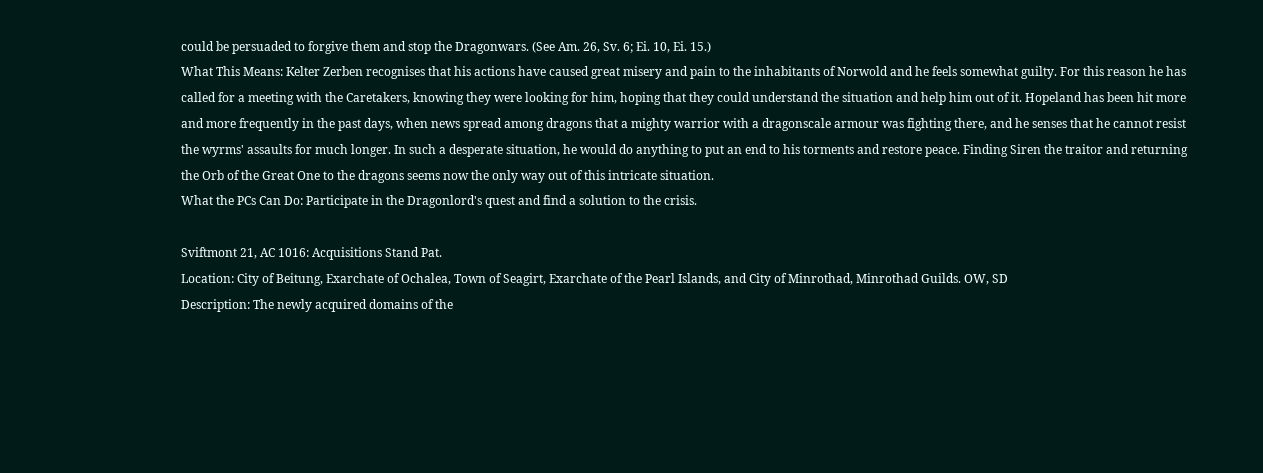could be persuaded to forgive them and stop the Dragonwars. (See Am. 26, Sv. 6; Ei. 10, Ei. 15.)
What This Means: Kelter Zerben recognises that his actions have caused great misery and pain to the inhabitants of Norwold and he feels somewhat guilty. For this reason he has called for a meeting with the Caretakers, knowing they were looking for him, hoping that they could understand the situation and help him out of it. Hopeland has been hit more and more frequently in the past days, when news spread among dragons that a mighty warrior with a dragonscale armour was fighting there, and he senses that he cannot resist the wyrms' assaults for much longer. In such a desperate situation, he would do anything to put an end to his torments and restore peace. Finding Siren the traitor and returning the Orb of the Great One to the dragons seems now the only way out of this intricate situation.
What the PCs Can Do: Participate in the Dragonlord's quest and find a solution to the crisis.

Sviftmont 21, AC 1016: Acquisitions Stand Pat.
Location: City of Beitung, Exarchate of Ochalea, Town of Seagirt, Exarchate of the Pearl Islands, and City of Minrothad, Minrothad Guilds. OW, SD
Description: The newly acquired domains of the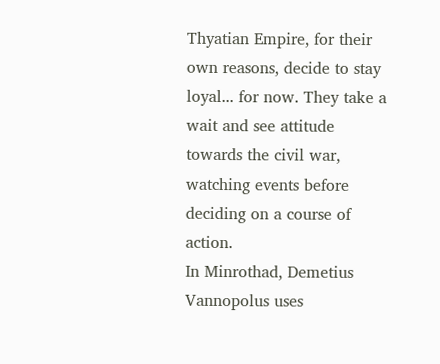Thyatian Empire, for their own reasons, decide to stay loyal... for now. They take a wait and see attitude towards the civil war, watching events before deciding on a course of action.
In Minrothad, Demetius Vannopolus uses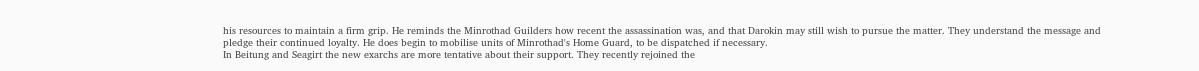his resources to maintain a firm grip. He reminds the Minrothad Guilders how recent the assassination was, and that Darokin may still wish to pursue the matter. They understand the message and pledge their continued loyalty. He does begin to mobilise units of Minrothad's Home Guard, to be dispatched if necessary.
In Beitung and Seagirt the new exarchs are more tentative about their support. They recently rejoined the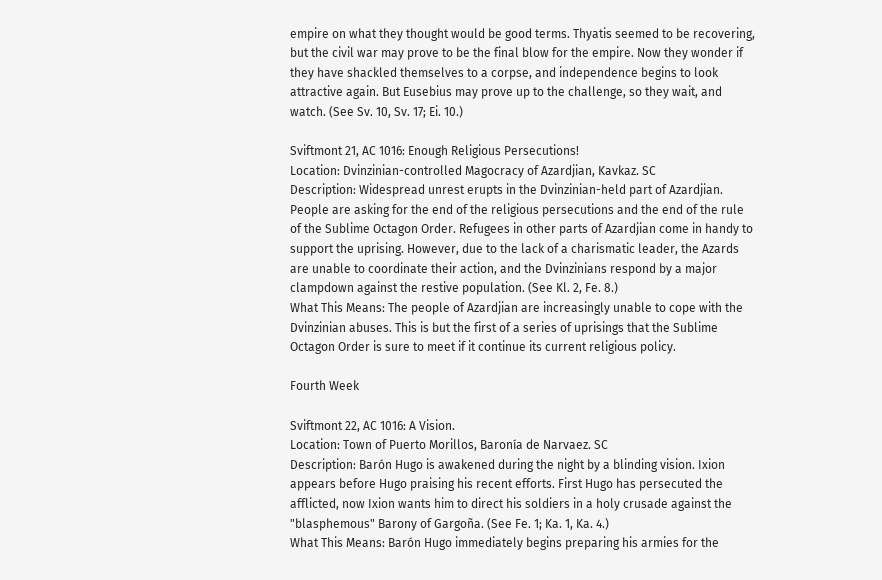empire on what they thought would be good terms. Thyatis seemed to be recovering, but the civil war may prove to be the final blow for the empire. Now they wonder if they have shackled themselves to a corpse, and independence begins to look attractive again. But Eusebius may prove up to the challenge, so they wait, and watch. (See Sv. 10, Sv. 17; Ei. 10.)

Sviftmont 21, AC 1016: Enough Religious Persecutions!
Location: Dvinzinian-controlled Magocracy of Azardjian, Kavkaz. SC
Description: Widespread unrest erupts in the Dvinzinian-held part of Azardjian. People are asking for the end of the religious persecutions and the end of the rule of the Sublime Octagon Order. Refugees in other parts of Azardjian come in handy to support the uprising. However, due to the lack of a charismatic leader, the Azards are unable to coordinate their action, and the Dvinzinians respond by a major clampdown against the restive population. (See Kl. 2, Fe. 8.)
What This Means: The people of Azardjian are increasingly unable to cope with the Dvinzinian abuses. This is but the first of a series of uprisings that the Sublime Octagon Order is sure to meet if it continue its current religious policy.

Fourth Week

Sviftmont 22, AC 1016: A Vision.
Location: Town of Puerto Morillos, Baronía de Narvaez. SC
Description: Barón Hugo is awakened during the night by a blinding vision. Ixion appears before Hugo praising his recent efforts. First Hugo has persecuted the afflicted, now Ixion wants him to direct his soldiers in a holy crusade against the "blasphemous" Barony of Gargoña. (See Fe. 1; Ka. 1, Ka. 4.)
What This Means: Barón Hugo immediately begins preparing his armies for the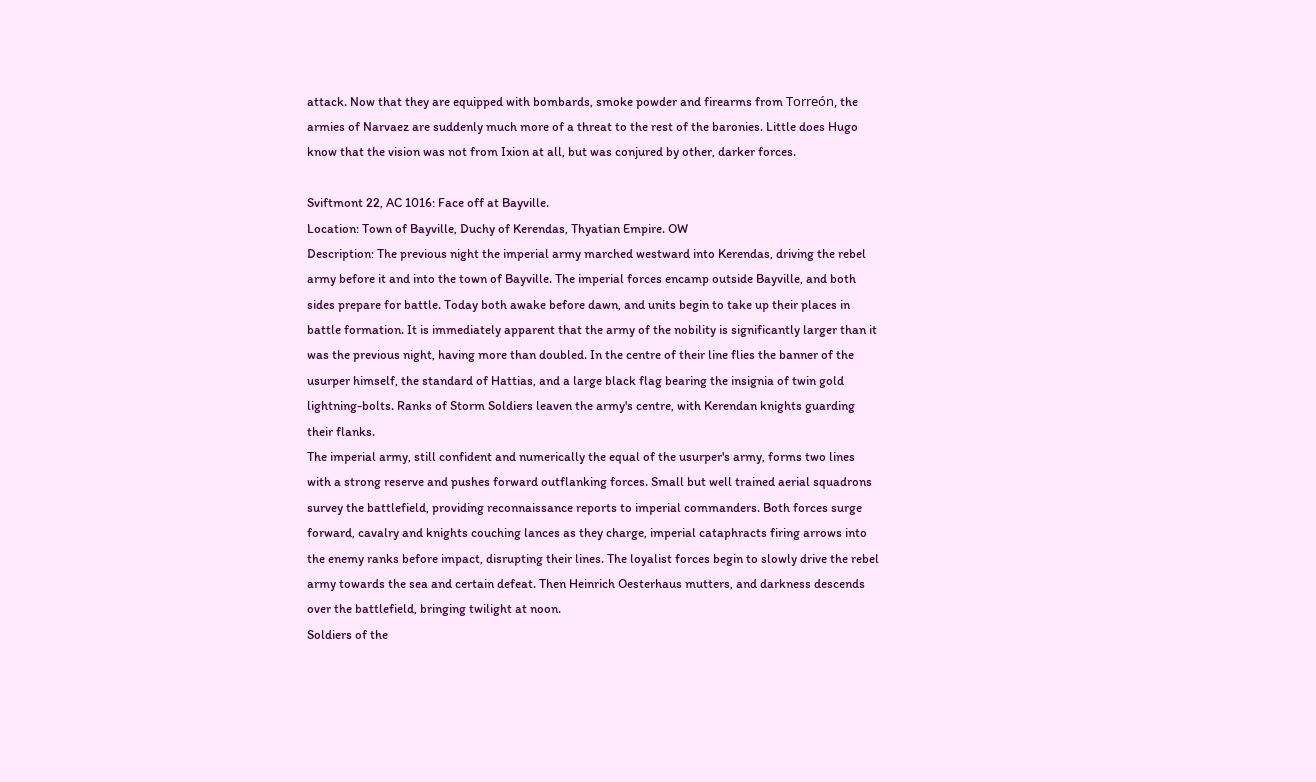attack. Now that they are equipped with bombards, smoke powder and firearms from Torreón, the armies of Narvaez are suddenly much more of a threat to the rest of the baronies. Little does Hugo know that the vision was not from Ixion at all, but was conjured by other, darker forces.

Sviftmont 22, AC 1016: Face off at Bayville.
Location: Town of Bayville, Duchy of Kerendas, Thyatian Empire. OW
Description: The previous night the imperial army marched westward into Kerendas, driving the rebel army before it and into the town of Bayville. The imperial forces encamp outside Bayville, and both sides prepare for battle. Today both awake before dawn, and units begin to take up their places in battle formation. It is immediately apparent that the army of the nobility is significantly larger than it was the previous night, having more than doubled. In the centre of their line flies the banner of the usurper himself, the standard of Hattias, and a large black flag bearing the insignia of twin gold lightning-bolts. Ranks of Storm Soldiers leaven the army's centre, with Kerendan knights guarding their flanks.
The imperial army, still confident and numerically the equal of the usurper's army, forms two lines with a strong reserve and pushes forward outflanking forces. Small but well trained aerial squadrons survey the battlefield, providing reconnaissance reports to imperial commanders. Both forces surge forward, cavalry and knights couching lances as they charge, imperial cataphracts firing arrows into the enemy ranks before impact, disrupting their lines. The loyalist forces begin to slowly drive the rebel army towards the sea and certain defeat. Then Heinrich Oesterhaus mutters, and darkness descends over the battlefield, bringing twilight at noon.
Soldiers of the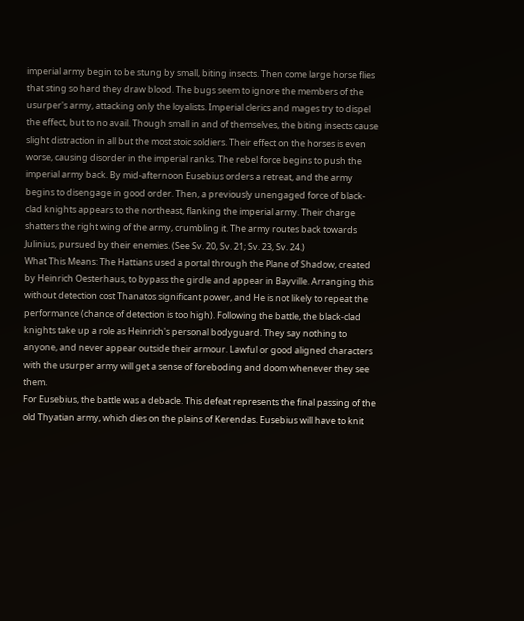imperial army begin to be stung by small, biting insects. Then come large horse flies that sting so hard they draw blood. The bugs seem to ignore the members of the usurper's army, attacking only the loyalists. Imperial clerics and mages try to dispel the effect, but to no avail. Though small in and of themselves, the biting insects cause slight distraction in all but the most stoic soldiers. Their effect on the horses is even worse, causing disorder in the imperial ranks. The rebel force begins to push the imperial army back. By mid-afternoon Eusebius orders a retreat, and the army begins to disengage in good order. Then, a previously unengaged force of black-clad knights appears to the northeast, flanking the imperial army. Their charge shatters the right wing of the army, crumbling it. The army routes back towards Julinius, pursued by their enemies. (See Sv. 20, Sv. 21; Sv. 23, Sv. 24.)
What This Means: The Hattians used a portal through the Plane of Shadow, created by Heinrich Oesterhaus, to bypass the girdle and appear in Bayville. Arranging this without detection cost Thanatos significant power, and He is not likely to repeat the performance (chance of detection is too high). Following the battle, the black-clad knights take up a role as Heinrich's personal bodyguard. They say nothing to anyone, and never appear outside their armour. Lawful or good aligned characters with the usurper army will get a sense of foreboding and doom whenever they see them.
For Eusebius, the battle was a debacle. This defeat represents the final passing of the old Thyatian army, which dies on the plains of Kerendas. Eusebius will have to knit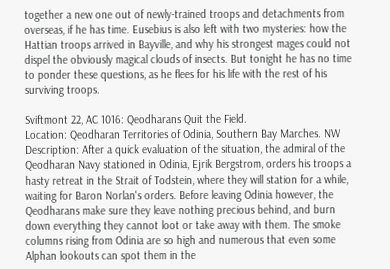together a new one out of newly-trained troops and detachments from overseas, if he has time. Eusebius is also left with two mysteries: how the Hattian troops arrived in Bayville, and why his strongest mages could not dispel the obviously magical clouds of insects. But tonight he has no time to ponder these questions, as he flees for his life with the rest of his surviving troops.

Sviftmont 22, AC 1016: Qeodharans Quit the Field.
Location: Qeodharan Territories of Odinia, Southern Bay Marches. NW
Description: After a quick evaluation of the situation, the admiral of the Qeodharan Navy stationed in Odinia, Ejrik Bergstrom, orders his troops a hasty retreat in the Strait of Todstein, where they will station for a while, waiting for Baron Norlan's orders. Before leaving Odinia however, the Qeodharans make sure they leave nothing precious behind, and burn down everything they cannot loot or take away with them. The smoke columns rising from Odinia are so high and numerous that even some Alphan lookouts can spot them in the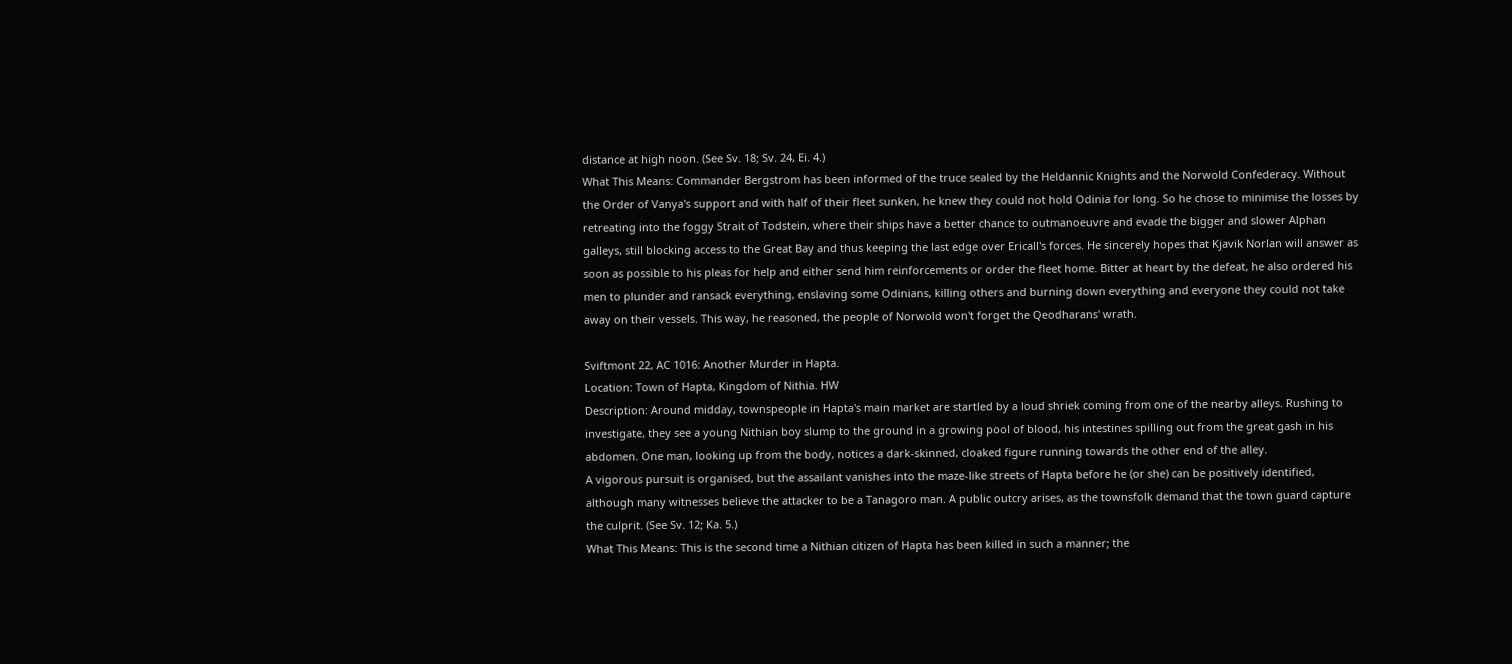distance at high noon. (See Sv. 18; Sv. 24, Ei. 4.)
What This Means: Commander Bergstrom has been informed of the truce sealed by the Heldannic Knights and the Norwold Confederacy. Without the Order of Vanya's support and with half of their fleet sunken, he knew they could not hold Odinia for long. So he chose to minimise the losses by retreating into the foggy Strait of Todstein, where their ships have a better chance to outmanoeuvre and evade the bigger and slower Alphan galleys, still blocking access to the Great Bay and thus keeping the last edge over Ericall's forces. He sincerely hopes that Kjavik Norlan will answer as soon as possible to his pleas for help and either send him reinforcements or order the fleet home. Bitter at heart by the defeat, he also ordered his men to plunder and ransack everything, enslaving some Odinians, killing others and burning down everything and everyone they could not take away on their vessels. This way, he reasoned, the people of Norwold won't forget the Qeodharans' wrath.

Sviftmont 22, AC 1016: Another Murder in Hapta.
Location: Town of Hapta, Kingdom of Nithia. HW
Description: Around midday, townspeople in Hapta's main market are startled by a loud shriek coming from one of the nearby alleys. Rushing to investigate, they see a young Nithian boy slump to the ground in a growing pool of blood, his intestines spilling out from the great gash in his abdomen. One man, looking up from the body, notices a dark-skinned, cloaked figure running towards the other end of the alley.
A vigorous pursuit is organised, but the assailant vanishes into the maze-like streets of Hapta before he (or she) can be positively identified, although many witnesses believe the attacker to be a Tanagoro man. A public outcry arises, as the townsfolk demand that the town guard capture the culprit. (See Sv. 12; Ka. 5.)
What This Means: This is the second time a Nithian citizen of Hapta has been killed in such a manner; the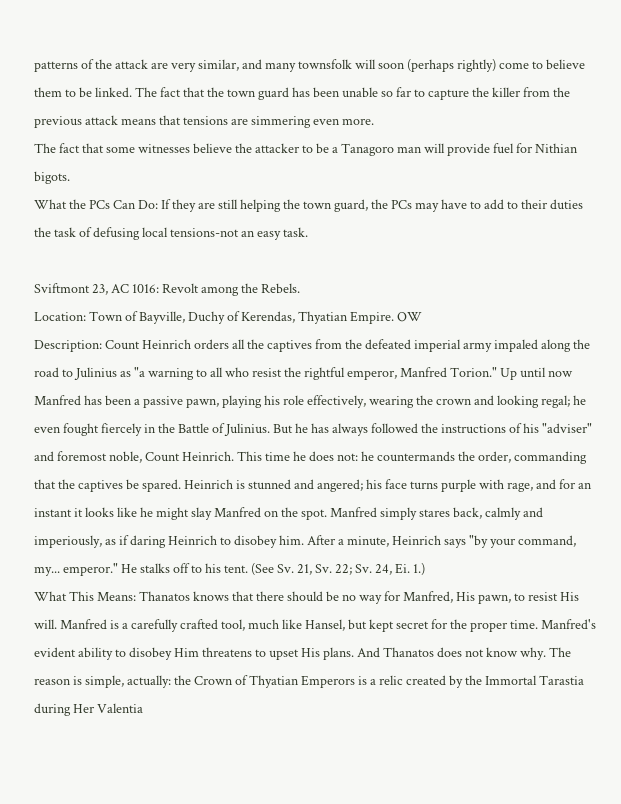patterns of the attack are very similar, and many townsfolk will soon (perhaps rightly) come to believe them to be linked. The fact that the town guard has been unable so far to capture the killer from the previous attack means that tensions are simmering even more.
The fact that some witnesses believe the attacker to be a Tanagoro man will provide fuel for Nithian bigots.
What the PCs Can Do: If they are still helping the town guard, the PCs may have to add to their duties the task of defusing local tensions-not an easy task.

Sviftmont 23, AC 1016: Revolt among the Rebels.
Location: Town of Bayville, Duchy of Kerendas, Thyatian Empire. OW
Description: Count Heinrich orders all the captives from the defeated imperial army impaled along the road to Julinius as "a warning to all who resist the rightful emperor, Manfred Torion." Up until now Manfred has been a passive pawn, playing his role effectively, wearing the crown and looking regal; he even fought fiercely in the Battle of Julinius. But he has always followed the instructions of his "adviser" and foremost noble, Count Heinrich. This time he does not: he countermands the order, commanding that the captives be spared. Heinrich is stunned and angered; his face turns purple with rage, and for an instant it looks like he might slay Manfred on the spot. Manfred simply stares back, calmly and imperiously, as if daring Heinrich to disobey him. After a minute, Heinrich says "by your command, my... emperor." He stalks off to his tent. (See Sv. 21, Sv. 22; Sv. 24, Ei. 1.)
What This Means: Thanatos knows that there should be no way for Manfred, His pawn, to resist His will. Manfred is a carefully crafted tool, much like Hansel, but kept secret for the proper time. Manfred's evident ability to disobey Him threatens to upset His plans. And Thanatos does not know why. The reason is simple, actually: the Crown of Thyatian Emperors is a relic created by the Immortal Tarastia during Her Valentia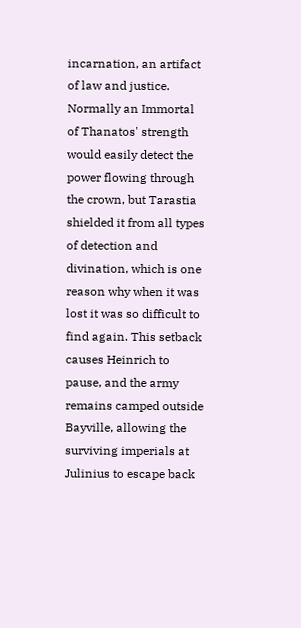incarnation, an artifact of law and justice. Normally an Immortal of Thanatos' strength would easily detect the power flowing through the crown, but Tarastia shielded it from all types of detection and divination, which is one reason why when it was lost it was so difficult to find again. This setback causes Heinrich to pause, and the army remains camped outside Bayville, allowing the surviving imperials at Julinius to escape back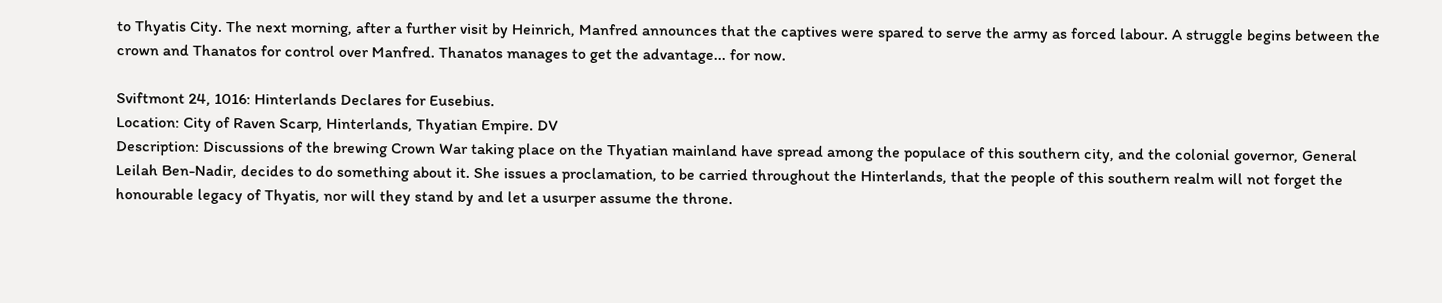to Thyatis City. The next morning, after a further visit by Heinrich, Manfred announces that the captives were spared to serve the army as forced labour. A struggle begins between the crown and Thanatos for control over Manfred. Thanatos manages to get the advantage... for now.

Sviftmont 24, 1016: Hinterlands Declares for Eusebius.
Location: City of Raven Scarp, Hinterlands, Thyatian Empire. DV
Description: Discussions of the brewing Crown War taking place on the Thyatian mainland have spread among the populace of this southern city, and the colonial governor, General Leilah Ben-Nadir, decides to do something about it. She issues a proclamation, to be carried throughout the Hinterlands, that the people of this southern realm will not forget the honourable legacy of Thyatis, nor will they stand by and let a usurper assume the throne.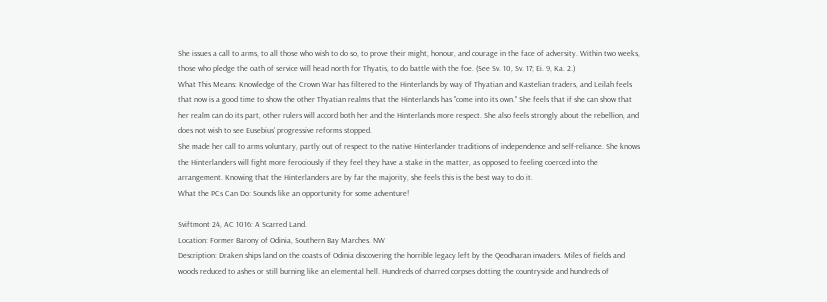She issues a call to arms, to all those who wish to do so, to prove their might, honour, and courage in the face of adversity. Within two weeks, those who pledge the oath of service will head north for Thyatis, to do battle with the foe. (See Sv. 10, Sv. 17; Ei. 9, Ka. 2.)
What This Means: Knowledge of the Crown War has filtered to the Hinterlands by way of Thyatian and Kastelian traders, and Leilah feels that now is a good time to show the other Thyatian realms that the Hinterlands has "come into its own." She feels that if she can show that her realm can do its part, other rulers will accord both her and the Hinterlands more respect. She also feels strongly about the rebellion, and does not wish to see Eusebius' progressive reforms stopped.
She made her call to arms voluntary, partly out of respect to the native Hinterlander traditions of independence and self-reliance. She knows the Hinterlanders will fight more ferociously if they feel they have a stake in the matter, as opposed to feeling coerced into the arrangement. Knowing that the Hinterlanders are by far the majority, she feels this is the best way to do it.
What the PCs Can Do: Sounds like an opportunity for some adventure!

Sviftmont 24, AC 1016: A Scarred Land.
Location: Former Barony of Odinia, Southern Bay Marches. NW
Description: Draken ships land on the coasts of Odinia discovering the horrible legacy left by the Qeodharan invaders. Miles of fields and woods reduced to ashes or still burning like an elemental hell. Hundreds of charred corpses dotting the countryside and hundreds of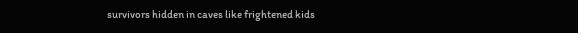survivors hidden in caves like frightened kids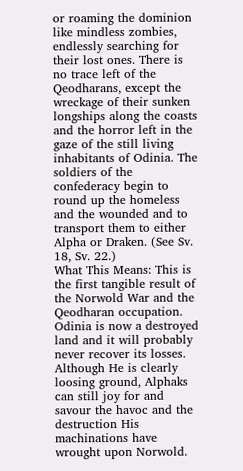or roaming the dominion like mindless zombies, endlessly searching for their lost ones. There is no trace left of the Qeodharans, except the wreckage of their sunken longships along the coasts and the horror left in the gaze of the still living inhabitants of Odinia. The soldiers of the confederacy begin to round up the homeless and the wounded and to transport them to either Alpha or Draken. (See Sv. 18, Sv. 22.)
What This Means: This is the first tangible result of the Norwold War and the Qeodharan occupation. Odinia is now a destroyed land and it will probably never recover its losses. Although He is clearly loosing ground, Alphaks can still joy for and savour the havoc and the destruction His machinations have wrought upon Norwold.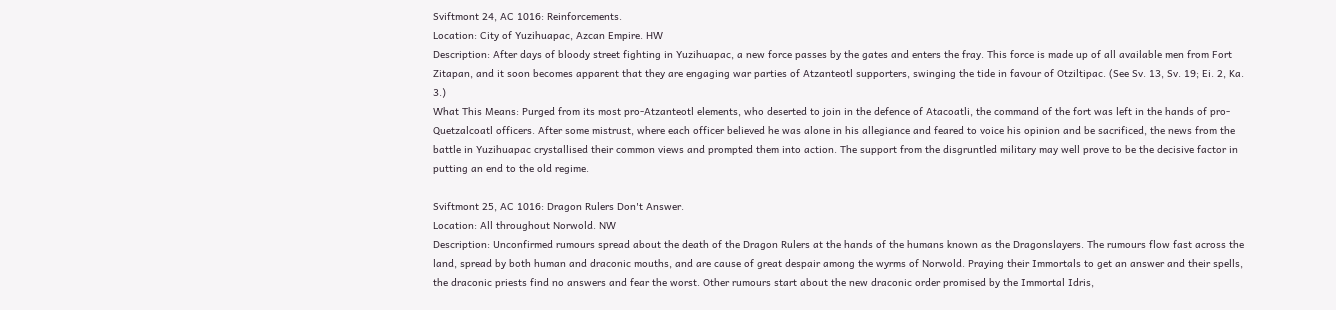Sviftmont 24, AC 1016: Reinforcements.
Location: City of Yuzihuapac, Azcan Empire. HW
Description: After days of bloody street fighting in Yuzihuapac, a new force passes by the gates and enters the fray. This force is made up of all available men from Fort Zitapan, and it soon becomes apparent that they are engaging war parties of Atzanteotl supporters, swinging the tide in favour of Otziltipac. (See Sv. 13, Sv. 19; Ei. 2, Ka. 3.)
What This Means: Purged from its most pro-Atzanteotl elements, who deserted to join in the defence of Atacoatli, the command of the fort was left in the hands of pro-Quetzalcoatl officers. After some mistrust, where each officer believed he was alone in his allegiance and feared to voice his opinion and be sacrificed, the news from the battle in Yuzihuapac crystallised their common views and prompted them into action. The support from the disgruntled military may well prove to be the decisive factor in putting an end to the old regime.

Sviftmont 25, AC 1016: Dragon Rulers Don't Answer.
Location: All throughout Norwold. NW
Description: Unconfirmed rumours spread about the death of the Dragon Rulers at the hands of the humans known as the Dragonslayers. The rumours flow fast across the land, spread by both human and draconic mouths, and are cause of great despair among the wyrms of Norwold. Praying their Immortals to get an answer and their spells, the draconic priests find no answers and fear the worst. Other rumours start about the new draconic order promised by the Immortal Idris,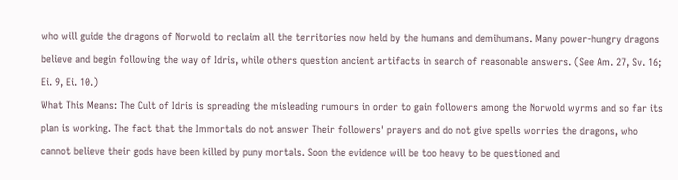who will guide the dragons of Norwold to reclaim all the territories now held by the humans and demihumans. Many power-hungry dragons believe and begin following the way of Idris, while others question ancient artifacts in search of reasonable answers. (See Am. 27, Sv. 16; Ei. 9, Ei. 10.)
What This Means: The Cult of Idris is spreading the misleading rumours in order to gain followers among the Norwold wyrms and so far its plan is working. The fact that the Immortals do not answer Their followers' prayers and do not give spells worries the dragons, who cannot believe their gods have been killed by puny mortals. Soon the evidence will be too heavy to be questioned and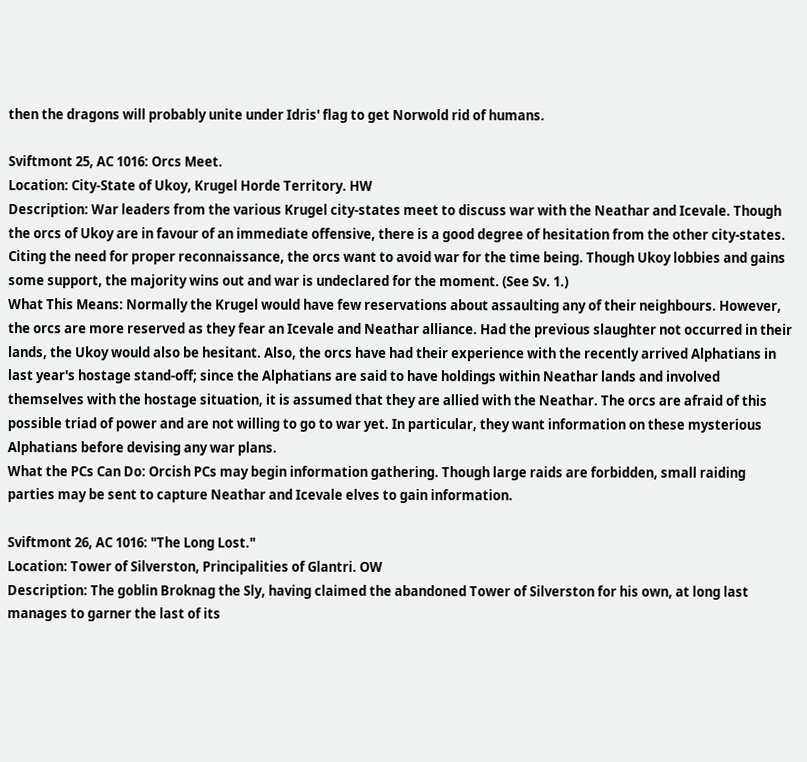then the dragons will probably unite under Idris' flag to get Norwold rid of humans.

Sviftmont 25, AC 1016: Orcs Meet.
Location: City-State of Ukoy, Krugel Horde Territory. HW
Description: War leaders from the various Krugel city-states meet to discuss war with the Neathar and Icevale. Though the orcs of Ukoy are in favour of an immediate offensive, there is a good degree of hesitation from the other city-states. Citing the need for proper reconnaissance, the orcs want to avoid war for the time being. Though Ukoy lobbies and gains some support, the majority wins out and war is undeclared for the moment. (See Sv. 1.)
What This Means: Normally the Krugel would have few reservations about assaulting any of their neighbours. However, the orcs are more reserved as they fear an Icevale and Neathar alliance. Had the previous slaughter not occurred in their lands, the Ukoy would also be hesitant. Also, the orcs have had their experience with the recently arrived Alphatians in last year's hostage stand-off; since the Alphatians are said to have holdings within Neathar lands and involved themselves with the hostage situation, it is assumed that they are allied with the Neathar. The orcs are afraid of this possible triad of power and are not willing to go to war yet. In particular, they want information on these mysterious Alphatians before devising any war plans.
What the PCs Can Do: Orcish PCs may begin information gathering. Though large raids are forbidden, small raiding parties may be sent to capture Neathar and Icevale elves to gain information.

Sviftmont 26, AC 1016: "The Long Lost."
Location: Tower of Silverston, Principalities of Glantri. OW
Description: The goblin Broknag the Sly, having claimed the abandoned Tower of Silverston for his own, at long last manages to garner the last of its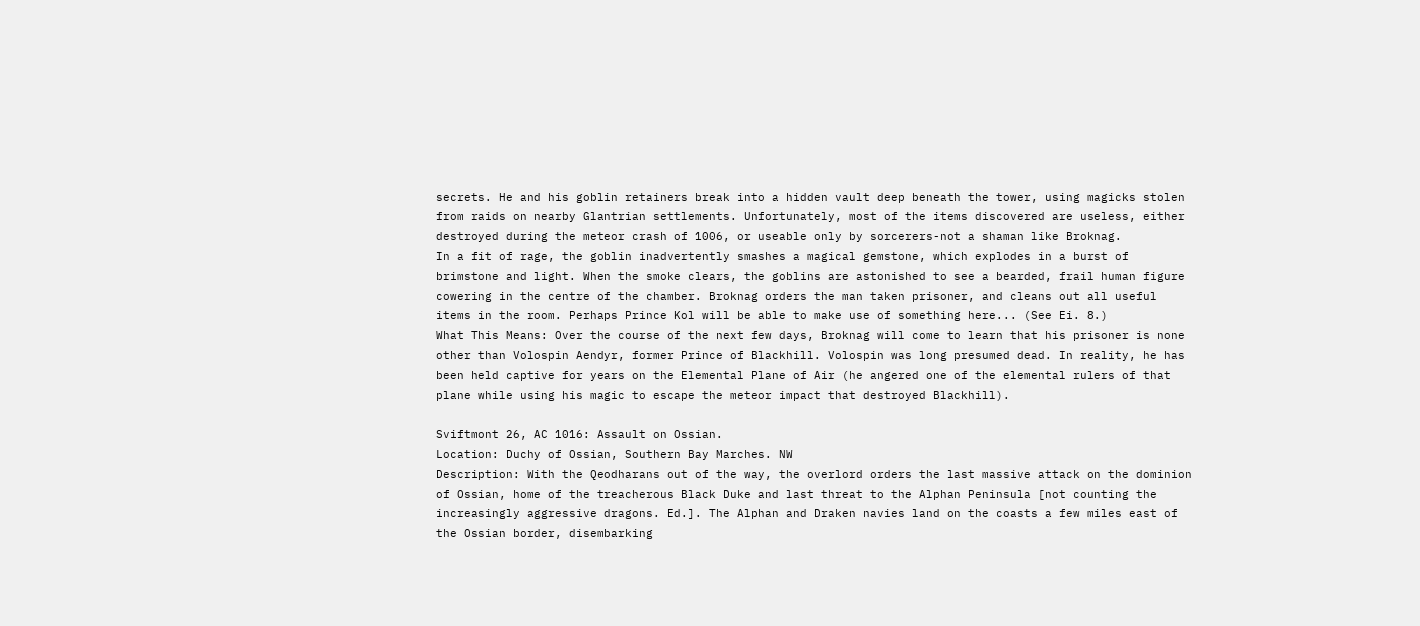secrets. He and his goblin retainers break into a hidden vault deep beneath the tower, using magicks stolen from raids on nearby Glantrian settlements. Unfortunately, most of the items discovered are useless, either destroyed during the meteor crash of 1006, or useable only by sorcerers-not a shaman like Broknag.
In a fit of rage, the goblin inadvertently smashes a magical gemstone, which explodes in a burst of brimstone and light. When the smoke clears, the goblins are astonished to see a bearded, frail human figure cowering in the centre of the chamber. Broknag orders the man taken prisoner, and cleans out all useful items in the room. Perhaps Prince Kol will be able to make use of something here... (See Ei. 8.)
What This Means: Over the course of the next few days, Broknag will come to learn that his prisoner is none other than Volospin Aendyr, former Prince of Blackhill. Volospin was long presumed dead. In reality, he has been held captive for years on the Elemental Plane of Air (he angered one of the elemental rulers of that plane while using his magic to escape the meteor impact that destroyed Blackhill).

Sviftmont 26, AC 1016: Assault on Ossian.
Location: Duchy of Ossian, Southern Bay Marches. NW
Description: With the Qeodharans out of the way, the overlord orders the last massive attack on the dominion of Ossian, home of the treacherous Black Duke and last threat to the Alphan Peninsula [not counting the increasingly aggressive dragons. Ed.]. The Alphan and Draken navies land on the coasts a few miles east of the Ossian border, disembarking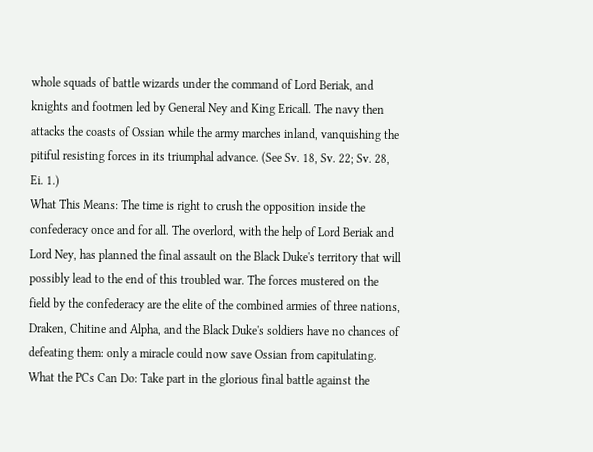whole squads of battle wizards under the command of Lord Beriak, and knights and footmen led by General Ney and King Ericall. The navy then attacks the coasts of Ossian while the army marches inland, vanquishing the pitiful resisting forces in its triumphal advance. (See Sv. 18, Sv. 22; Sv. 28, Ei. 1.)
What This Means: The time is right to crush the opposition inside the confederacy once and for all. The overlord, with the help of Lord Beriak and Lord Ney, has planned the final assault on the Black Duke's territory that will possibly lead to the end of this troubled war. The forces mustered on the field by the confederacy are the elite of the combined armies of three nations, Draken, Chitine and Alpha, and the Black Duke's soldiers have no chances of defeating them: only a miracle could now save Ossian from capitulating.
What the PCs Can Do: Take part in the glorious final battle against the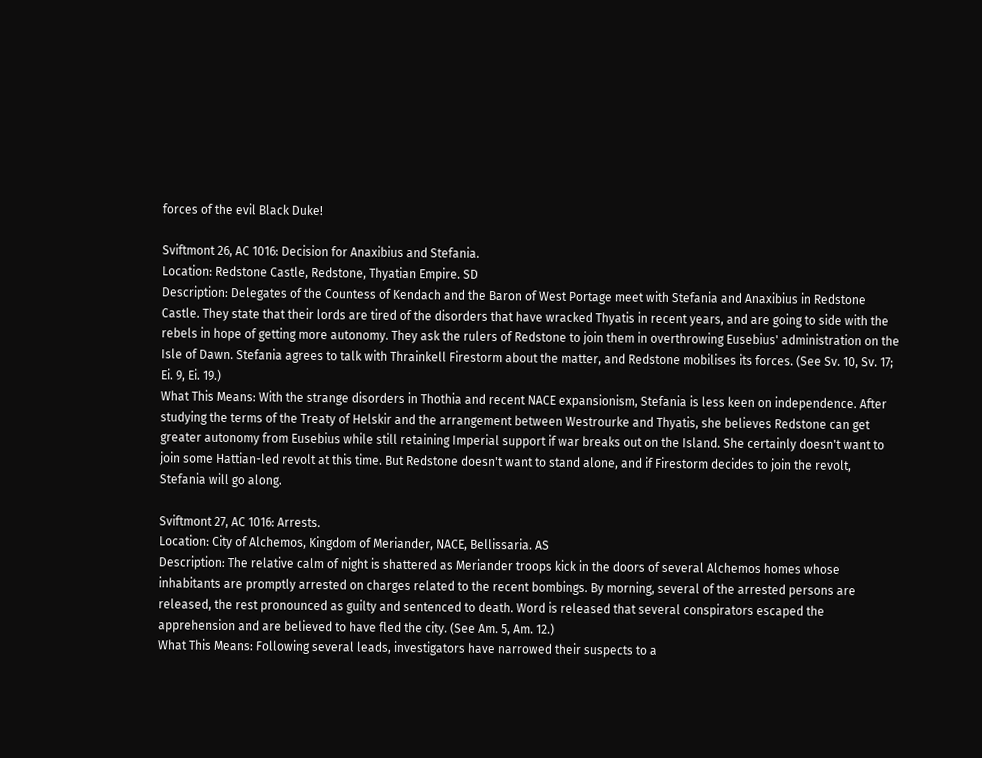forces of the evil Black Duke!

Sviftmont 26, AC 1016: Decision for Anaxibius and Stefania.
Location: Redstone Castle, Redstone, Thyatian Empire. SD
Description: Delegates of the Countess of Kendach and the Baron of West Portage meet with Stefania and Anaxibius in Redstone Castle. They state that their lords are tired of the disorders that have wracked Thyatis in recent years, and are going to side with the rebels in hope of getting more autonomy. They ask the rulers of Redstone to join them in overthrowing Eusebius' administration on the Isle of Dawn. Stefania agrees to talk with Thrainkell Firestorm about the matter, and Redstone mobilises its forces. (See Sv. 10, Sv. 17; Ei. 9, Ei. 19.)
What This Means: With the strange disorders in Thothia and recent NACE expansionism, Stefania is less keen on independence. After studying the terms of the Treaty of Helskir and the arrangement between Westrourke and Thyatis, she believes Redstone can get greater autonomy from Eusebius while still retaining Imperial support if war breaks out on the Island. She certainly doesn't want to join some Hattian-led revolt at this time. But Redstone doesn't want to stand alone, and if Firestorm decides to join the revolt, Stefania will go along.

Sviftmont 27, AC 1016: Arrests.
Location: City of Alchemos, Kingdom of Meriander, NACE, Bellissaria. AS
Description: The relative calm of night is shattered as Meriander troops kick in the doors of several Alchemos homes whose inhabitants are promptly arrested on charges related to the recent bombings. By morning, several of the arrested persons are released, the rest pronounced as guilty and sentenced to death. Word is released that several conspirators escaped the apprehension and are believed to have fled the city. (See Am. 5, Am. 12.)
What This Means: Following several leads, investigators have narrowed their suspects to a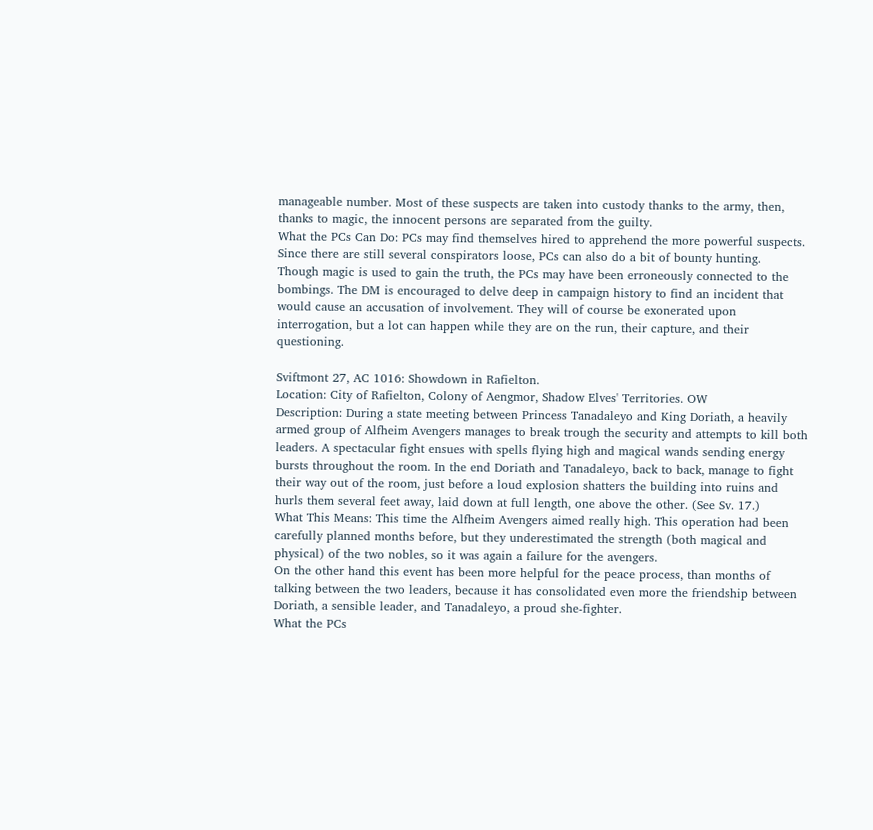manageable number. Most of these suspects are taken into custody thanks to the army, then, thanks to magic, the innocent persons are separated from the guilty.
What the PCs Can Do: PCs may find themselves hired to apprehend the more powerful suspects. Since there are still several conspirators loose, PCs can also do a bit of bounty hunting.
Though magic is used to gain the truth, the PCs may have been erroneously connected to the bombings. The DM is encouraged to delve deep in campaign history to find an incident that would cause an accusation of involvement. They will of course be exonerated upon interrogation, but a lot can happen while they are on the run, their capture, and their questioning.

Sviftmont 27, AC 1016: Showdown in Rafielton.
Location: City of Rafielton, Colony of Aengmor, Shadow Elves' Territories. OW
Description: During a state meeting between Princess Tanadaleyo and King Doriath, a heavily armed group of Alfheim Avengers manages to break trough the security and attempts to kill both leaders. A spectacular fight ensues with spells flying high and magical wands sending energy bursts throughout the room. In the end Doriath and Tanadaleyo, back to back, manage to fight their way out of the room, just before a loud explosion shatters the building into ruins and hurls them several feet away, laid down at full length, one above the other. (See Sv. 17.)
What This Means: This time the Alfheim Avengers aimed really high. This operation had been carefully planned months before, but they underestimated the strength (both magical and physical) of the two nobles, so it was again a failure for the avengers.
On the other hand this event has been more helpful for the peace process, than months of talking between the two leaders, because it has consolidated even more the friendship between Doriath, a sensible leader, and Tanadaleyo, a proud she-fighter.
What the PCs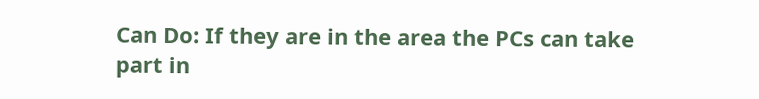Can Do: If they are in the area the PCs can take part in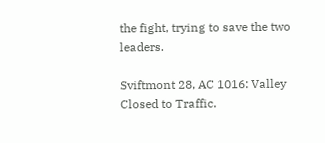the fight, trying to save the two leaders.

Sviftmont 28, AC 1016: Valley Closed to Traffic.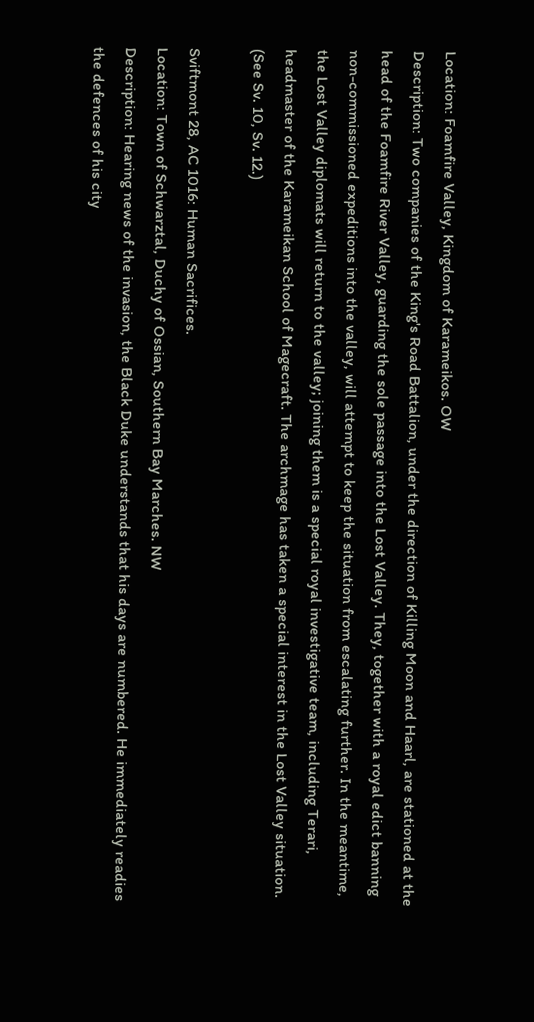Location: Foamfire Valley, Kingdom of Karameikos. OW
Description: Two companies of the King's Road Battalion, under the direction of Killing Moon and Haarl, are stationed at the head of the Foamfire River Valley, guarding the sole passage into the Lost Valley. They, together with a royal edict banning non-commissioned expeditions into the valley, will attempt to keep the situation from escalating further. In the meantime, the Lost Valley diplomats will return to the valley; joining them is a special royal investigative team, including Terari, headmaster of the Karameikan School of Magecraft. The archmage has taken a special interest in the Lost Valley situation. (See Sv. 10, Sv. 12.)

Sviftmont 28, AC 1016: Human Sacrifices.
Location: Town of Schwarztal, Duchy of Ossian, Southern Bay Marches. NW
Description: Hearing news of the invasion, the Black Duke understands that his days are numbered. He immediately readies the defences of his city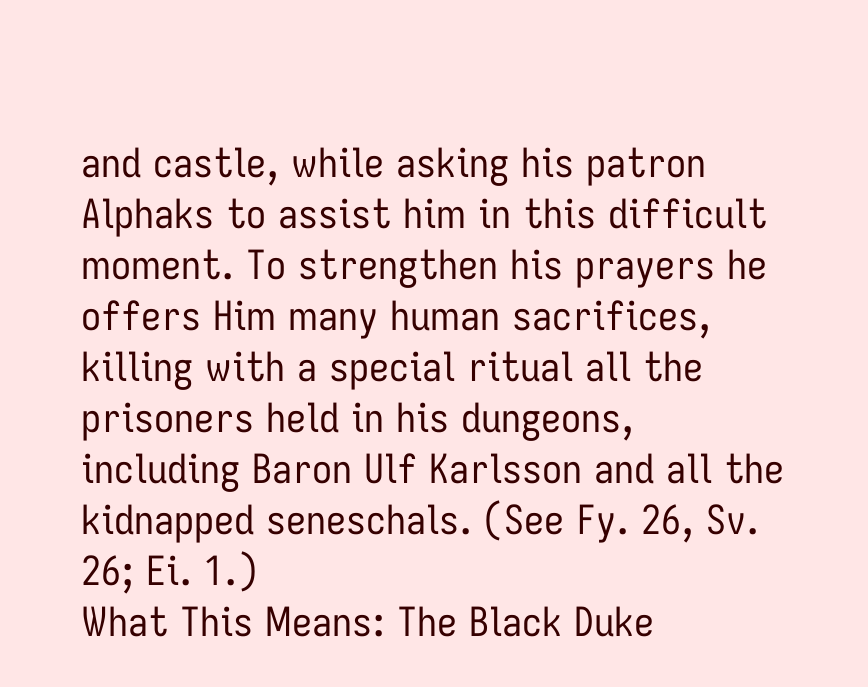and castle, while asking his patron Alphaks to assist him in this difficult moment. To strengthen his prayers he offers Him many human sacrifices, killing with a special ritual all the prisoners held in his dungeons, including Baron Ulf Karlsson and all the kidnapped seneschals. (See Fy. 26, Sv. 26; Ei. 1.)
What This Means: The Black Duke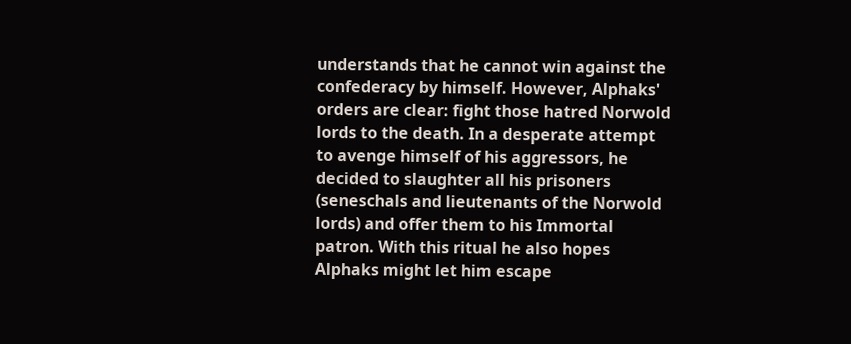understands that he cannot win against the confederacy by himself. However, Alphaks' orders are clear: fight those hatred Norwold lords to the death. In a desperate attempt to avenge himself of his aggressors, he decided to slaughter all his prisoners (seneschals and lieutenants of the Norwold lords) and offer them to his Immortal patron. With this ritual he also hopes Alphaks might let him escape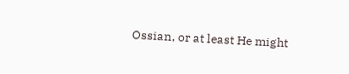Ossian, or at least He might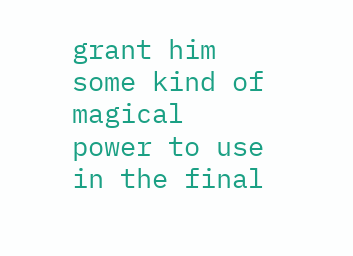grant him some kind of magical power to use in the final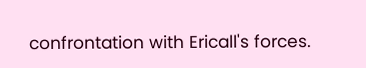confrontation with Ericall's forces.